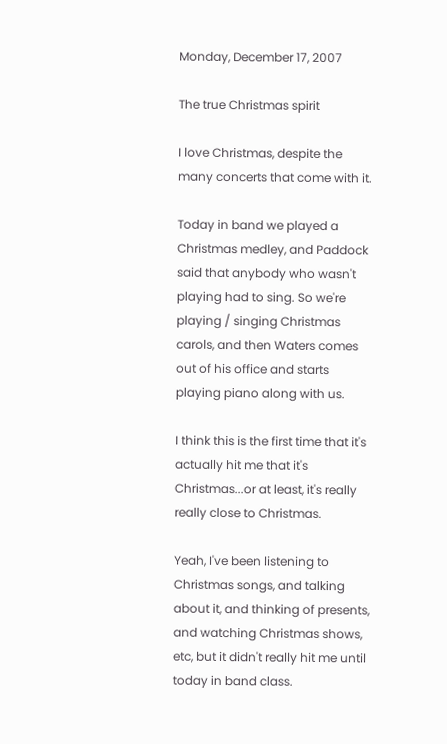Monday, December 17, 2007

The true Christmas spirit

I love Christmas, despite the many concerts that come with it.

Today in band we played a Christmas medley, and Paddock said that anybody who wasn't playing had to sing. So we're playing / singing Christmas carols, and then Waters comes out of his office and starts playing piano along with us.

I think this is the first time that it's actually hit me that it's Christmas...or at least, it's really really close to Christmas.

Yeah, I've been listening to Christmas songs, and talking about it, and thinking of presents, and watching Christmas shows, etc, but it didn't really hit me until today in band class.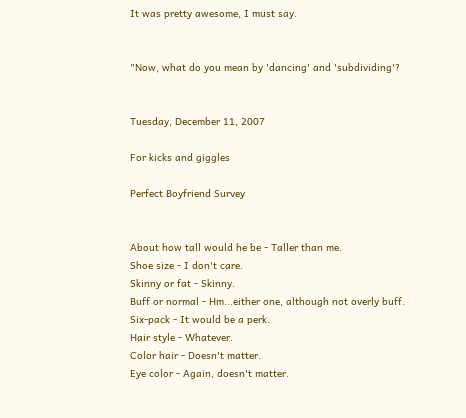It was pretty awesome, I must say.


"Now, what do you mean by 'dancing' and 'subdividing'?


Tuesday, December 11, 2007

For kicks and giggles

Perfect Boyfriend Survey


About how tall would he be - Taller than me.
Shoe size - I don't care.
Skinny or fat - Skinny.
Buff or normal - Hm...either one, although not overly buff.
Six-pack - It would be a perk.
Hair style - Whatever.
Color hair - Doesn't matter.
Eye color - Again, doesn't matter.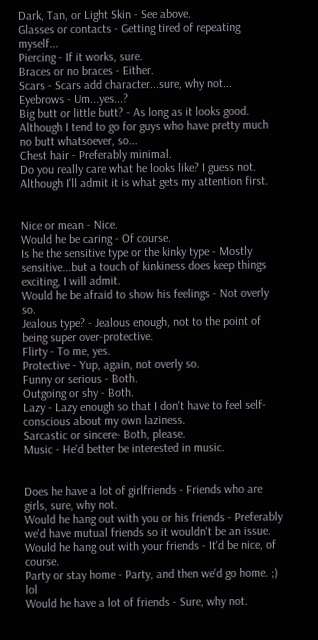Dark, Tan, or Light Skin - See above.
Glasses or contacts - Getting tired of repeating myself...
Piercing - If it works, sure.
Braces or no braces - Either.
Scars - Scars add character...sure, why not...
Eyebrows - Um...yes...?
Big butt or little butt? - As long as it looks good. Although I tend to go for guys who have pretty much no butt whatsoever, so...
Chest hair - Preferably minimal.
Do you really care what he looks like? I guess not. Although I'll admit it is what gets my attention first.


Nice or mean - Nice.
Would he be caring - Of course.
Is he the sensitive type or the kinky type - Mostly sensitive...but a touch of kinkiness does keep things exciting, I will admit.
Would he be afraid to show his feelings - Not overly so.
Jealous type? - Jealous enough, not to the point of being super over-protective.
Flirty - To me, yes.
Protective - Yup, again, not overly so.
Funny or serious - Both.
Outgoing or shy - Both.
Lazy - Lazy enough so that I don't have to feel self-conscious about my own laziness.
Sarcastic or sincere- Both, please.
Music - He'd better be interested in music.


Does he have a lot of girlfriends - Friends who are girls, sure, why not.
Would he hang out with you or his friends - Preferably we'd have mutual friends so it wouldn't be an issue.
Would he hang out with your friends - It'd be nice, of course.
Party or stay home - Party, and then we'd go home. ;) lol
Would he have a lot of friends - Sure, why not.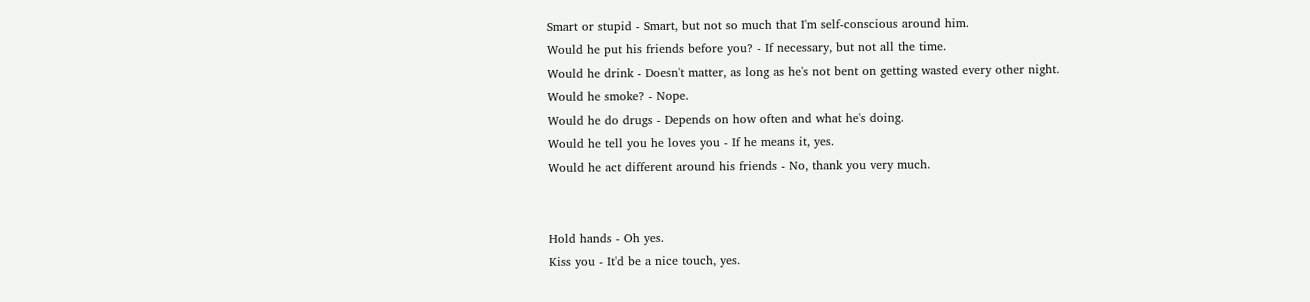Smart or stupid - Smart, but not so much that I'm self-conscious around him.
Would he put his friends before you? - If necessary, but not all the time.
Would he drink - Doesn't matter, as long as he's not bent on getting wasted every other night.
Would he smoke? - Nope.
Would he do drugs - Depends on how often and what he's doing.
Would he tell you he loves you - If he means it, yes.
Would he act different around his friends - No, thank you very much.


Hold hands - Oh yes.
Kiss you - It'd be a nice touch, yes.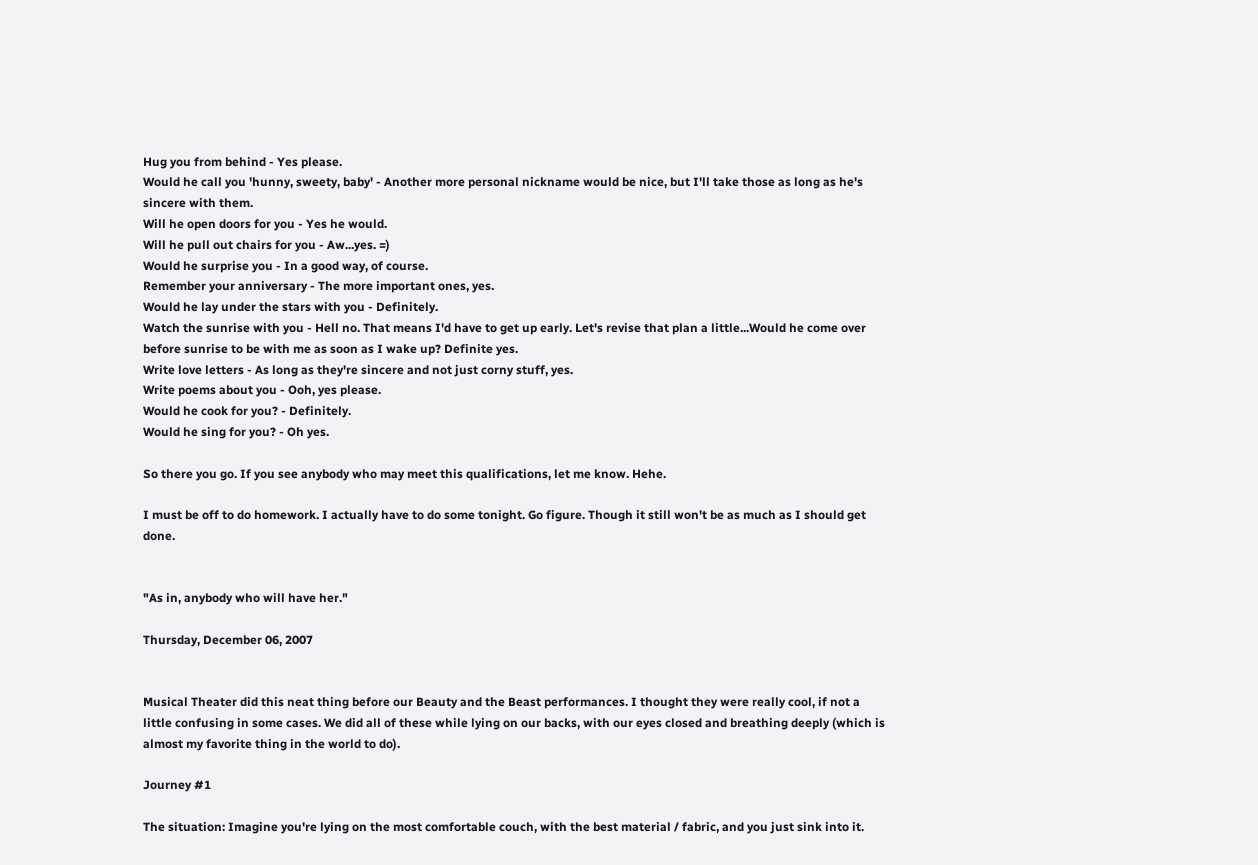Hug you from behind - Yes please.
Would he call you 'hunny, sweety, baby' - Another more personal nickname would be nice, but I'll take those as long as he's sincere with them.
Will he open doors for you - Yes he would.
Will he pull out chairs for you - Aw...yes. =)
Would he surprise you - In a good way, of course.
Remember your anniversary - The more important ones, yes.
Would he lay under the stars with you - Definitely.
Watch the sunrise with you - Hell no. That means I'd have to get up early. Let's revise that plan a little...Would he come over before sunrise to be with me as soon as I wake up? Definite yes.
Write love letters - As long as they're sincere and not just corny stuff, yes.
Write poems about you - Ooh, yes please.
Would he cook for you? - Definitely.
Would he sing for you? - Oh yes.

So there you go. If you see anybody who may meet this qualifications, let me know. Hehe.

I must be off to do homework. I actually have to do some tonight. Go figure. Though it still won't be as much as I should get done.


"As in, anybody who will have her."

Thursday, December 06, 2007


Musical Theater did this neat thing before our Beauty and the Beast performances. I thought they were really cool, if not a little confusing in some cases. We did all of these while lying on our backs, with our eyes closed and breathing deeply (which is almost my favorite thing in the world to do).

Journey #1

The situation: Imagine you're lying on the most comfortable couch, with the best material / fabric, and you just sink into it.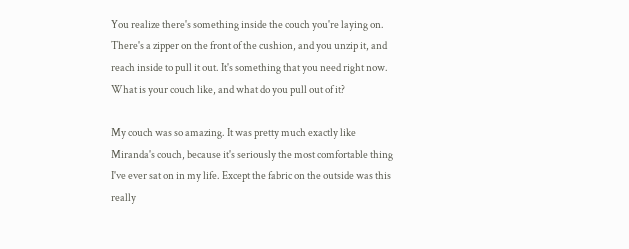You realize there's something inside the couch you're laying on. There's a zipper on the front of the cushion, and you unzip it, and reach inside to pull it out. It's something that you need right now. What is your couch like, and what do you pull out of it?

My couch was so amazing. It was pretty much exactly like Miranda's couch, because it's seriously the most comfortable thing I've ever sat on in my life. Except the fabric on the outside was this really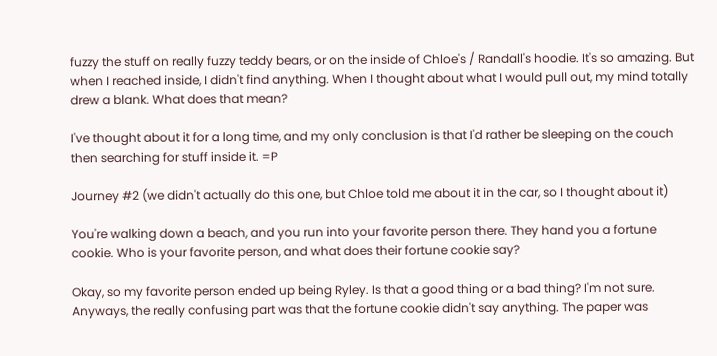fuzzy the stuff on really fuzzy teddy bears, or on the inside of Chloe's / Randall's hoodie. It's so amazing. But when I reached inside, I didn't find anything. When I thought about what I would pull out, my mind totally drew a blank. What does that mean?

I've thought about it for a long time, and my only conclusion is that I'd rather be sleeping on the couch then searching for stuff inside it. =P

Journey #2 (we didn't actually do this one, but Chloe told me about it in the car, so I thought about it)

You're walking down a beach, and you run into your favorite person there. They hand you a fortune cookie. Who is your favorite person, and what does their fortune cookie say?

Okay, so my favorite person ended up being Ryley. Is that a good thing or a bad thing? I'm not sure. Anyways, the really confusing part was that the fortune cookie didn't say anything. The paper was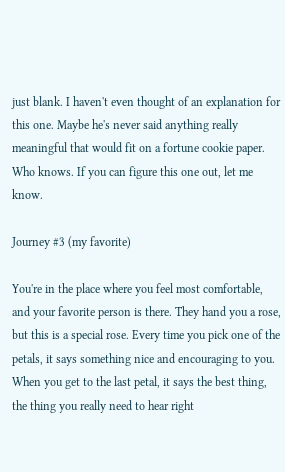just blank. I haven't even thought of an explanation for this one. Maybe he's never said anything really meaningful that would fit on a fortune cookie paper. Who knows. If you can figure this one out, let me know.

Journey #3 (my favorite)

You're in the place where you feel most comfortable, and your favorite person is there. They hand you a rose, but this is a special rose. Every time you pick one of the petals, it says something nice and encouraging to you. When you get to the last petal, it says the best thing, the thing you really need to hear right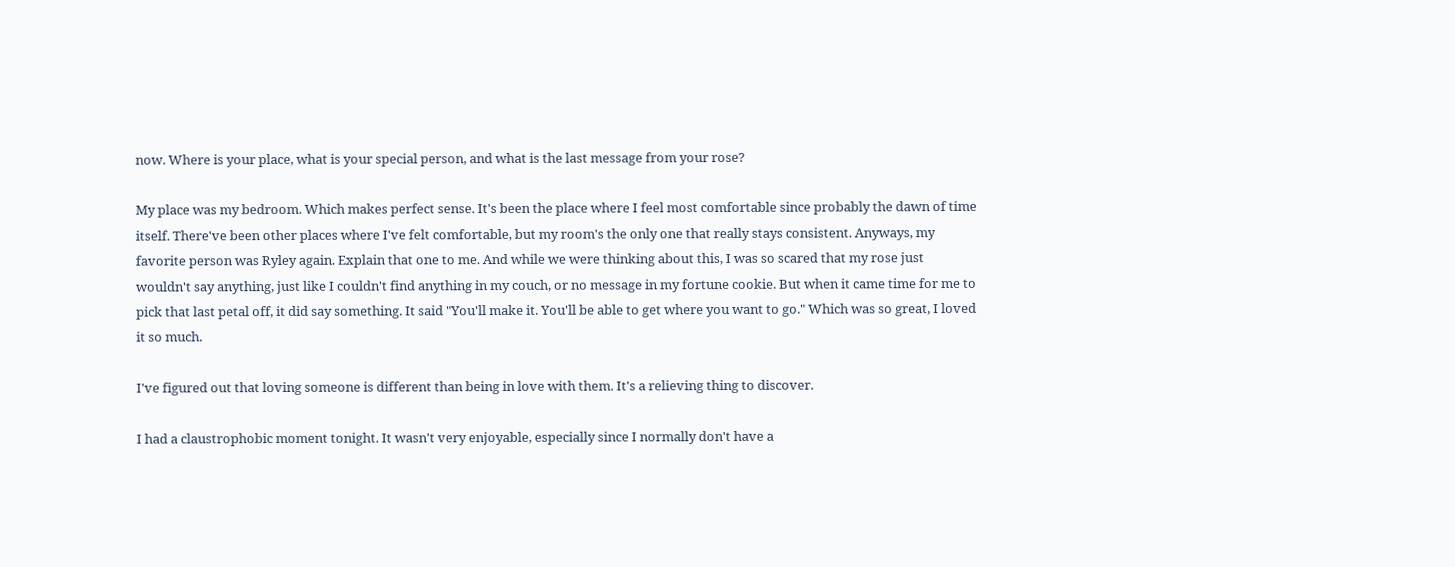now. Where is your place, what is your special person, and what is the last message from your rose?

My place was my bedroom. Which makes perfect sense. It's been the place where I feel most comfortable since probably the dawn of time itself. There've been other places where I've felt comfortable, but my room's the only one that really stays consistent. Anyways, my favorite person was Ryley again. Explain that one to me. And while we were thinking about this, I was so scared that my rose just wouldn't say anything, just like I couldn't find anything in my couch, or no message in my fortune cookie. But when it came time for me to pick that last petal off, it did say something. It said "You'll make it. You'll be able to get where you want to go." Which was so great, I loved it so much.

I've figured out that loving someone is different than being in love with them. It's a relieving thing to discover.

I had a claustrophobic moment tonight. It wasn't very enjoyable, especially since I normally don't have a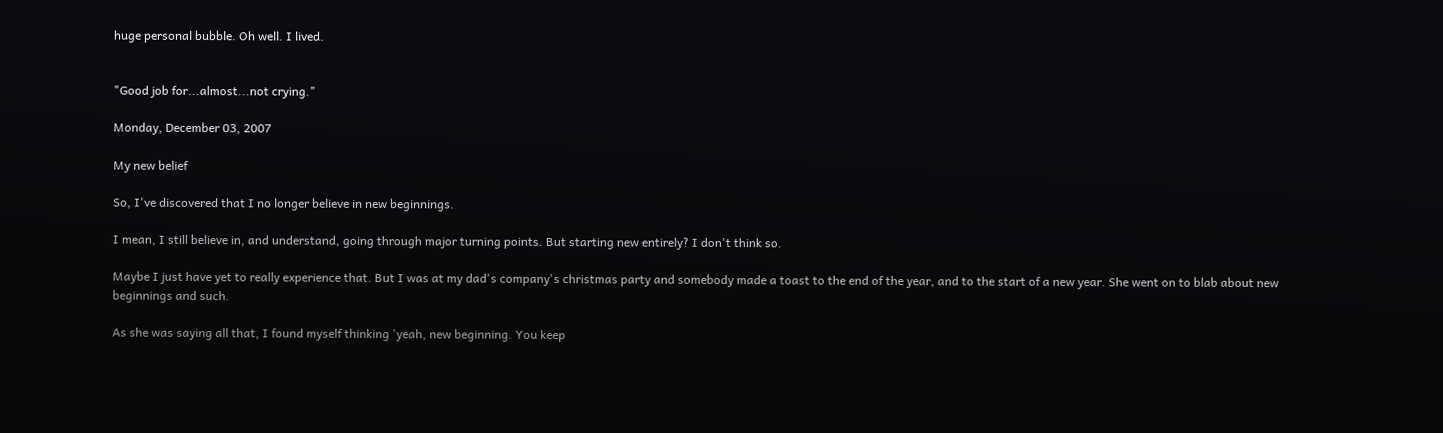huge personal bubble. Oh well. I lived.


"Good job for...almost...not crying."

Monday, December 03, 2007

My new belief

So, I've discovered that I no longer believe in new beginnings.

I mean, I still believe in, and understand, going through major turning points. But starting new entirely? I don't think so.

Maybe I just have yet to really experience that. But I was at my dad's company's christmas party and somebody made a toast to the end of the year, and to the start of a new year. She went on to blab about new beginnings and such.

As she was saying all that, I found myself thinking 'yeah, new beginning. You keep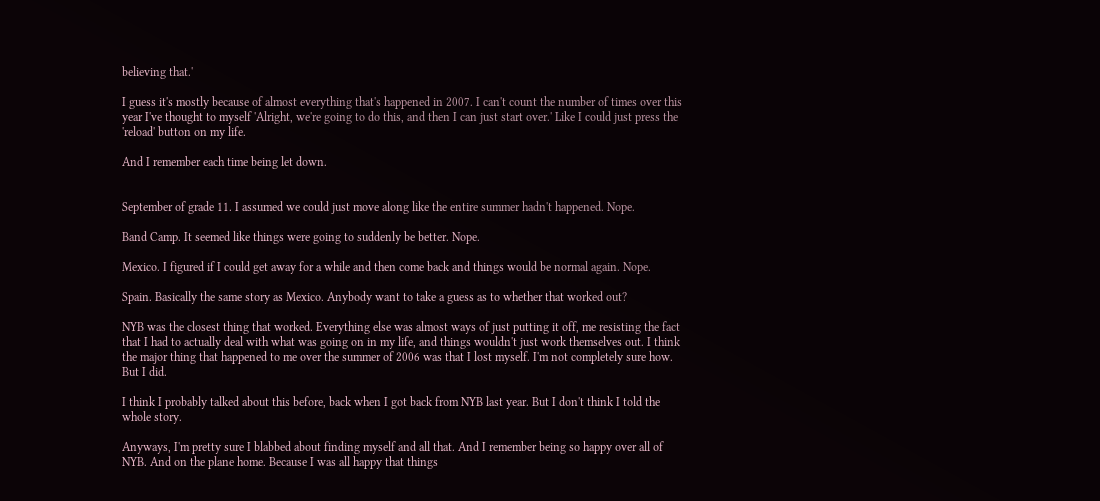believing that.'

I guess it's mostly because of almost everything that's happened in 2007. I can't count the number of times over this year I've thought to myself 'Alright, we're going to do this, and then I can just start over.' Like I could just press the 'reload' button on my life.

And I remember each time being let down.


September of grade 11. I assumed we could just move along like the entire summer hadn't happened. Nope.

Band Camp. It seemed like things were going to suddenly be better. Nope.

Mexico. I figured if I could get away for a while and then come back and things would be normal again. Nope.

Spain. Basically the same story as Mexico. Anybody want to take a guess as to whether that worked out?

NYB was the closest thing that worked. Everything else was almost ways of just putting it off, me resisting the fact that I had to actually deal with what was going on in my life, and things wouldn't just work themselves out. I think the major thing that happened to me over the summer of 2006 was that I lost myself. I'm not completely sure how. But I did.

I think I probably talked about this before, back when I got back from NYB last year. But I don't think I told the whole story.

Anyways, I'm pretty sure I blabbed about finding myself and all that. And I remember being so happy over all of NYB. And on the plane home. Because I was all happy that things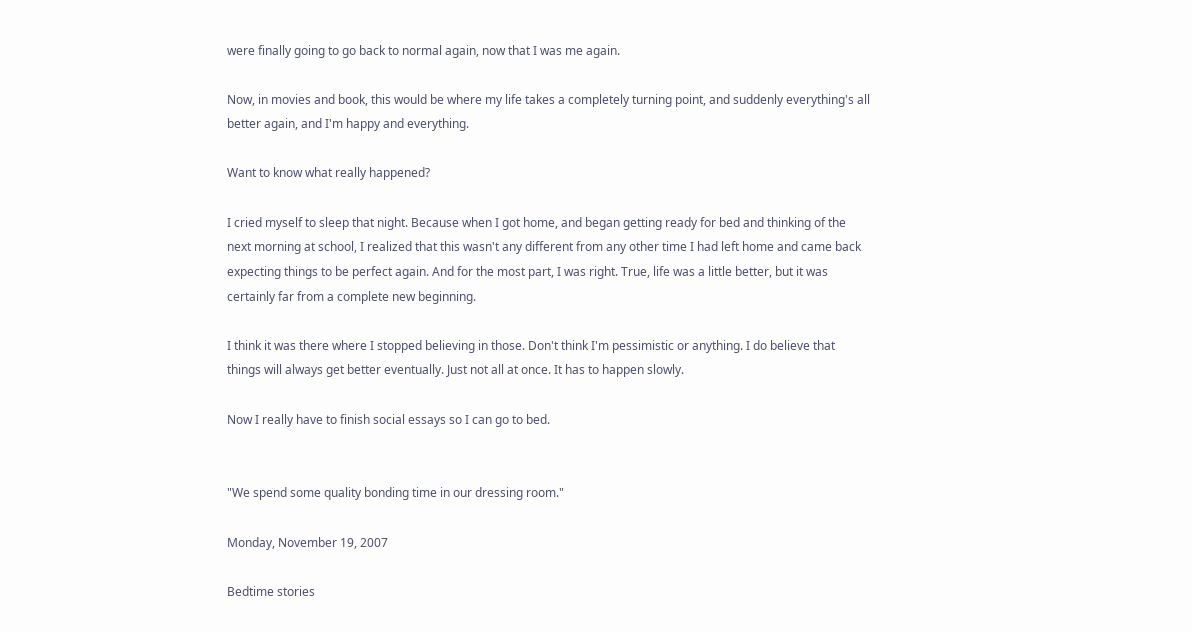were finally going to go back to normal again, now that I was me again.

Now, in movies and book, this would be where my life takes a completely turning point, and suddenly everything's all better again, and I'm happy and everything.

Want to know what really happened?

I cried myself to sleep that night. Because when I got home, and began getting ready for bed and thinking of the next morning at school, I realized that this wasn't any different from any other time I had left home and came back expecting things to be perfect again. And for the most part, I was right. True, life was a little better, but it was certainly far from a complete new beginning.

I think it was there where I stopped believing in those. Don't think I'm pessimistic or anything. I do believe that things will always get better eventually. Just not all at once. It has to happen slowly.

Now I really have to finish social essays so I can go to bed.


"We spend some quality bonding time in our dressing room."

Monday, November 19, 2007

Bedtime stories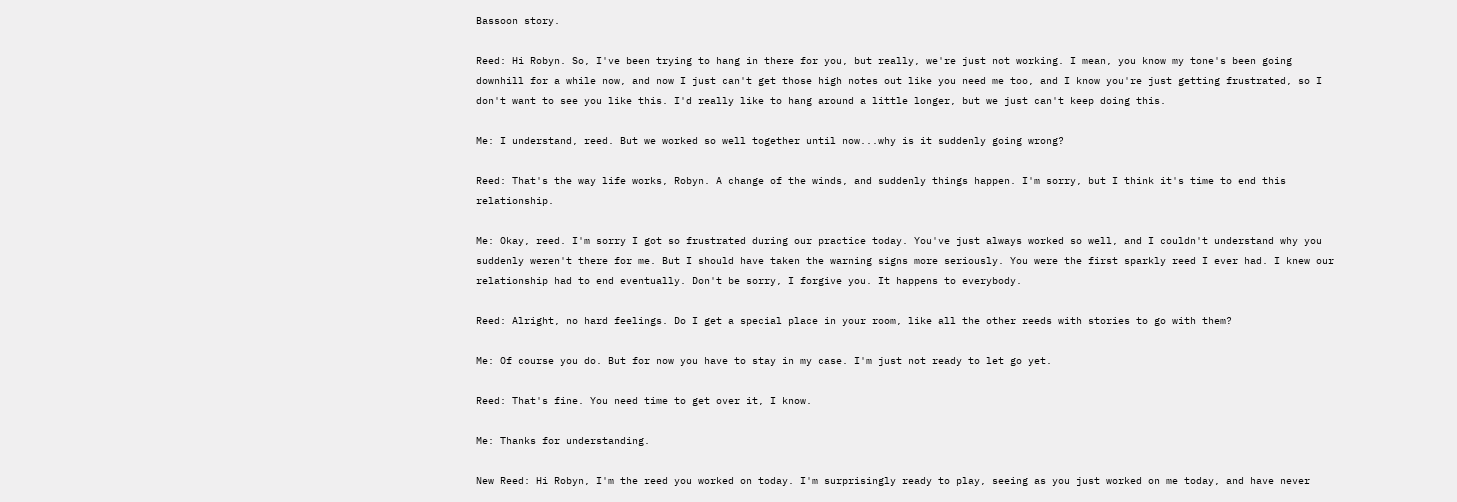Bassoon story.

Reed: Hi Robyn. So, I've been trying to hang in there for you, but really, we're just not working. I mean, you know my tone's been going downhill for a while now, and now I just can't get those high notes out like you need me too, and I know you're just getting frustrated, so I don't want to see you like this. I'd really like to hang around a little longer, but we just can't keep doing this.

Me: I understand, reed. But we worked so well together until now...why is it suddenly going wrong?

Reed: That's the way life works, Robyn. A change of the winds, and suddenly things happen. I'm sorry, but I think it's time to end this relationship.

Me: Okay, reed. I'm sorry I got so frustrated during our practice today. You've just always worked so well, and I couldn't understand why you suddenly weren't there for me. But I should have taken the warning signs more seriously. You were the first sparkly reed I ever had. I knew our relationship had to end eventually. Don't be sorry, I forgive you. It happens to everybody.

Reed: Alright, no hard feelings. Do I get a special place in your room, like all the other reeds with stories to go with them?

Me: Of course you do. But for now you have to stay in my case. I'm just not ready to let go yet.

Reed: That's fine. You need time to get over it, I know.

Me: Thanks for understanding.

New Reed: Hi Robyn, I'm the reed you worked on today. I'm surprisingly ready to play, seeing as you just worked on me today, and have never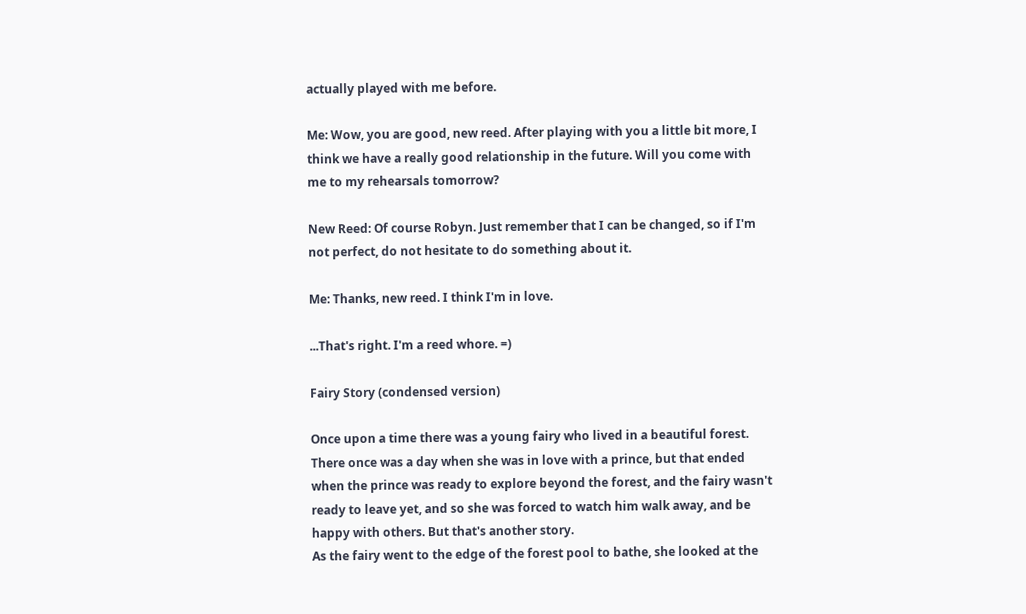actually played with me before.

Me: Wow, you are good, new reed. After playing with you a little bit more, I think we have a really good relationship in the future. Will you come with me to my rehearsals tomorrow?

New Reed: Of course Robyn. Just remember that I can be changed, so if I'm not perfect, do not hesitate to do something about it.

Me: Thanks, new reed. I think I'm in love.

...That's right. I'm a reed whore. =)

Fairy Story (condensed version)

Once upon a time there was a young fairy who lived in a beautiful forest. There once was a day when she was in love with a prince, but that ended when the prince was ready to explore beyond the forest, and the fairy wasn't ready to leave yet, and so she was forced to watch him walk away, and be happy with others. But that's another story.
As the fairy went to the edge of the forest pool to bathe, she looked at the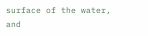surface of the water, and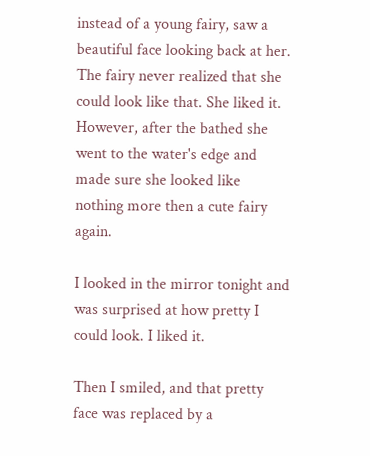instead of a young fairy, saw a beautiful face looking back at her. The fairy never realized that she could look like that. She liked it. However, after the bathed she went to the water's edge and made sure she looked like nothing more then a cute fairy again.

I looked in the mirror tonight and was surprised at how pretty I could look. I liked it.

Then I smiled, and that pretty face was replaced by a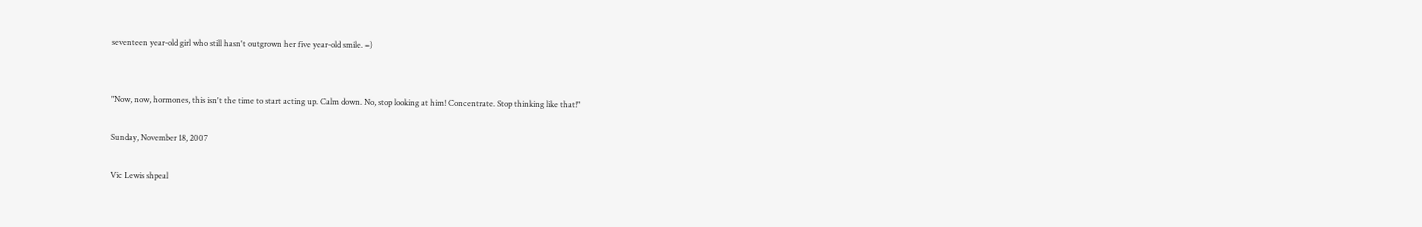seventeen year-old girl who still hasn't outgrown her five year-old smile. =)


"Now, now, hormones, this isn't the time to start acting up. Calm down. No, stop looking at him! Concentrate. Stop thinking like that!"

Sunday, November 18, 2007

Vic Lewis shpeal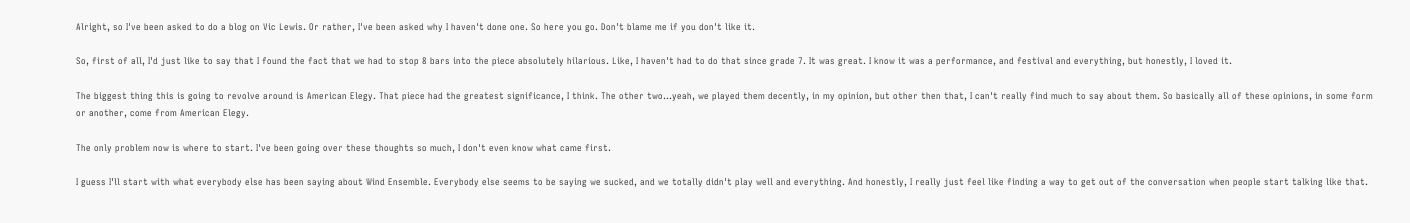Alright, so I've been asked to do a blog on Vic Lewis. Or rather, I've been asked why I haven't done one. So here you go. Don't blame me if you don't like it.

So, first of all, I'd just like to say that I found the fact that we had to stop 8 bars into the piece absolutely hilarious. Like, I haven't had to do that since grade 7. It was great. I know it was a performance, and festival and everything, but honestly, I loved it.

The biggest thing this is going to revolve around is American Elegy. That piece had the greatest significance, I think. The other two...yeah, we played them decently, in my opinion, but other then that, I can't really find much to say about them. So basically all of these opinions, in some form or another, come from American Elegy.

The only problem now is where to start. I've been going over these thoughts so much, I don't even know what came first.

I guess I'll start with what everybody else has been saying about Wind Ensemble. Everybody else seems to be saying we sucked, and we totally didn't play well and everything. And honestly, I really just feel like finding a way to get out of the conversation when people start talking like that.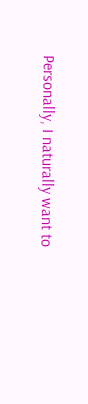Personally, I naturally want to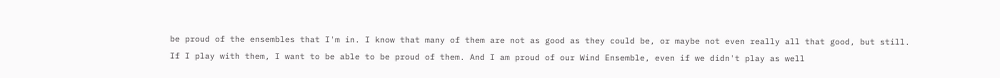be proud of the ensembles that I'm in. I know that many of them are not as good as they could be, or maybe not even really all that good, but still. If I play with them, I want to be able to be proud of them. And I am proud of our Wind Ensemble, even if we didn't play as well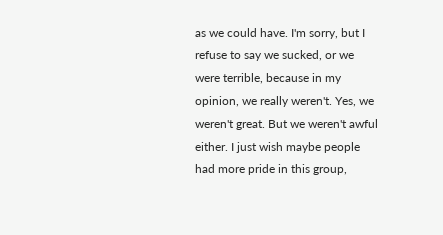as we could have. I'm sorry, but I refuse to say we sucked, or we were terrible, because in my opinion, we really weren't. Yes, we weren't great. But we weren't awful either. I just wish maybe people had more pride in this group,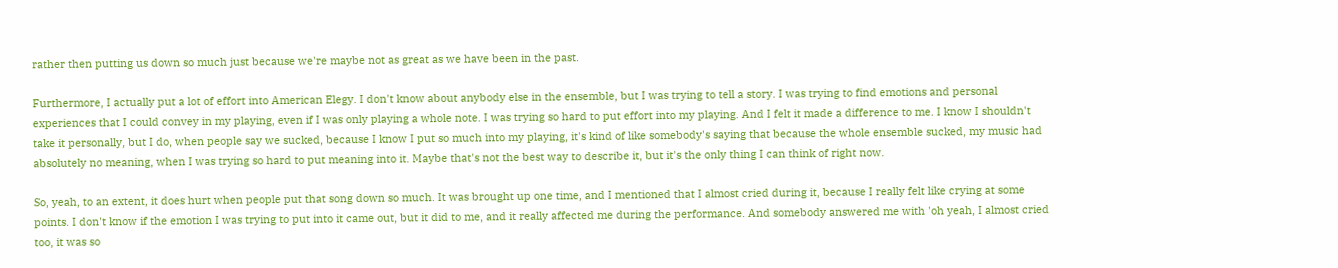rather then putting us down so much just because we're maybe not as great as we have been in the past.

Furthermore, I actually put a lot of effort into American Elegy. I don't know about anybody else in the ensemble, but I was trying to tell a story. I was trying to find emotions and personal experiences that I could convey in my playing, even if I was only playing a whole note. I was trying so hard to put effort into my playing. And I felt it made a difference to me. I know I shouldn't take it personally, but I do, when people say we sucked, because I know I put so much into my playing, it's kind of like somebody's saying that because the whole ensemble sucked, my music had absolutely no meaning, when I was trying so hard to put meaning into it. Maybe that's not the best way to describe it, but it's the only thing I can think of right now.

So, yeah, to an extent, it does hurt when people put that song down so much. It was brought up one time, and I mentioned that I almost cried during it, because I really felt like crying at some points. I don't know if the emotion I was trying to put into it came out, but it did to me, and it really affected me during the performance. And somebody answered me with 'oh yeah, I almost cried too, it was so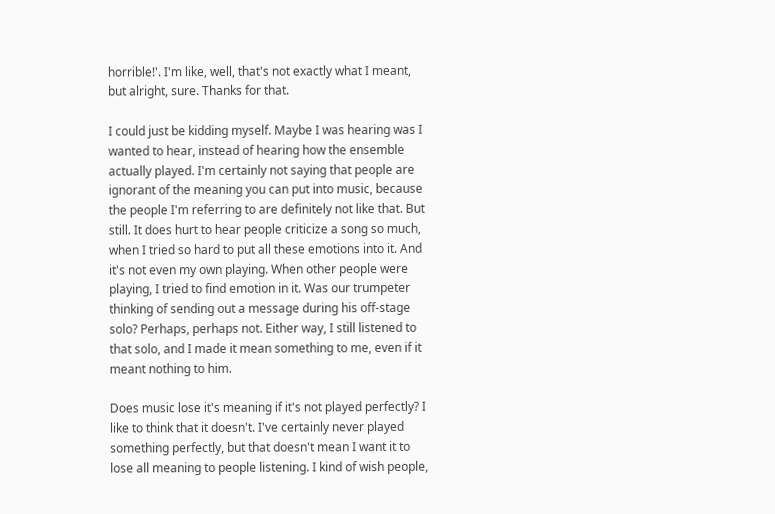horrible!'. I'm like, well, that's not exactly what I meant, but alright, sure. Thanks for that.

I could just be kidding myself. Maybe I was hearing was I wanted to hear, instead of hearing how the ensemble actually played. I'm certainly not saying that people are ignorant of the meaning you can put into music, because the people I'm referring to are definitely not like that. But still. It does hurt to hear people criticize a song so much, when I tried so hard to put all these emotions into it. And it's not even my own playing. When other people were playing, I tried to find emotion in it. Was our trumpeter thinking of sending out a message during his off-stage solo? Perhaps, perhaps not. Either way, I still listened to that solo, and I made it mean something to me, even if it meant nothing to him.

Does music lose it's meaning if it's not played perfectly? I like to think that it doesn't. I've certainly never played something perfectly, but that doesn't mean I want it to lose all meaning to people listening. I kind of wish people,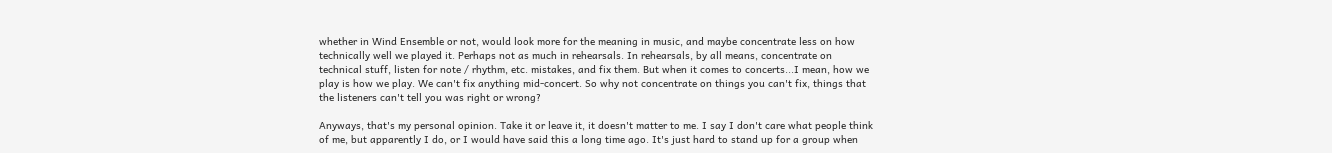whether in Wind Ensemble or not, would look more for the meaning in music, and maybe concentrate less on how technically well we played it. Perhaps not as much in rehearsals. In rehearsals, by all means, concentrate on technical stuff, listen for note / rhythm, etc. mistakes, and fix them. But when it comes to concerts...I mean, how we play is how we play. We can't fix anything mid-concert. So why not concentrate on things you can't fix, things that the listeners can't tell you was right or wrong?

Anyways, that's my personal opinion. Take it or leave it, it doesn't matter to me. I say I don't care what people think of me, but apparently I do, or I would have said this a long time ago. It's just hard to stand up for a group when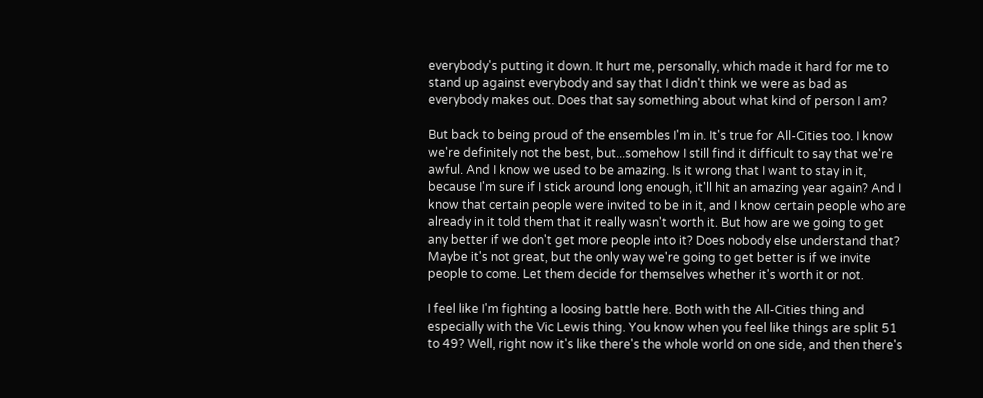everybody's putting it down. It hurt me, personally, which made it hard for me to stand up against everybody and say that I didn't think we were as bad as everybody makes out. Does that say something about what kind of person I am?

But back to being proud of the ensembles I'm in. It's true for All-Cities too. I know we're definitely not the best, but...somehow I still find it difficult to say that we're awful. And I know we used to be amazing. Is it wrong that I want to stay in it, because I'm sure if I stick around long enough, it'll hit an amazing year again? And I know that certain people were invited to be in it, and I know certain people who are already in it told them that it really wasn't worth it. But how are we going to get any better if we don't get more people into it? Does nobody else understand that? Maybe it's not great, but the only way we're going to get better is if we invite people to come. Let them decide for themselves whether it's worth it or not.

I feel like I'm fighting a loosing battle here. Both with the All-Cities thing and especially with the Vic Lewis thing. You know when you feel like things are split 51 to 49? Well, right now it's like there's the whole world on one side, and then there's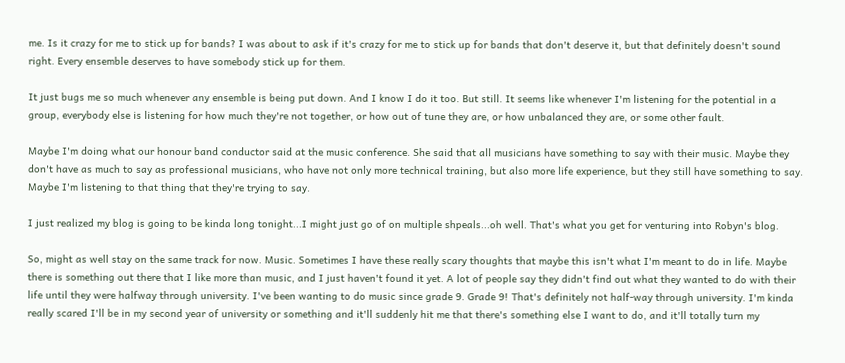me. Is it crazy for me to stick up for bands? I was about to ask if it's crazy for me to stick up for bands that don't deserve it, but that definitely doesn't sound right. Every ensemble deserves to have somebody stick up for them.

It just bugs me so much whenever any ensemble is being put down. And I know I do it too. But still. It seems like whenever I'm listening for the potential in a group, everybody else is listening for how much they're not together, or how out of tune they are, or how unbalanced they are, or some other fault.

Maybe I'm doing what our honour band conductor said at the music conference. She said that all musicians have something to say with their music. Maybe they don't have as much to say as professional musicians, who have not only more technical training, but also more life experience, but they still have something to say. Maybe I'm listening to that thing that they're trying to say.

I just realized my blog is going to be kinda long tonight...I might just go of on multiple shpeals...oh well. That's what you get for venturing into Robyn's blog.

So, might as well stay on the same track for now. Music. Sometimes I have these really scary thoughts that maybe this isn't what I'm meant to do in life. Maybe there is something out there that I like more than music, and I just haven't found it yet. A lot of people say they didn't find out what they wanted to do with their life until they were halfway through university. I've been wanting to do music since grade 9. Grade 9! That's definitely not half-way through university. I'm kinda really scared I'll be in my second year of university or something and it'll suddenly hit me that there's something else I want to do, and it'll totally turn my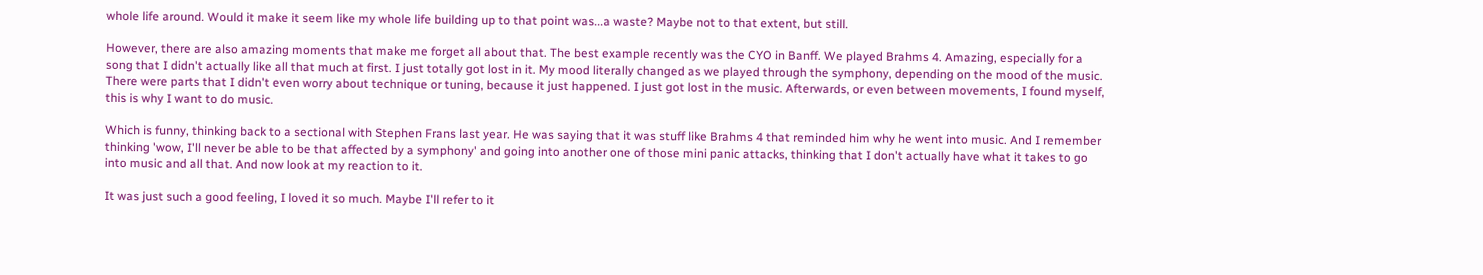whole life around. Would it make it seem like my whole life building up to that point was...a waste? Maybe not to that extent, but still.

However, there are also amazing moments that make me forget all about that. The best example recently was the CYO in Banff. We played Brahms 4. Amazing, especially for a song that I didn't actually like all that much at first. I just totally got lost in it. My mood literally changed as we played through the symphony, depending on the mood of the music. There were parts that I didn't even worry about technique or tuning, because it just happened. I just got lost in the music. Afterwards, or even between movements, I found myself, this is why I want to do music.

Which is funny, thinking back to a sectional with Stephen Frans last year. He was saying that it was stuff like Brahms 4 that reminded him why he went into music. And I remember thinking 'wow, I'll never be able to be that affected by a symphony' and going into another one of those mini panic attacks, thinking that I don't actually have what it takes to go into music and all that. And now look at my reaction to it.

It was just such a good feeling, I loved it so much. Maybe I'll refer to it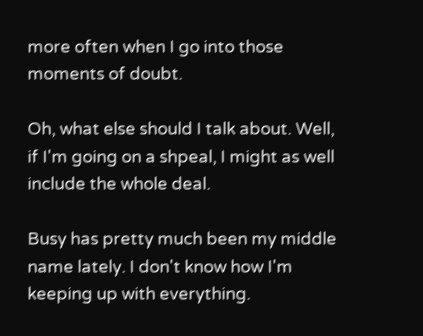more often when I go into those moments of doubt.

Oh, what else should I talk about. Well, if I'm going on a shpeal, I might as well include the whole deal.

Busy has pretty much been my middle name lately. I don't know how I'm keeping up with everything.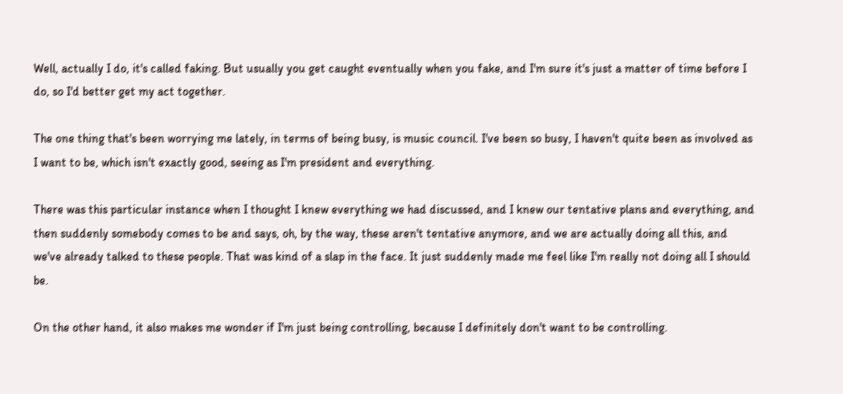Well, actually I do, it's called faking. But usually you get caught eventually when you fake, and I'm sure it's just a matter of time before I do, so I'd better get my act together.

The one thing that's been worrying me lately, in terms of being busy, is music council. I've been so busy, I haven't quite been as involved as I want to be, which isn't exactly good, seeing as I'm president and everything.

There was this particular instance when I thought I knew everything we had discussed, and I knew our tentative plans and everything, and then suddenly somebody comes to be and says, oh, by the way, these aren't tentative anymore, and we are actually doing all this, and we've already talked to these people. That was kind of a slap in the face. It just suddenly made me feel like I'm really not doing all I should be.

On the other hand, it also makes me wonder if I'm just being controlling, because I definitely don't want to be controlling.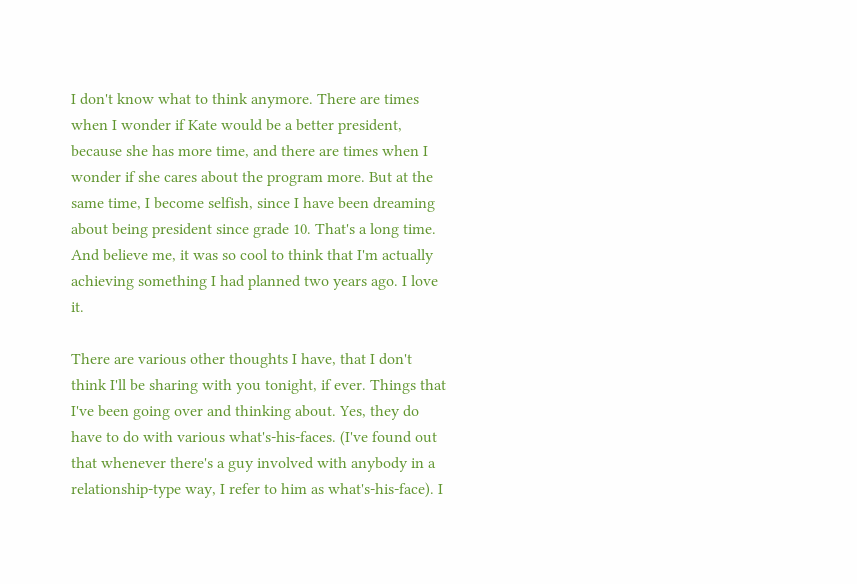I don't know what to think anymore. There are times when I wonder if Kate would be a better president, because she has more time, and there are times when I wonder if she cares about the program more. But at the same time, I become selfish, since I have been dreaming about being president since grade 10. That's a long time. And believe me, it was so cool to think that I'm actually achieving something I had planned two years ago. I love it.

There are various other thoughts I have, that I don't think I'll be sharing with you tonight, if ever. Things that I've been going over and thinking about. Yes, they do have to do with various what's-his-faces. (I've found out that whenever there's a guy involved with anybody in a relationship-type way, I refer to him as what's-his-face). I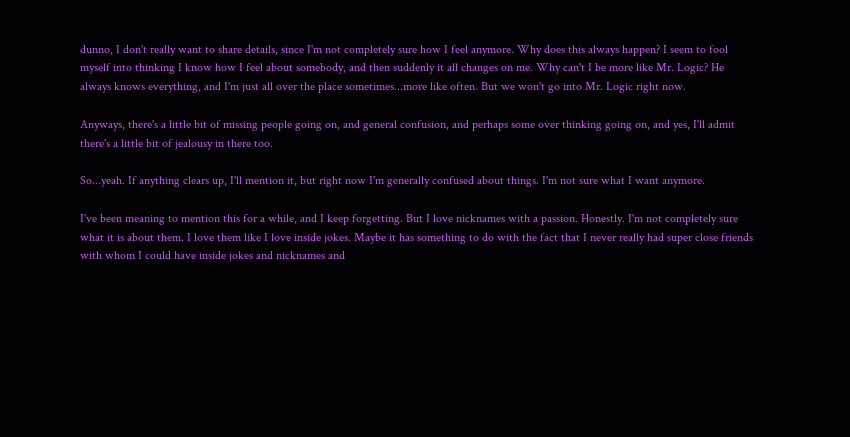dunno, I don't really want to share details, since I'm not completely sure how I feel anymore. Why does this always happen? I seem to fool myself into thinking I know how I feel about somebody, and then suddenly it all changes on me. Why can't I be more like Mr. Logic? He always knows everything, and I'm just all over the place sometimes...more like often. But we won't go into Mr. Logic right now.

Anyways, there's a little bit of missing people going on, and general confusion, and perhaps some over thinking going on, and yes, I'll admit there's a little bit of jealousy in there too.

So...yeah. If anything clears up, I'll mention it, but right now I'm generally confused about things. I'm not sure what I want anymore.

I've been meaning to mention this for a while, and I keep forgetting. But I love nicknames with a passion. Honestly. I'm not completely sure what it is about them. I love them like I love inside jokes. Maybe it has something to do with the fact that I never really had super close friends with whom I could have inside jokes and nicknames and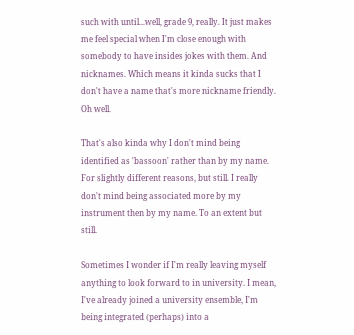such with until...well, grade 9, really. It just makes me feel special when I'm close enough with somebody to have insides jokes with them. And nicknames. Which means it kinda sucks that I don't have a name that's more nickname friendly. Oh well.

That's also kinda why I don't mind being identified as 'bassoon' rather than by my name. For slightly different reasons, but still. I really don't mind being associated more by my instrument then by my name. To an extent but still.

Sometimes I wonder if I'm really leaving myself anything to look forward to in university. I mean, I've already joined a university ensemble, I'm being integrated (perhaps) into a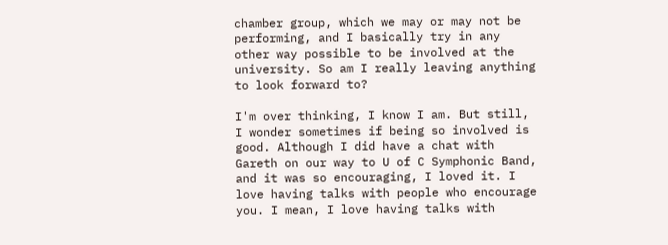chamber group, which we may or may not be performing, and I basically try in any other way possible to be involved at the university. So am I really leaving anything to look forward to?

I'm over thinking, I know I am. But still, I wonder sometimes if being so involved is good. Although I did have a chat with Gareth on our way to U of C Symphonic Band, and it was so encouraging, I loved it. I love having talks with people who encourage you. I mean, I love having talks with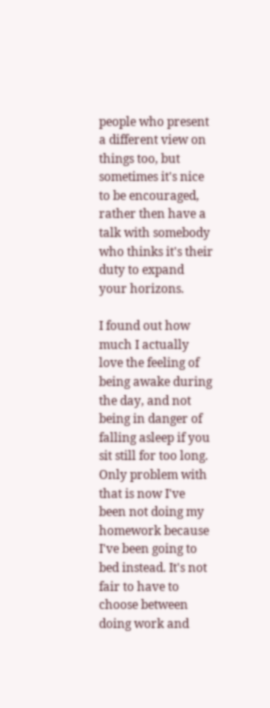people who present a different view on things too, but sometimes it's nice to be encouraged, rather then have a talk with somebody who thinks it's their duty to expand your horizons.

I found out how much I actually love the feeling of being awake during the day, and not being in danger of falling asleep if you sit still for too long. Only problem with that is now I've been not doing my homework because I've been going to bed instead. It's not fair to have to choose between doing work and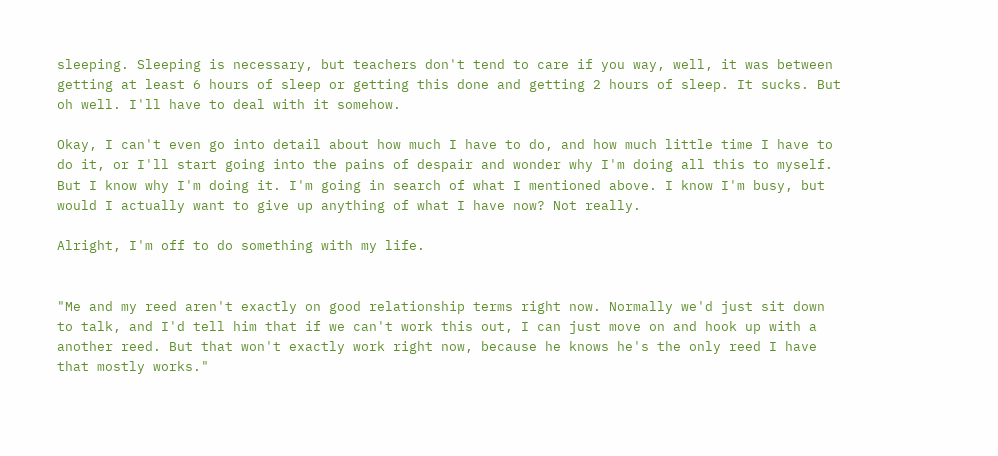sleeping. Sleeping is necessary, but teachers don't tend to care if you way, well, it was between getting at least 6 hours of sleep or getting this done and getting 2 hours of sleep. It sucks. But oh well. I'll have to deal with it somehow.

Okay, I can't even go into detail about how much I have to do, and how much little time I have to do it, or I'll start going into the pains of despair and wonder why I'm doing all this to myself. But I know why I'm doing it. I'm going in search of what I mentioned above. I know I'm busy, but would I actually want to give up anything of what I have now? Not really.

Alright, I'm off to do something with my life.


"Me and my reed aren't exactly on good relationship terms right now. Normally we'd just sit down to talk, and I'd tell him that if we can't work this out, I can just move on and hook up with a another reed. But that won't exactly work right now, because he knows he's the only reed I have that mostly works."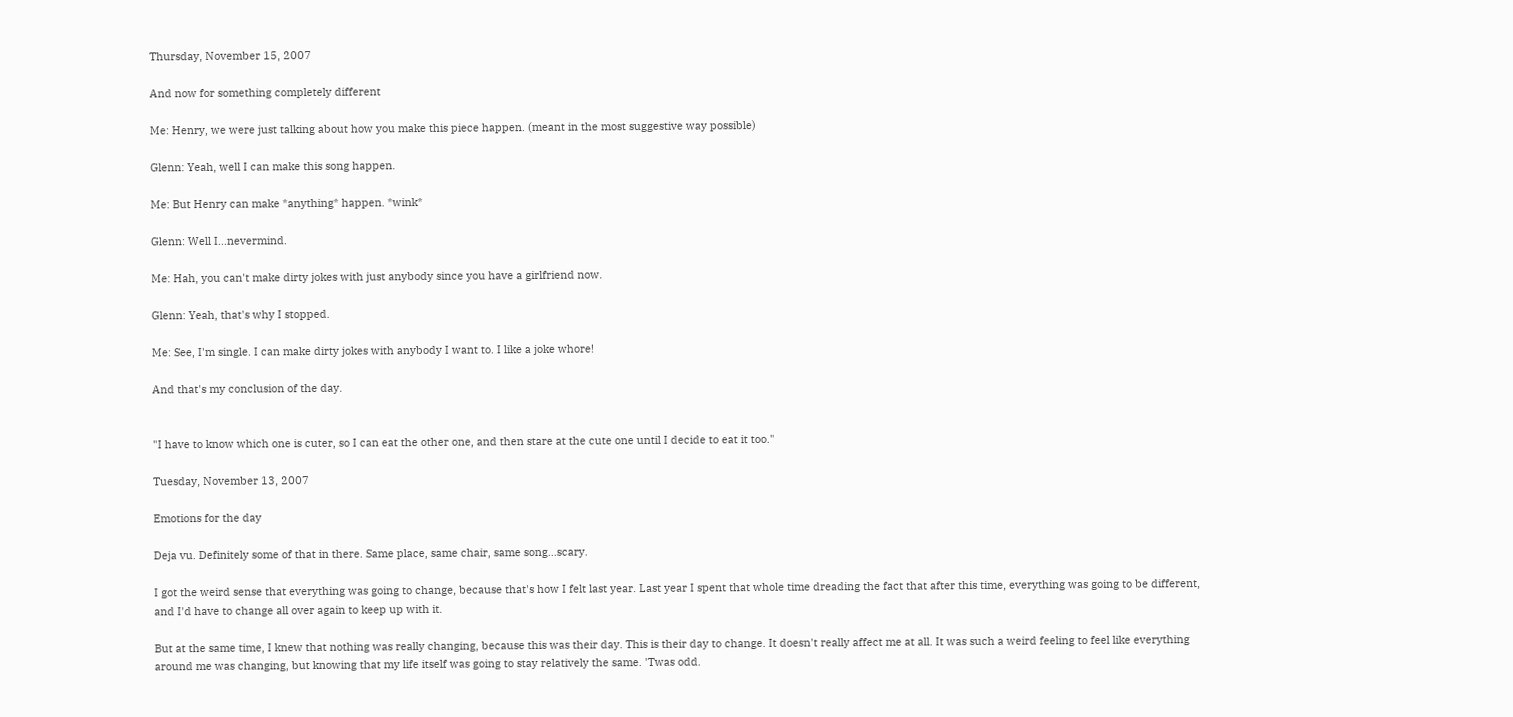Thursday, November 15, 2007

And now for something completely different

Me: Henry, we were just talking about how you make this piece happen. (meant in the most suggestive way possible)

Glenn: Yeah, well I can make this song happen.

Me: But Henry can make *anything* happen. *wink*

Glenn: Well I...nevermind.

Me: Hah, you can't make dirty jokes with just anybody since you have a girlfriend now.

Glenn: Yeah, that's why I stopped.

Me: See, I'm single. I can make dirty jokes with anybody I want to. I like a joke whore!

And that's my conclusion of the day.


"I have to know which one is cuter, so I can eat the other one, and then stare at the cute one until I decide to eat it too."

Tuesday, November 13, 2007

Emotions for the day

Deja vu. Definitely some of that in there. Same place, same chair, same song...scary.

I got the weird sense that everything was going to change, because that's how I felt last year. Last year I spent that whole time dreading the fact that after this time, everything was going to be different, and I'd have to change all over again to keep up with it.

But at the same time, I knew that nothing was really changing, because this was their day. This is their day to change. It doesn't really affect me at all. It was such a weird feeling to feel like everything around me was changing, but knowing that my life itself was going to stay relatively the same. 'Twas odd.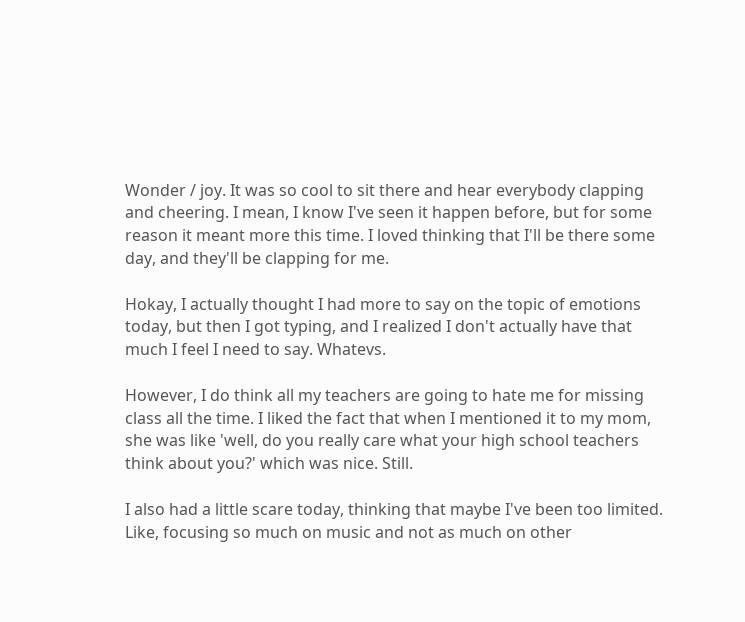Wonder / joy. It was so cool to sit there and hear everybody clapping and cheering. I mean, I know I've seen it happen before, but for some reason it meant more this time. I loved thinking that I'll be there some day, and they'll be clapping for me.

Hokay, I actually thought I had more to say on the topic of emotions today, but then I got typing, and I realized I don't actually have that much I feel I need to say. Whatevs.

However, I do think all my teachers are going to hate me for missing class all the time. I liked the fact that when I mentioned it to my mom, she was like 'well, do you really care what your high school teachers think about you?' which was nice. Still.

I also had a little scare today, thinking that maybe I've been too limited. Like, focusing so much on music and not as much on other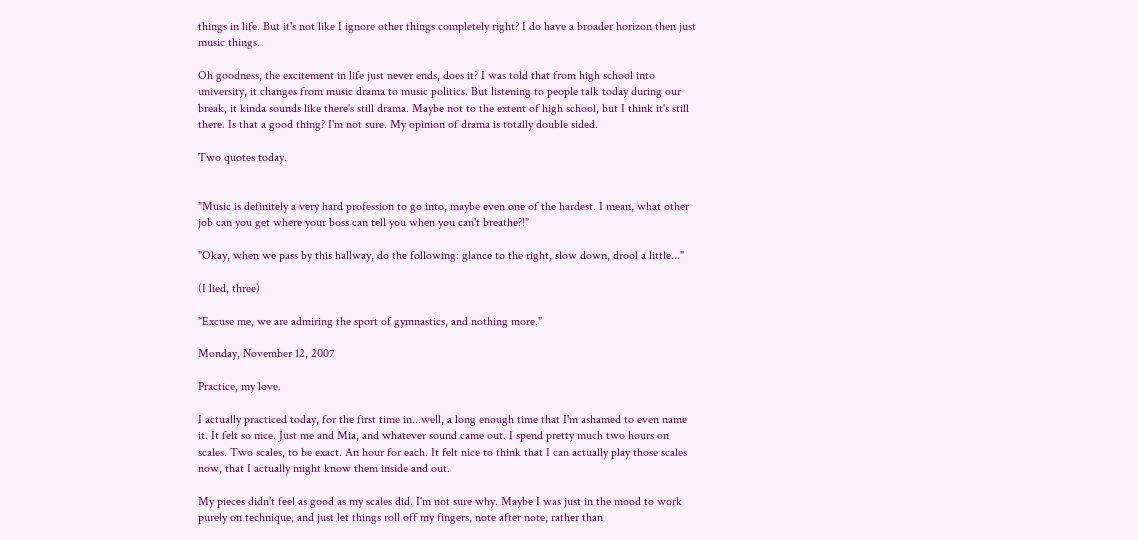things in life. But it's not like I ignore other things completely right? I do have a broader horizon then just music things.

Oh goodness, the excitement in life just never ends, does it? I was told that from high school into university, it changes from music drama to music politics. But listening to people talk today during our break, it kinda sounds like there's still drama. Maybe not to the extent of high school, but I think it's still there. Is that a good thing? I'm not sure. My opinion of drama is totally double sided.

Two quotes today.


"Music is definitely a very hard profession to go into, maybe even one of the hardest. I mean, what other job can you get where your boss can tell you when you can't breathe?!"

"Okay, when we pass by this hallway, do the following: glance to the right, slow down, drool a little..."

(I lied, three)

"Excuse me, we are admiring the sport of gymnastics, and nothing more."

Monday, November 12, 2007

Practice, my love.

I actually practiced today, for the first time in...well, a long enough time that I'm ashamed to even name it. It felt so nice. Just me and Mia, and whatever sound came out. I spend pretty much two hours on scales. Two scales, to be exact. An hour for each. It felt nice to think that I can actually play those scales now, that I actually might know them inside and out.

My pieces didn't feel as good as my scales did. I'm not sure why. Maybe I was just in the mood to work purely on technique, and just let things roll off my fingers, note after note, rather than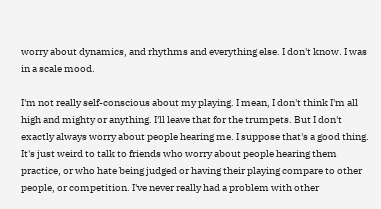worry about dynamics, and rhythms and everything else. I don't know. I was in a scale mood.

I'm not really self-conscious about my playing. I mean, I don't think I'm all high and mighty or anything. I'll leave that for the trumpets. But I don't exactly always worry about people hearing me. I suppose that's a good thing. It's just weird to talk to friends who worry about people hearing them practice, or who hate being judged or having their playing compare to other people, or competition. I've never really had a problem with other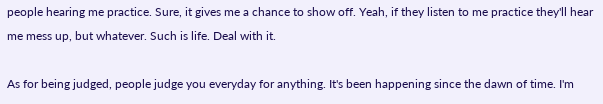people hearing me practice. Sure, it gives me a chance to show off. Yeah, if they listen to me practice they'll hear me mess up, but whatever. Such is life. Deal with it.

As for being judged, people judge you everyday for anything. It's been happening since the dawn of time. I'm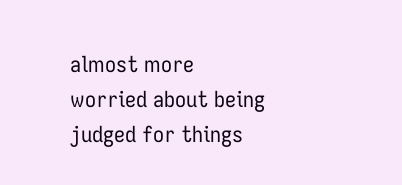almost more worried about being judged for things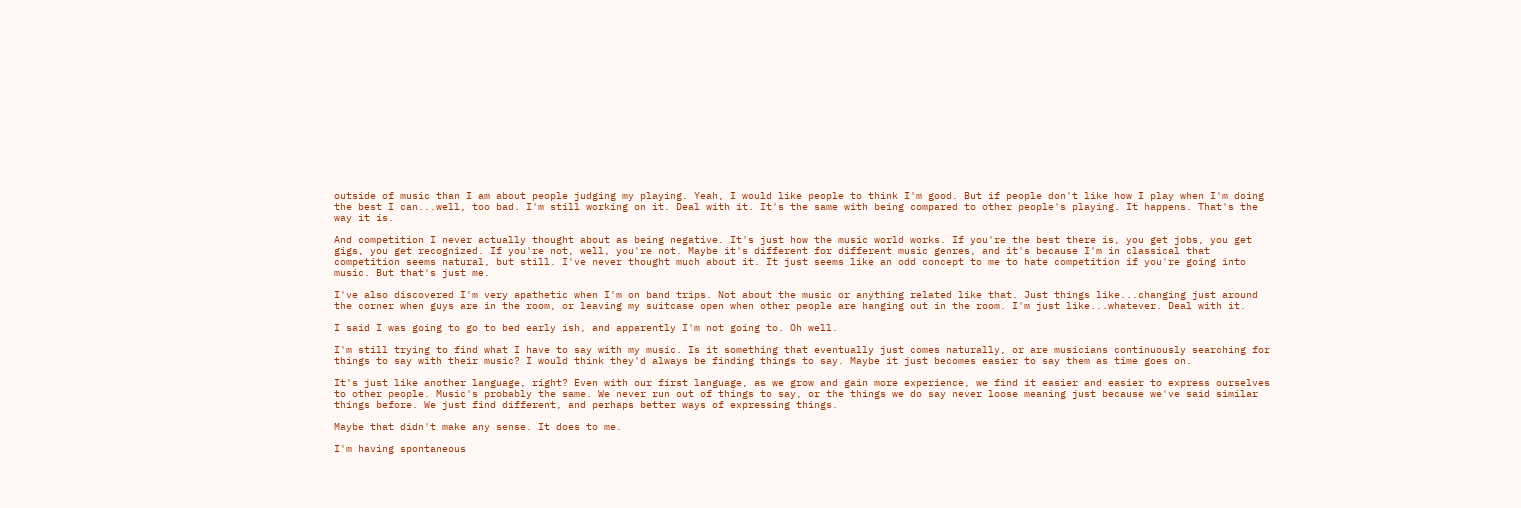outside of music than I am about people judging my playing. Yeah, I would like people to think I'm good. But if people don't like how I play when I'm doing the best I can...well, too bad. I'm still working on it. Deal with it. It's the same with being compared to other people's playing. It happens. That's the way it is.

And competition I never actually thought about as being negative. It's just how the music world works. If you're the best there is, you get jobs, you get gigs, you get recognized. If you're not, well, you're not. Maybe it's different for different music genres, and it's because I'm in classical that competition seems natural, but still. I've never thought much about it. It just seems like an odd concept to me to hate competition if you're going into music. But that's just me.

I've also discovered I'm very apathetic when I'm on band trips. Not about the music or anything related like that. Just things like...changing just around the corner when guys are in the room, or leaving my suitcase open when other people are hanging out in the room. I'm just like...whatever. Deal with it.

I said I was going to go to bed early ish, and apparently I'm not going to. Oh well.

I'm still trying to find what I have to say with my music. Is it something that eventually just comes naturally, or are musicians continuously searching for things to say with their music? I would think they'd always be finding things to say. Maybe it just becomes easier to say them as time goes on.

It's just like another language, right? Even with our first language, as we grow and gain more experience, we find it easier and easier to express ourselves to other people. Music's probably the same. We never run out of things to say, or the things we do say never loose meaning just because we've said similar things before. We just find different, and perhaps better ways of expressing things.

Maybe that didn't make any sense. It does to me.

I'm having spontaneous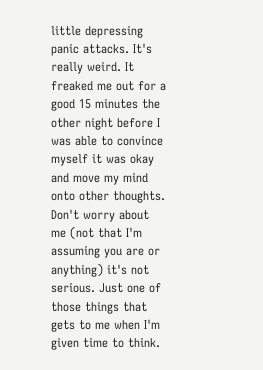little depressing panic attacks. It's really weird. It freaked me out for a good 15 minutes the other night before I was able to convince myself it was okay and move my mind onto other thoughts. Don't worry about me (not that I'm assuming you are or anything) it's not serious. Just one of those things that gets to me when I'm given time to think.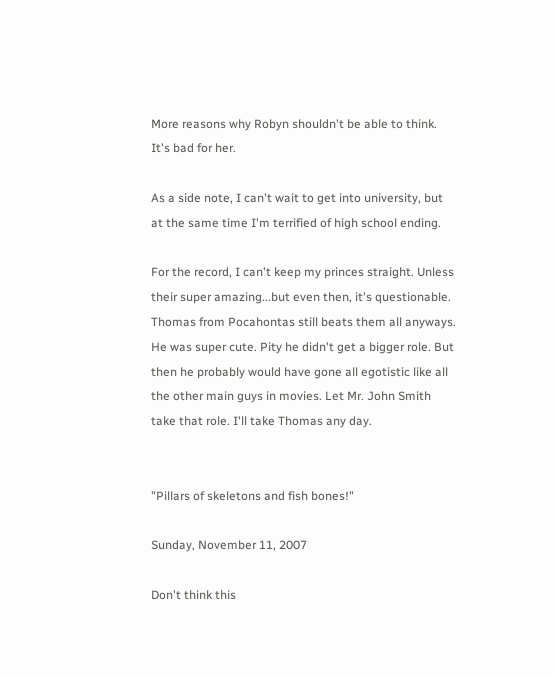More reasons why Robyn shouldn't be able to think. It's bad for her.

As a side note, I can't wait to get into university, but at the same time I'm terrified of high school ending.

For the record, I can't keep my princes straight. Unless their super amazing...but even then, it's questionable. Thomas from Pocahontas still beats them all anyways. He was super cute. Pity he didn't get a bigger role. But then he probably would have gone all egotistic like all the other main guys in movies. Let Mr. John Smith take that role. I'll take Thomas any day.


"Pillars of skeletons and fish bones!"

Sunday, November 11, 2007

Don't think this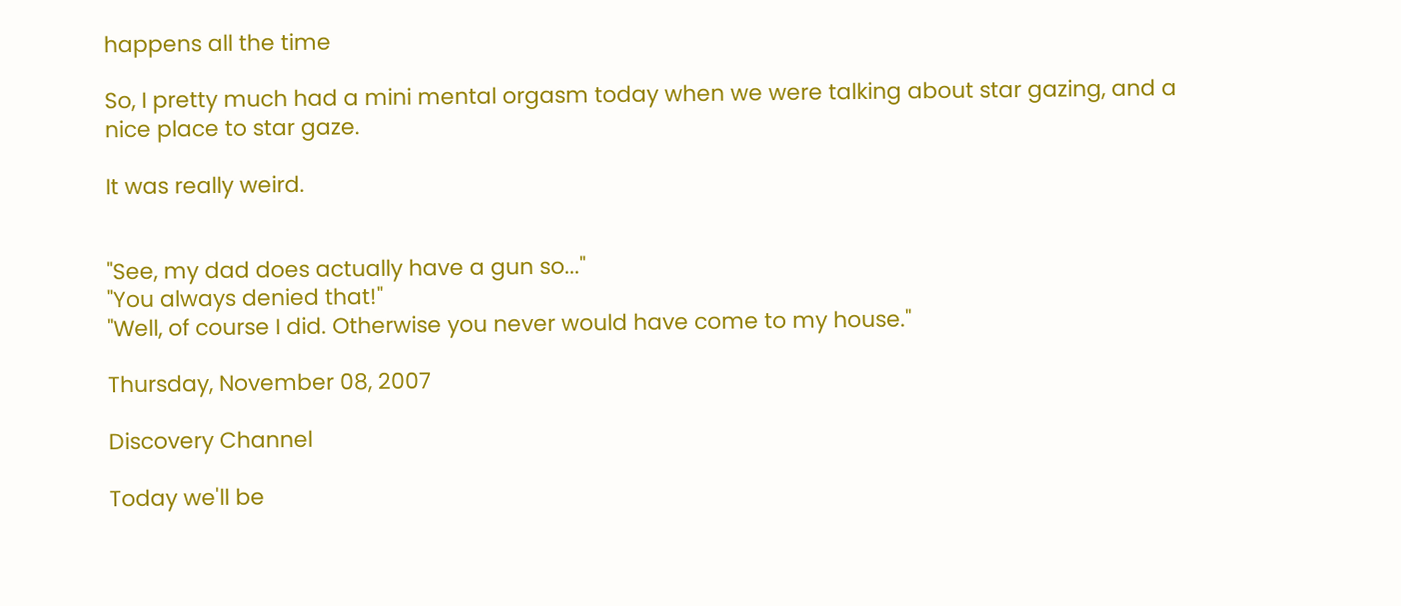happens all the time

So, I pretty much had a mini mental orgasm today when we were talking about star gazing, and a nice place to star gaze.

It was really weird.


"See, my dad does actually have a gun so..."
"You always denied that!"
"Well, of course I did. Otherwise you never would have come to my house."

Thursday, November 08, 2007

Discovery Channel

Today we'll be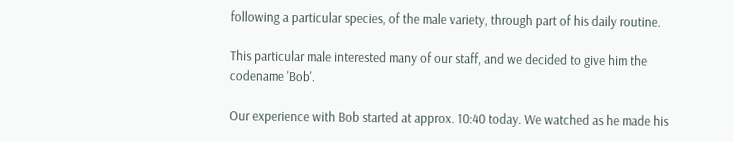following a particular species, of the male variety, through part of his daily routine.

This particular male interested many of our staff, and we decided to give him the codename 'Bob'.

Our experience with Bob started at approx. 10:40 today. We watched as he made his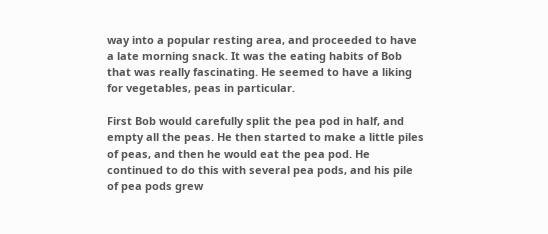way into a popular resting area, and proceeded to have a late morning snack. It was the eating habits of Bob that was really fascinating. He seemed to have a liking for vegetables, peas in particular.

First Bob would carefully split the pea pod in half, and empty all the peas. He then started to make a little piles of peas, and then he would eat the pea pod. He continued to do this with several pea pods, and his pile of pea pods grew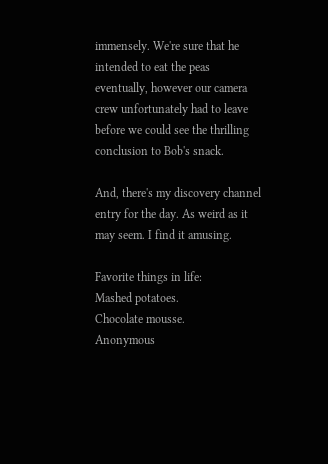immensely. We're sure that he intended to eat the peas eventually, however our camera crew unfortunately had to leave before we could see the thrilling conclusion to Bob's snack.

And, there's my discovery channel entry for the day. As weird as it may seem. I find it amusing.

Favorite things in life:
Mashed potatoes.
Chocolate mousse.
Anonymous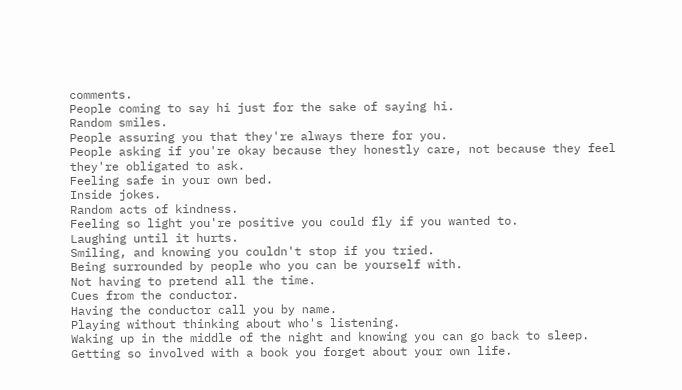comments.
People coming to say hi just for the sake of saying hi.
Random smiles.
People assuring you that they're always there for you.
People asking if you're okay because they honestly care, not because they feel they're obligated to ask.
Feeling safe in your own bed.
Inside jokes.
Random acts of kindness.
Feeling so light you're positive you could fly if you wanted to.
Laughing until it hurts.
Smiling, and knowing you couldn't stop if you tried.
Being surrounded by people who you can be yourself with.
Not having to pretend all the time.
Cues from the conductor.
Having the conductor call you by name.
Playing without thinking about who's listening.
Waking up in the middle of the night and knowing you can go back to sleep.
Getting so involved with a book you forget about your own life.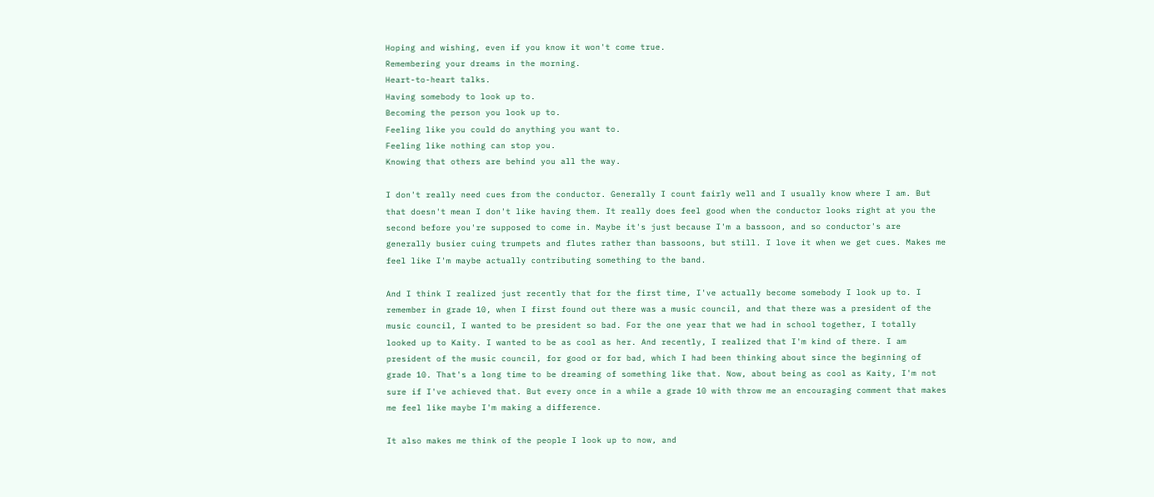Hoping and wishing, even if you know it won't come true.
Remembering your dreams in the morning.
Heart-to-heart talks.
Having somebody to look up to.
Becoming the person you look up to.
Feeling like you could do anything you want to.
Feeling like nothing can stop you.
Knowing that others are behind you all the way.

I don't really need cues from the conductor. Generally I count fairly well and I usually know where I am. But that doesn't mean I don't like having them. It really does feel good when the conductor looks right at you the second before you're supposed to come in. Maybe it's just because I'm a bassoon, and so conductor's are generally busier cuing trumpets and flutes rather than bassoons, but still. I love it when we get cues. Makes me feel like I'm maybe actually contributing something to the band.

And I think I realized just recently that for the first time, I've actually become somebody I look up to. I remember in grade 10, when I first found out there was a music council, and that there was a president of the music council, I wanted to be president so bad. For the one year that we had in school together, I totally looked up to Kaity. I wanted to be as cool as her. And recently, I realized that I'm kind of there. I am president of the music council, for good or for bad, which I had been thinking about since the beginning of grade 10. That's a long time to be dreaming of something like that. Now, about being as cool as Kaity, I'm not sure if I've achieved that. But every once in a while a grade 10 with throw me an encouraging comment that makes me feel like maybe I'm making a difference.

It also makes me think of the people I look up to now, and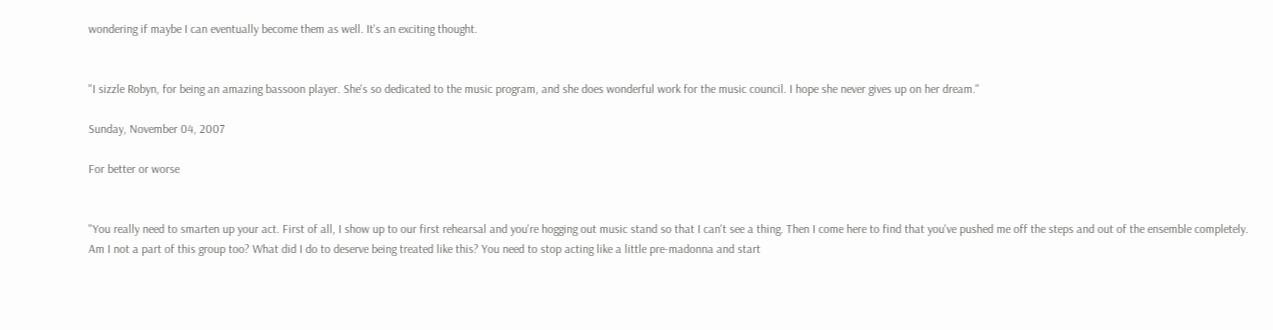wondering if maybe I can eventually become them as well. It's an exciting thought.


"I sizzle Robyn, for being an amazing bassoon player. She's so dedicated to the music program, and she does wonderful work for the music council. I hope she never gives up on her dream."

Sunday, November 04, 2007

For better or worse


"You really need to smarten up your act. First of all, I show up to our first rehearsal and you're hogging out music stand so that I can't see a thing. Then I come here to find that you've pushed me off the steps and out of the ensemble completely. Am I not a part of this group too? What did I do to deserve being treated like this? You need to stop acting like a little pre-madonna and start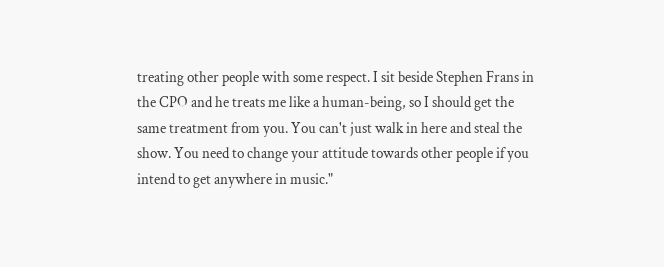treating other people with some respect. I sit beside Stephen Frans in the CPO and he treats me like a human-being, so I should get the same treatment from you. You can't just walk in here and steal the show. You need to change your attitude towards other people if you intend to get anywhere in music."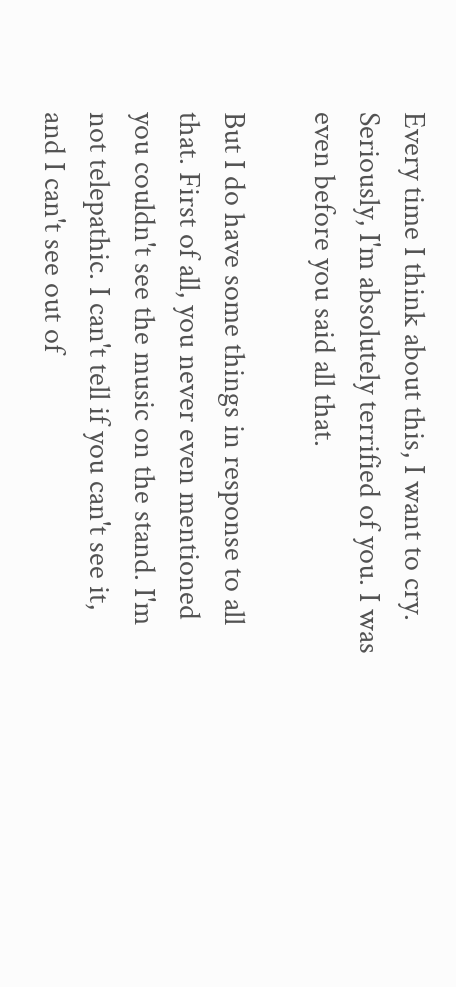Every time I think about this, I want to cry. Seriously, I'm absolutely terrified of you. I was even before you said all that.

But I do have some things in response to all that. First of all, you never even mentioned you couldn't see the music on the stand. I'm not telepathic. I can't tell if you can't see it, and I can't see out of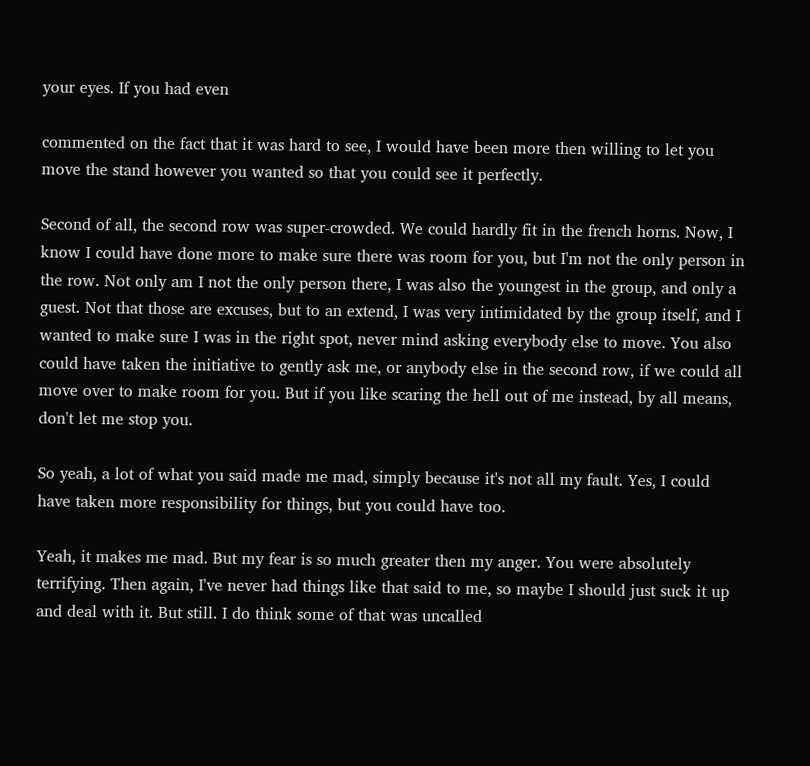your eyes. If you had even

commented on the fact that it was hard to see, I would have been more then willing to let you move the stand however you wanted so that you could see it perfectly.

Second of all, the second row was super-crowded. We could hardly fit in the french horns. Now, I know I could have done more to make sure there was room for you, but I'm not the only person in the row. Not only am I not the only person there, I was also the youngest in the group, and only a guest. Not that those are excuses, but to an extend, I was very intimidated by the group itself, and I wanted to make sure I was in the right spot, never mind asking everybody else to move. You also could have taken the initiative to gently ask me, or anybody else in the second row, if we could all move over to make room for you. But if you like scaring the hell out of me instead, by all means, don't let me stop you.

So yeah, a lot of what you said made me mad, simply because it's not all my fault. Yes, I could have taken more responsibility for things, but you could have too.

Yeah, it makes me mad. But my fear is so much greater then my anger. You were absolutely terrifying. Then again, I've never had things like that said to me, so maybe I should just suck it up and deal with it. But still. I do think some of that was uncalled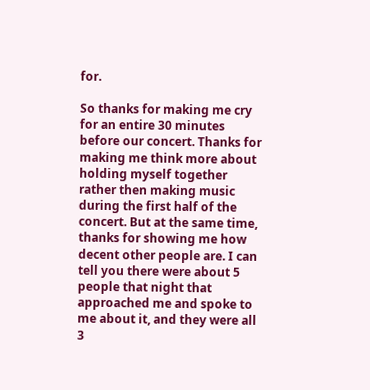for.

So thanks for making me cry for an entire 30 minutes before our concert. Thanks for making me think more about holding myself together rather then making music during the first half of the concert. But at the same time, thanks for showing me how decent other people are. I can tell you there were about 5 people that night that approached me and spoke to me about it, and they were all 3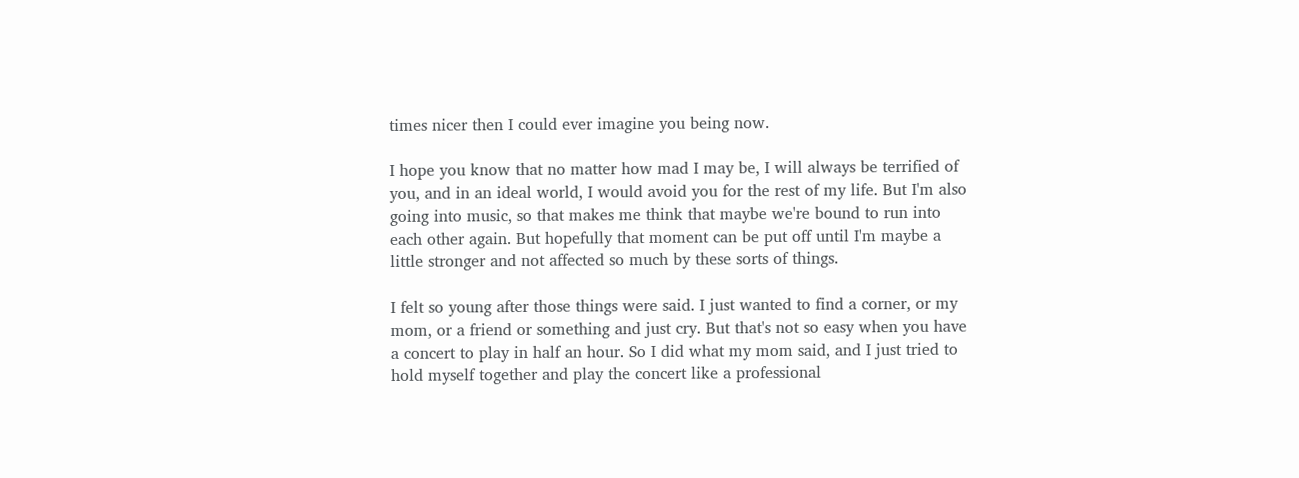times nicer then I could ever imagine you being now.

I hope you know that no matter how mad I may be, I will always be terrified of you, and in an ideal world, I would avoid you for the rest of my life. But I'm also going into music, so that makes me think that maybe we're bound to run into each other again. But hopefully that moment can be put off until I'm maybe a little stronger and not affected so much by these sorts of things.

I felt so young after those things were said. I just wanted to find a corner, or my mom, or a friend or something and just cry. But that's not so easy when you have a concert to play in half an hour. So I did what my mom said, and I just tried to hold myself together and play the concert like a professional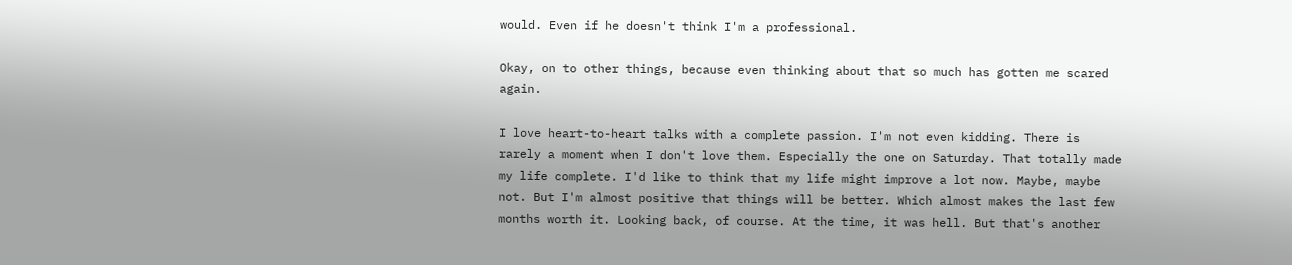would. Even if he doesn't think I'm a professional.

Okay, on to other things, because even thinking about that so much has gotten me scared again.

I love heart-to-heart talks with a complete passion. I'm not even kidding. There is rarely a moment when I don't love them. Especially the one on Saturday. That totally made my life complete. I'd like to think that my life might improve a lot now. Maybe, maybe not. But I'm almost positive that things will be better. Which almost makes the last few months worth it. Looking back, of course. At the time, it was hell. But that's another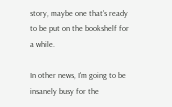story, maybe one that's ready to be put on the bookshelf for a while.

In other news, I'm going to be insanely busy for the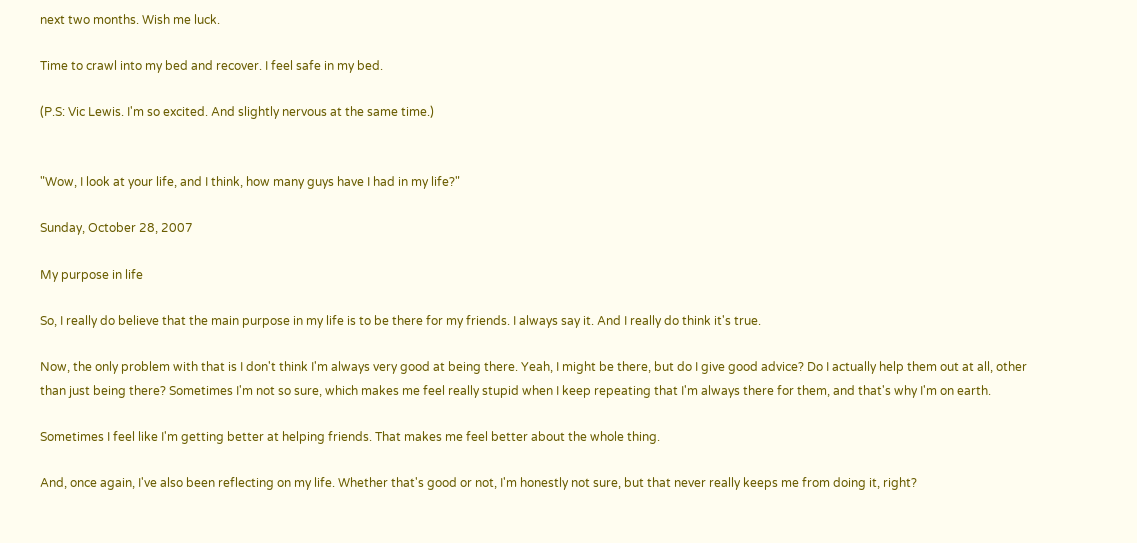next two months. Wish me luck.

Time to crawl into my bed and recover. I feel safe in my bed.

(P.S: Vic Lewis. I'm so excited. And slightly nervous at the same time.)


"Wow, I look at your life, and I think, how many guys have I had in my life?"

Sunday, October 28, 2007

My purpose in life

So, I really do believe that the main purpose in my life is to be there for my friends. I always say it. And I really do think it's true.

Now, the only problem with that is I don't think I'm always very good at being there. Yeah, I might be there, but do I give good advice? Do I actually help them out at all, other than just being there? Sometimes I'm not so sure, which makes me feel really stupid when I keep repeating that I'm always there for them, and that's why I'm on earth.

Sometimes I feel like I'm getting better at helping friends. That makes me feel better about the whole thing.

And, once again, I've also been reflecting on my life. Whether that's good or not, I'm honestly not sure, but that never really keeps me from doing it, right?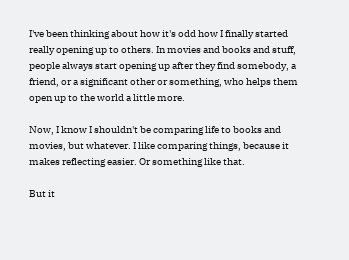I've been thinking about how it's odd how I finally started really opening up to others. In movies and books and stuff, people always start opening up after they find somebody, a friend, or a significant other or something, who helps them open up to the world a little more.

Now, I know I shouldn't be comparing life to books and movies, but whatever. I like comparing things, because it makes reflecting easier. Or something like that.

But it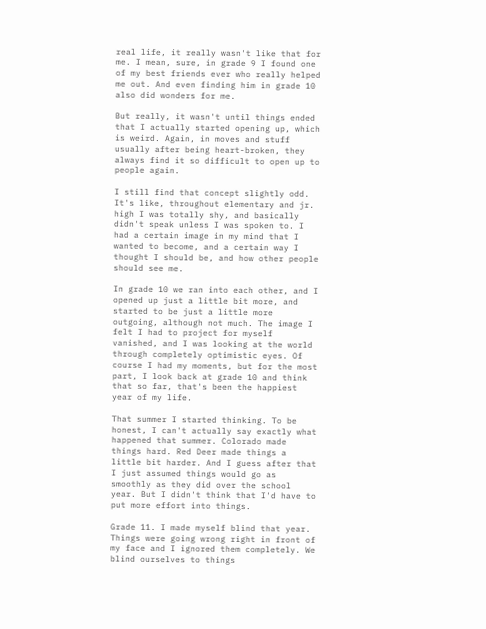real life, it really wasn't like that for me. I mean, sure, in grade 9 I found one of my best friends ever who really helped me out. And even finding him in grade 10 also did wonders for me.

But really, it wasn't until things ended that I actually started opening up, which is weird. Again, in moves and stuff usually after being heart-broken, they always find it so difficult to open up to people again.

I still find that concept slightly odd. It's like, throughout elementary and jr. high I was totally shy, and basically didn't speak unless I was spoken to. I had a certain image in my mind that I wanted to become, and a certain way I thought I should be, and how other people should see me.

In grade 10 we ran into each other, and I opened up just a little bit more, and started to be just a little more outgoing, although not much. The image I felt I had to project for myself vanished, and I was looking at the world through completely optimistic eyes. Of course I had my moments, but for the most part, I look back at grade 10 and think that so far, that's been the happiest year of my life.

That summer I started thinking. To be honest, I can't actually say exactly what happened that summer. Colorado made things hard. Red Deer made things a little bit harder. And I guess after that I just assumed things would go as smoothly as they did over the school year. But I didn't think that I'd have to put more effort into things.

Grade 11. I made myself blind that year. Things were going wrong right in front of my face and I ignored them completely. We blind ourselves to things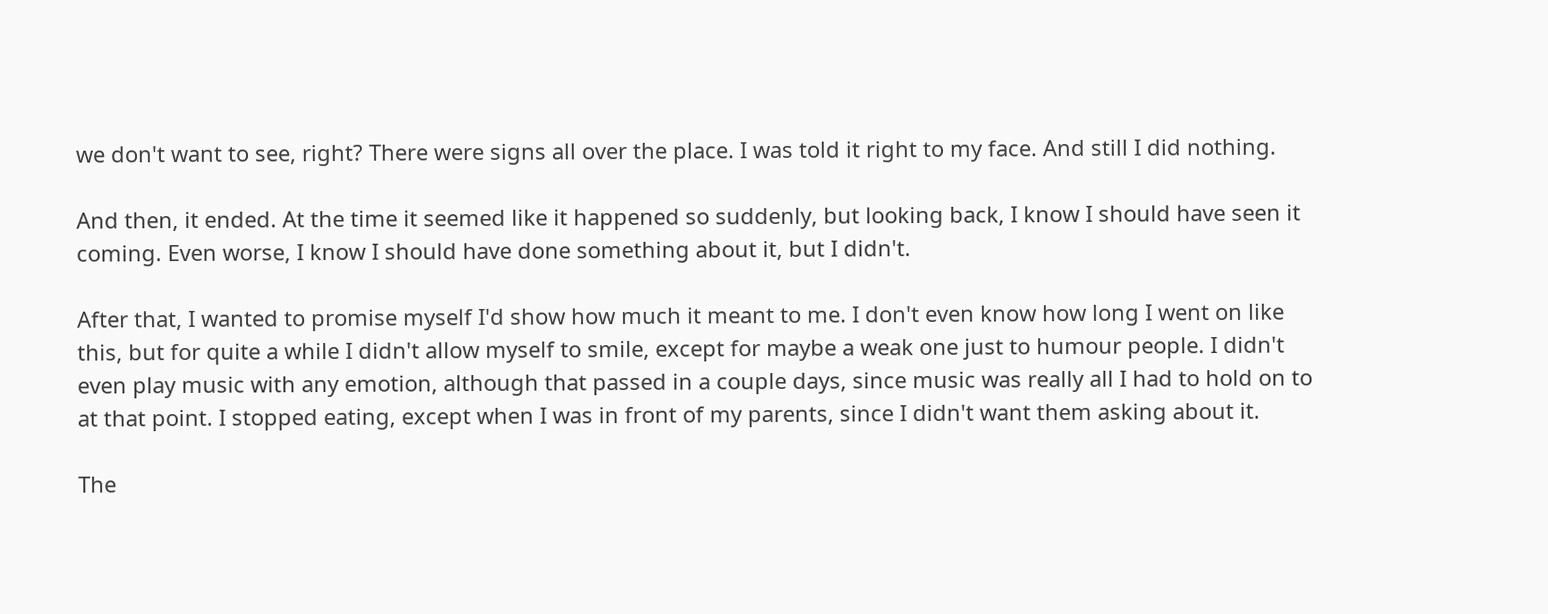we don't want to see, right? There were signs all over the place. I was told it right to my face. And still I did nothing.

And then, it ended. At the time it seemed like it happened so suddenly, but looking back, I know I should have seen it coming. Even worse, I know I should have done something about it, but I didn't.

After that, I wanted to promise myself I'd show how much it meant to me. I don't even know how long I went on like this, but for quite a while I didn't allow myself to smile, except for maybe a weak one just to humour people. I didn't even play music with any emotion, although that passed in a couple days, since music was really all I had to hold on to at that point. I stopped eating, except when I was in front of my parents, since I didn't want them asking about it.

The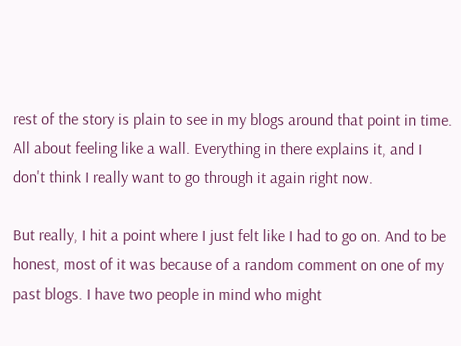rest of the story is plain to see in my blogs around that point in time. All about feeling like a wall. Everything in there explains it, and I don't think I really want to go through it again right now.

But really, I hit a point where I just felt like I had to go on. And to be honest, most of it was because of a random comment on one of my past blogs. I have two people in mind who might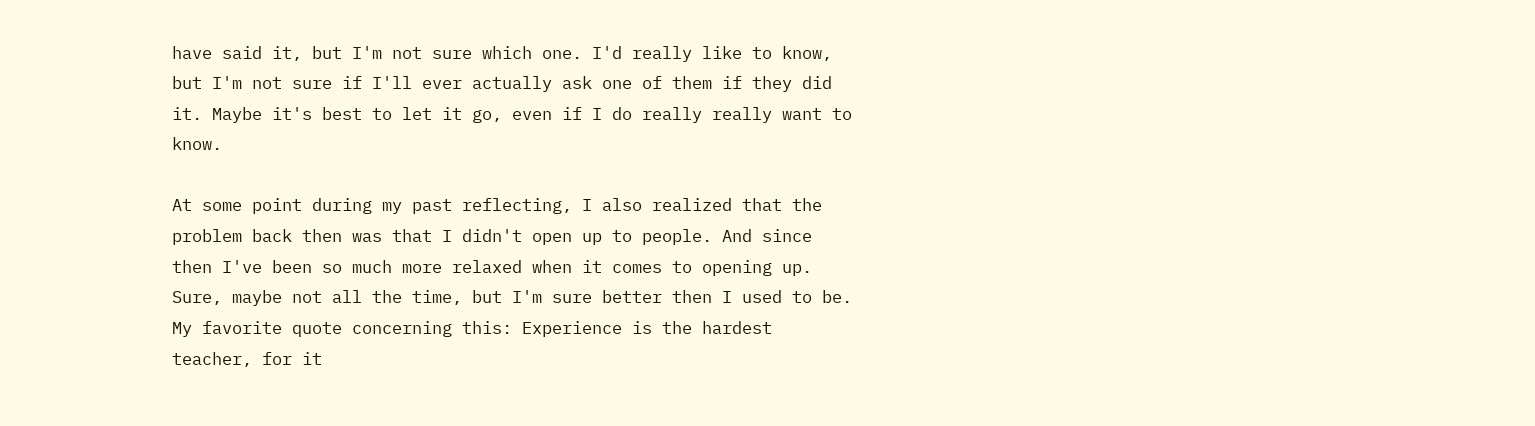have said it, but I'm not sure which one. I'd really like to know, but I'm not sure if I'll ever actually ask one of them if they did it. Maybe it's best to let it go, even if I do really really want to know.

At some point during my past reflecting, I also realized that the problem back then was that I didn't open up to people. And since then I've been so much more relaxed when it comes to opening up. Sure, maybe not all the time, but I'm sure better then I used to be. My favorite quote concerning this: Experience is the hardest teacher, for it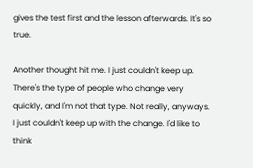gives the test first and the lesson afterwards. It's so true.

Another thought hit me. I just couldn't keep up. There's the type of people who change very quickly, and I'm not that type. Not really, anyways. I just couldn't keep up with the change. I'd like to think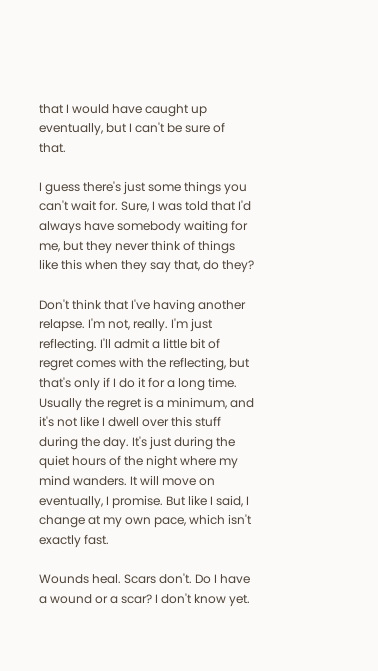that I would have caught up eventually, but I can't be sure of that.

I guess there's just some things you can't wait for. Sure, I was told that I'd always have somebody waiting for me, but they never think of things like this when they say that, do they?

Don't think that I've having another relapse. I'm not, really. I'm just reflecting. I'll admit a little bit of regret comes with the reflecting, but that's only if I do it for a long time. Usually the regret is a minimum, and it's not like I dwell over this stuff during the day. It's just during the quiet hours of the night where my mind wanders. It will move on eventually, I promise. But like I said, I change at my own pace, which isn't exactly fast.

Wounds heal. Scars don't. Do I have a wound or a scar? I don't know yet.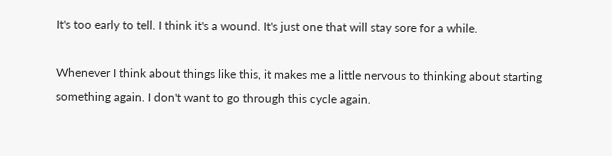It's too early to tell. I think it's a wound. It's just one that will stay sore for a while.

Whenever I think about things like this, it makes me a little nervous to thinking about starting something again. I don't want to go through this cycle again.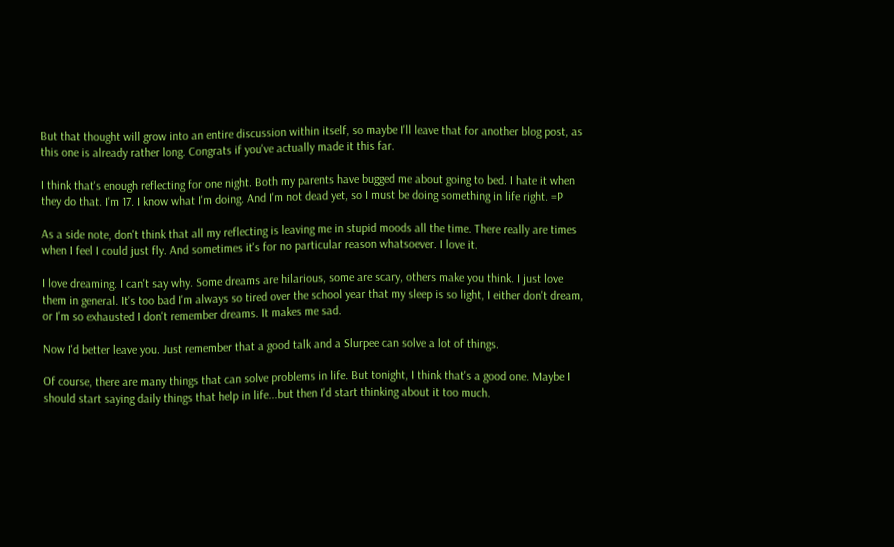But that thought will grow into an entire discussion within itself, so maybe I'll leave that for another blog post, as this one is already rather long. Congrats if you've actually made it this far.

I think that's enough reflecting for one night. Both my parents have bugged me about going to bed. I hate it when they do that. I'm 17. I know what I'm doing. And I'm not dead yet, so I must be doing something in life right. =P

As a side note, don't think that all my reflecting is leaving me in stupid moods all the time. There really are times when I feel I could just fly. And sometimes it's for no particular reason whatsoever. I love it.

I love dreaming. I can't say why. Some dreams are hilarious, some are scary, others make you think. I just love them in general. It's too bad I'm always so tired over the school year that my sleep is so light, I either don't dream, or I'm so exhausted I don't remember dreams. It makes me sad.

Now I'd better leave you. Just remember that a good talk and a Slurpee can solve a lot of things.

Of course, there are many things that can solve problems in life. But tonight, I think that's a good one. Maybe I should start saying daily things that help in life...but then I'd start thinking about it too much.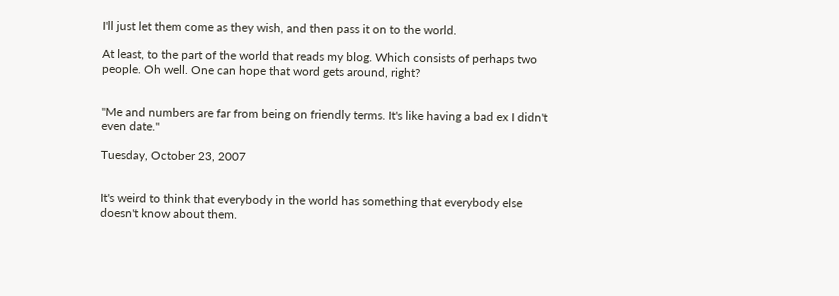I'll just let them come as they wish, and then pass it on to the world.

At least, to the part of the world that reads my blog. Which consists of perhaps two people. Oh well. One can hope that word gets around, right?


"Me and numbers are far from being on friendly terms. It's like having a bad ex I didn't even date."

Tuesday, October 23, 2007


It's weird to think that everybody in the world has something that everybody else doesn't know about them.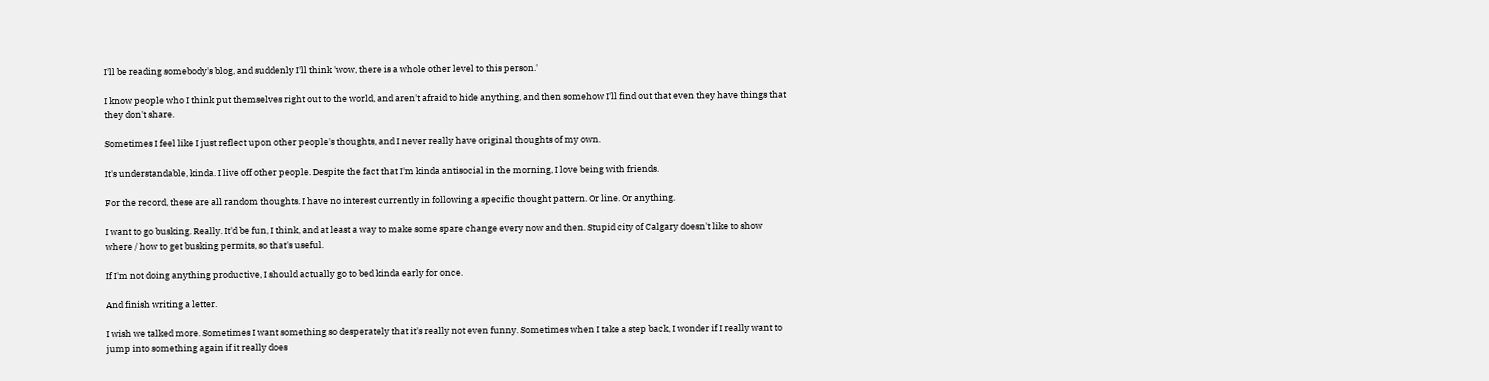I'll be reading somebody's blog, and suddenly I'll think 'wow, there is a whole other level to this person.'

I know people who I think put themselves right out to the world, and aren't afraid to hide anything, and then somehow I'll find out that even they have things that they don't share.

Sometimes I feel like I just reflect upon other people's thoughts, and I never really have original thoughts of my own.

It's understandable, kinda. I live off other people. Despite the fact that I'm kinda antisocial in the morning, I love being with friends.

For the record, these are all random thoughts. I have no interest currently in following a specific thought pattern. Or line. Or anything.

I want to go busking. Really. It'd be fun, I think, and at least a way to make some spare change every now and then. Stupid city of Calgary doesn't like to show where / how to get busking permits, so that's useful.

If I'm not doing anything productive, I should actually go to bed kinda early for once.

And finish writing a letter.

I wish we talked more. Sometimes I want something so desperately that it's really not even funny. Sometimes when I take a step back, I wonder if I really want to jump into something again if it really does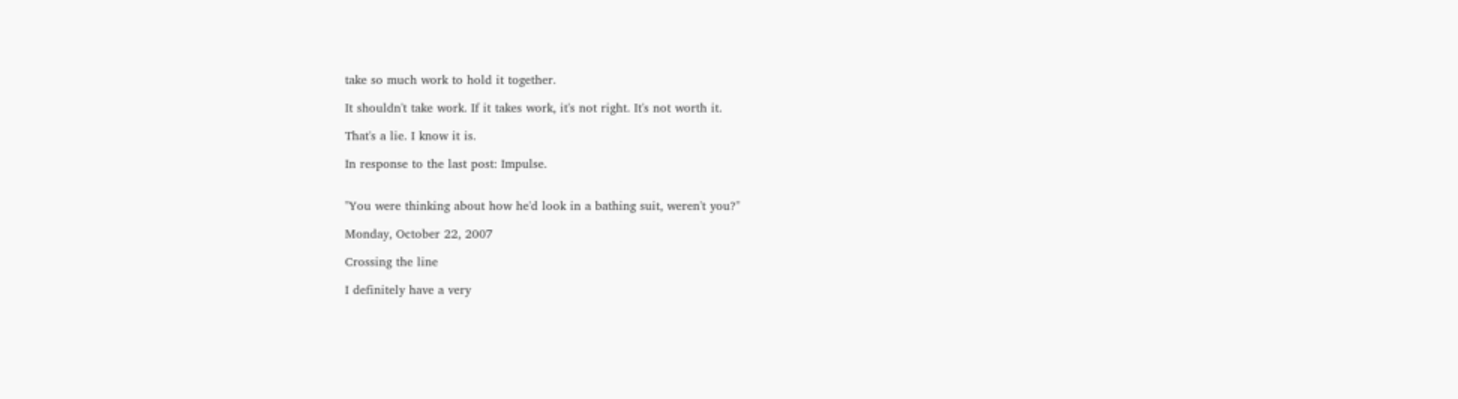take so much work to hold it together.

It shouldn't take work. If it takes work, it's not right. It's not worth it.

That's a lie. I know it is.

In response to the last post: Impulse.


"You were thinking about how he'd look in a bathing suit, weren't you?"

Monday, October 22, 2007

Crossing the line

I definitely have a very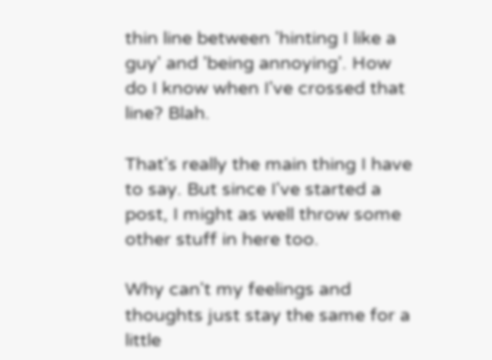thin line between 'hinting I like a guy' and 'being annoying'. How do I know when I've crossed that line? Blah.

That's really the main thing I have to say. But since I've started a post, I might as well throw some other stuff in here too.

Why can't my feelings and thoughts just stay the same for a little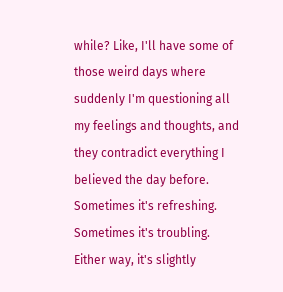while? Like, I'll have some of those weird days where suddenly I'm questioning all my feelings and thoughts, and they contradict everything I believed the day before. Sometimes it's refreshing. Sometimes it's troubling. Either way, it's slightly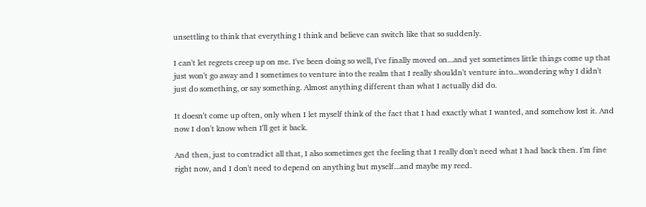unsettling to think that everything I think and believe can switch like that so suddenly.

I can't let regrets creep up on me. I've been doing so well, I've finally moved on...and yet sometimes little things come up that just won't go away and I sometimes to venture into the realm that I really shouldn't venture into...wondering why I didn't just do something, or say something. Almost anything different than what I actually did do.

It doesn't come up often, only when I let myself think of the fact that I had exactly what I wanted, and somehow lost it. And now I don't know when I'll get it back.

And then, just to contradict all that, I also sometimes get the feeling that I really don't need what I had back then. I'm fine right now, and I don't need to depend on anything but myself...and maybe my reed.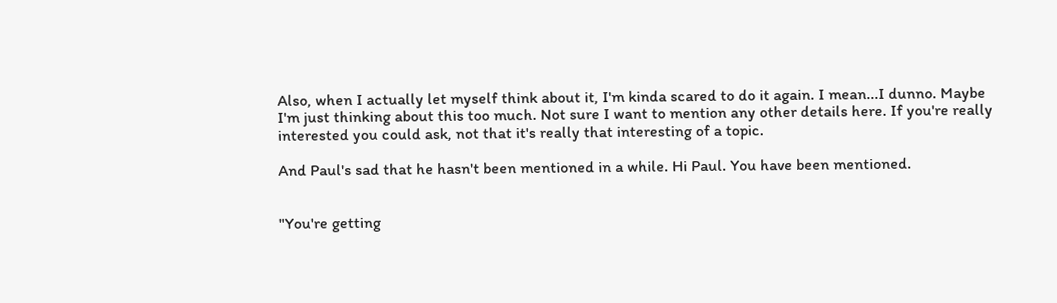Also, when I actually let myself think about it, I'm kinda scared to do it again. I mean...I dunno. Maybe I'm just thinking about this too much. Not sure I want to mention any other details here. If you're really interested you could ask, not that it's really that interesting of a topic.

And Paul's sad that he hasn't been mentioned in a while. Hi Paul. You have been mentioned.


"You're getting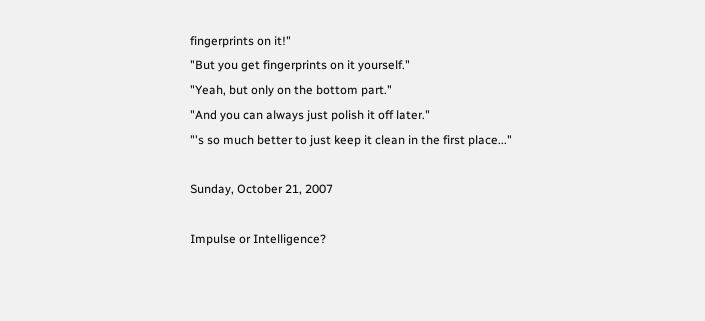fingerprints on it!"
"But you get fingerprints on it yourself."
"Yeah, but only on the bottom part."
"And you can always just polish it off later."
"'s so much better to just keep it clean in the first place..."

Sunday, October 21, 2007

Impulse or Intelligence?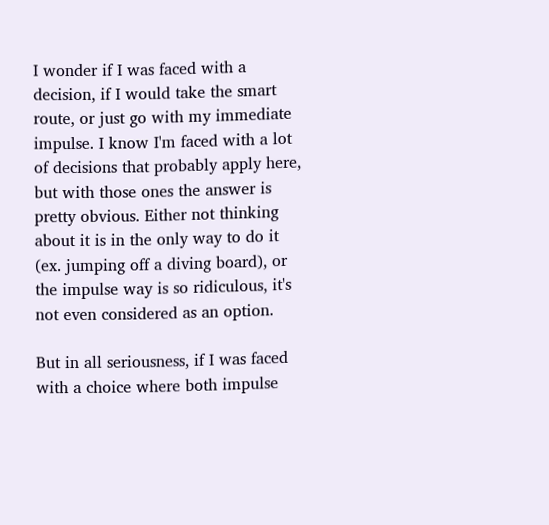I wonder if I was faced with a decision, if I would take the smart route, or just go with my immediate impulse. I know I'm faced with a lot of decisions that probably apply here, but with those ones the answer is pretty obvious. Either not thinking about it is in the only way to do it (ex. jumping off a diving board), or the impulse way is so ridiculous, it's not even considered as an option.

But in all seriousness, if I was faced with a choice where both impulse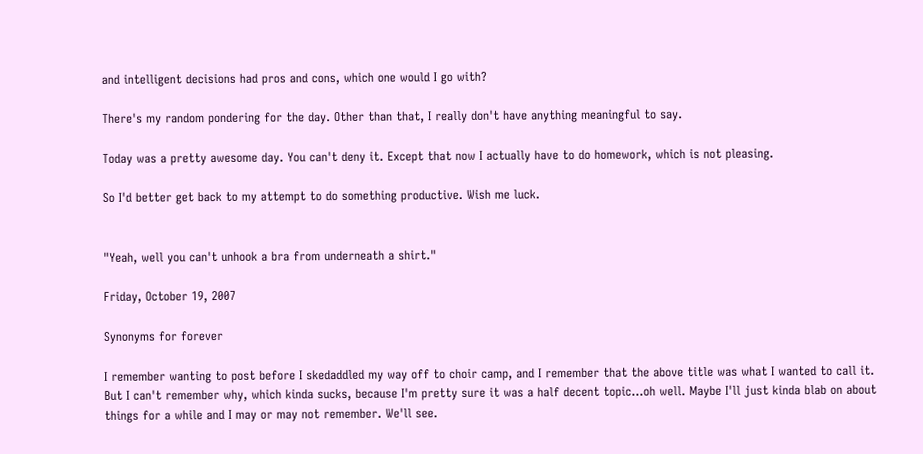and intelligent decisions had pros and cons, which one would I go with?

There's my random pondering for the day. Other than that, I really don't have anything meaningful to say.

Today was a pretty awesome day. You can't deny it. Except that now I actually have to do homework, which is not pleasing.

So I'd better get back to my attempt to do something productive. Wish me luck.


"Yeah, well you can't unhook a bra from underneath a shirt."

Friday, October 19, 2007

Synonyms for forever

I remember wanting to post before I skedaddled my way off to choir camp, and I remember that the above title was what I wanted to call it. But I can't remember why, which kinda sucks, because I'm pretty sure it was a half decent topic...oh well. Maybe I'll just kinda blab on about things for a while and I may or may not remember. We'll see.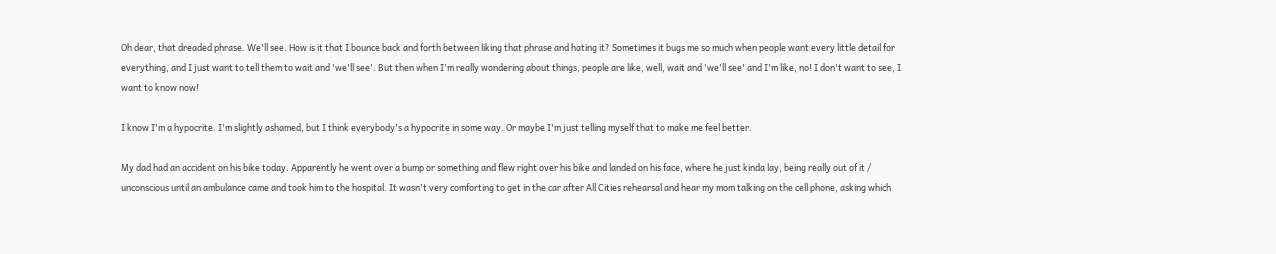Oh dear, that dreaded phrase. We'll see. How is it that I bounce back and forth between liking that phrase and hating it? Sometimes it bugs me so much when people want every little detail for everything, and I just want to tell them to wait and 'we'll see'. But then when I'm really wondering about things, people are like, well, wait and 'we'll see' and I'm like, no! I don't want to see, I want to know now!

I know I'm a hypocrite. I'm slightly ashamed, but I think everybody's a hypocrite in some way. Or maybe I'm just telling myself that to make me feel better.

My dad had an accident on his bike today. Apparently he went over a bump or something and flew right over his bike and landed on his face, where he just kinda lay, being really out of it / unconscious until an ambulance came and took him to the hospital. It wasn't very comforting to get in the car after All Cities rehearsal and hear my mom talking on the cell phone, asking which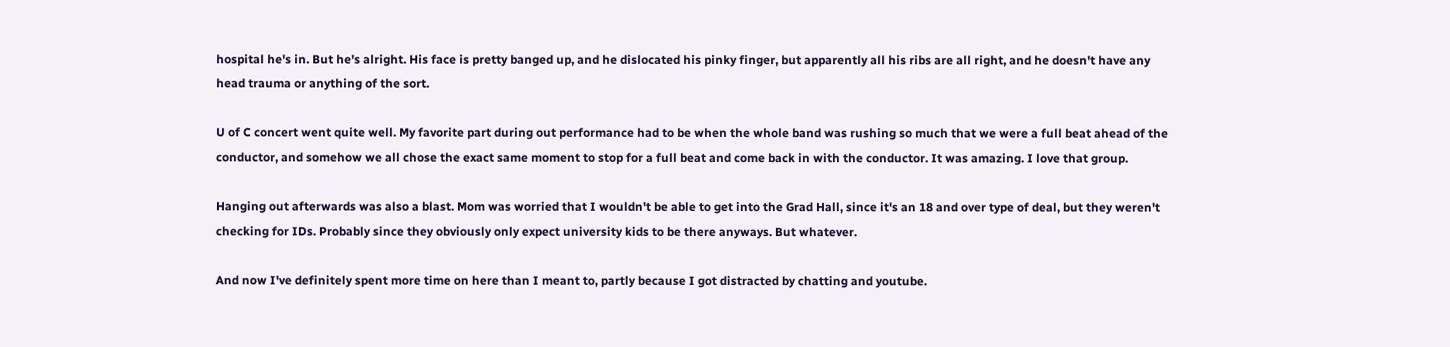hospital he's in. But he's alright. His face is pretty banged up, and he dislocated his pinky finger, but apparently all his ribs are all right, and he doesn't have any head trauma or anything of the sort.

U of C concert went quite well. My favorite part during out performance had to be when the whole band was rushing so much that we were a full beat ahead of the conductor, and somehow we all chose the exact same moment to stop for a full beat and come back in with the conductor. It was amazing. I love that group.

Hanging out afterwards was also a blast. Mom was worried that I wouldn't be able to get into the Grad Hall, since it's an 18 and over type of deal, but they weren't checking for IDs. Probably since they obviously only expect university kids to be there anyways. But whatever.

And now I've definitely spent more time on here than I meant to, partly because I got distracted by chatting and youtube.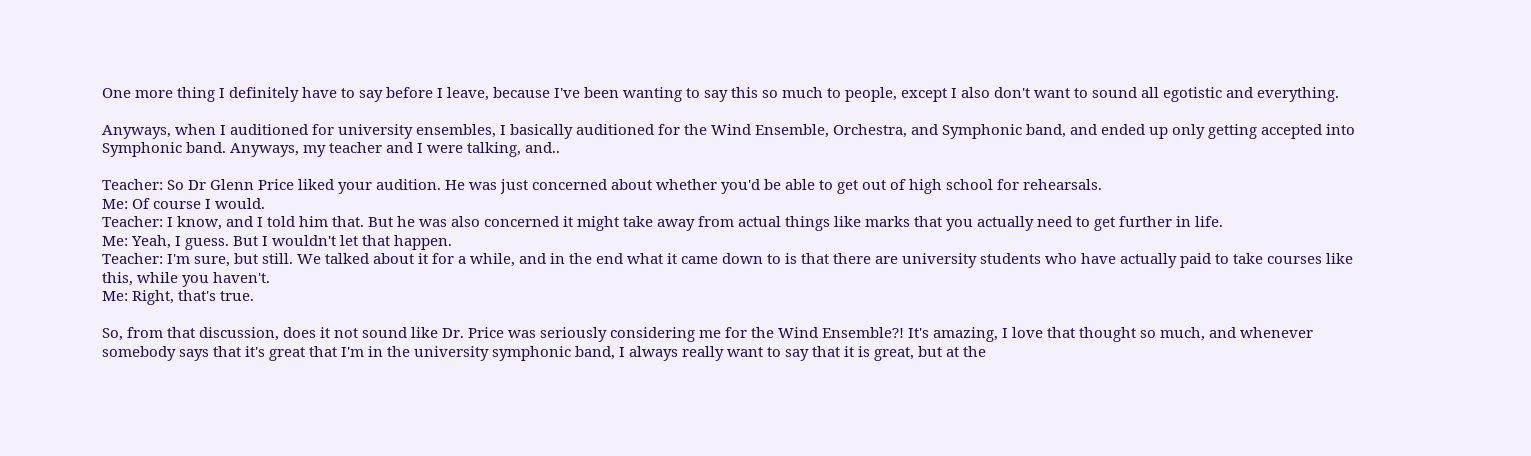One more thing I definitely have to say before I leave, because I've been wanting to say this so much to people, except I also don't want to sound all egotistic and everything.

Anyways, when I auditioned for university ensembles, I basically auditioned for the Wind Ensemble, Orchestra, and Symphonic band, and ended up only getting accepted into Symphonic band. Anyways, my teacher and I were talking, and..

Teacher: So Dr Glenn Price liked your audition. He was just concerned about whether you'd be able to get out of high school for rehearsals.
Me: Of course I would.
Teacher: I know, and I told him that. But he was also concerned it might take away from actual things like marks that you actually need to get further in life.
Me: Yeah, I guess. But I wouldn't let that happen.
Teacher: I'm sure, but still. We talked about it for a while, and in the end what it came down to is that there are university students who have actually paid to take courses like this, while you haven't.
Me: Right, that's true.

So, from that discussion, does it not sound like Dr. Price was seriously considering me for the Wind Ensemble?! It's amazing, I love that thought so much, and whenever somebody says that it's great that I'm in the university symphonic band, I always really want to say that it is great, but at the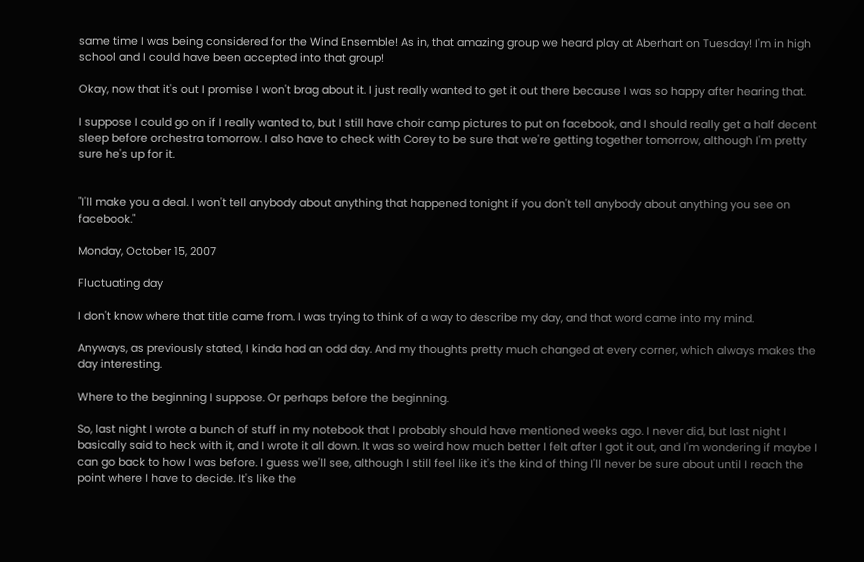same time I was being considered for the Wind Ensemble! As in, that amazing group we heard play at Aberhart on Tuesday! I'm in high school and I could have been accepted into that group!

Okay, now that it's out I promise I won't brag about it. I just really wanted to get it out there because I was so happy after hearing that.

I suppose I could go on if I really wanted to, but I still have choir camp pictures to put on facebook, and I should really get a half decent sleep before orchestra tomorrow. I also have to check with Corey to be sure that we're getting together tomorrow, although I'm pretty sure he's up for it.


"I'll make you a deal. I won't tell anybody about anything that happened tonight if you don't tell anybody about anything you see on facebook."

Monday, October 15, 2007

Fluctuating day

I don't know where that title came from. I was trying to think of a way to describe my day, and that word came into my mind.

Anyways, as previously stated, I kinda had an odd day. And my thoughts pretty much changed at every corner, which always makes the day interesting.

Where to the beginning I suppose. Or perhaps before the beginning.

So, last night I wrote a bunch of stuff in my notebook that I probably should have mentioned weeks ago. I never did, but last night I basically said to heck with it, and I wrote it all down. It was so weird how much better I felt after I got it out, and I'm wondering if maybe I can go back to how I was before. I guess we'll see, although I still feel like it's the kind of thing I'll never be sure about until I reach the point where I have to decide. It's like the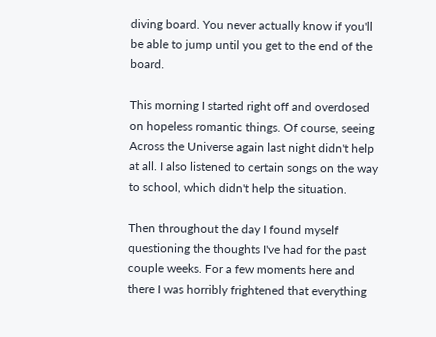diving board. You never actually know if you'll be able to jump until you get to the end of the board.

This morning I started right off and overdosed on hopeless romantic things. Of course, seeing Across the Universe again last night didn't help at all. I also listened to certain songs on the way to school, which didn't help the situation.

Then throughout the day I found myself questioning the thoughts I've had for the past couple weeks. For a few moments here and there I was horribly frightened that everything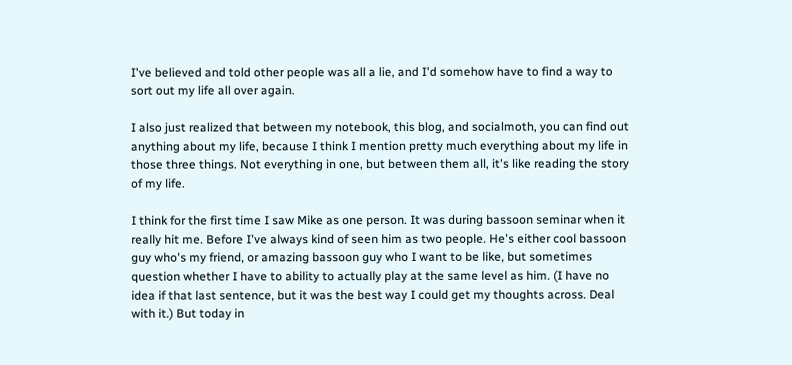I've believed and told other people was all a lie, and I'd somehow have to find a way to sort out my life all over again.

I also just realized that between my notebook, this blog, and socialmoth, you can find out anything about my life, because I think I mention pretty much everything about my life in those three things. Not everything in one, but between them all, it's like reading the story of my life.

I think for the first time I saw Mike as one person. It was during bassoon seminar when it really hit me. Before I've always kind of seen him as two people. He's either cool bassoon guy who's my friend, or amazing bassoon guy who I want to be like, but sometimes question whether I have to ability to actually play at the same level as him. (I have no idea if that last sentence, but it was the best way I could get my thoughts across. Deal with it.) But today in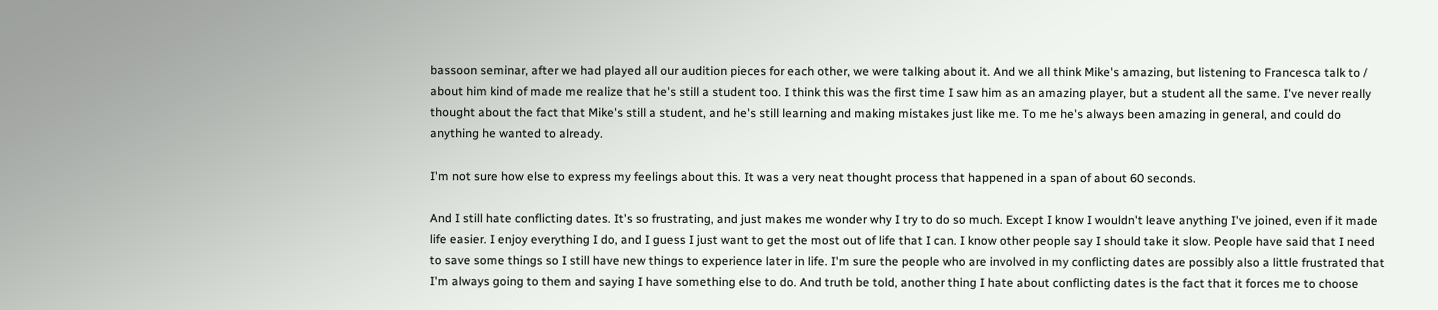bassoon seminar, after we had played all our audition pieces for each other, we were talking about it. And we all think Mike's amazing, but listening to Francesca talk to / about him kind of made me realize that he's still a student too. I think this was the first time I saw him as an amazing player, but a student all the same. I've never really thought about the fact that Mike's still a student, and he's still learning and making mistakes just like me. To me he's always been amazing in general, and could do anything he wanted to already.

I'm not sure how else to express my feelings about this. It was a very neat thought process that happened in a span of about 60 seconds.

And I still hate conflicting dates. It's so frustrating, and just makes me wonder why I try to do so much. Except I know I wouldn't leave anything I've joined, even if it made life easier. I enjoy everything I do, and I guess I just want to get the most out of life that I can. I know other people say I should take it slow. People have said that I need to save some things so I still have new things to experience later in life. I'm sure the people who are involved in my conflicting dates are possibly also a little frustrated that I'm always going to them and saying I have something else to do. And truth be told, another thing I hate about conflicting dates is the fact that it forces me to choose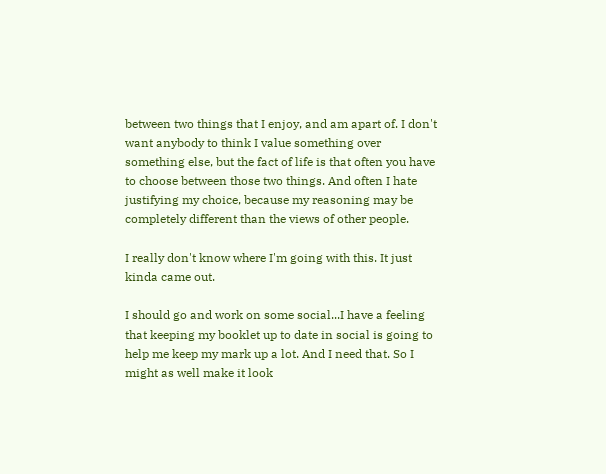between two things that I enjoy, and am apart of. I don't want anybody to think I value something over something else, but the fact of life is that often you have to choose between those two things. And often I hate justifying my choice, because my reasoning may be completely different than the views of other people.

I really don't know where I'm going with this. It just kinda came out.

I should go and work on some social...I have a feeling that keeping my booklet up to date in social is going to help me keep my mark up a lot. And I need that. So I might as well make it look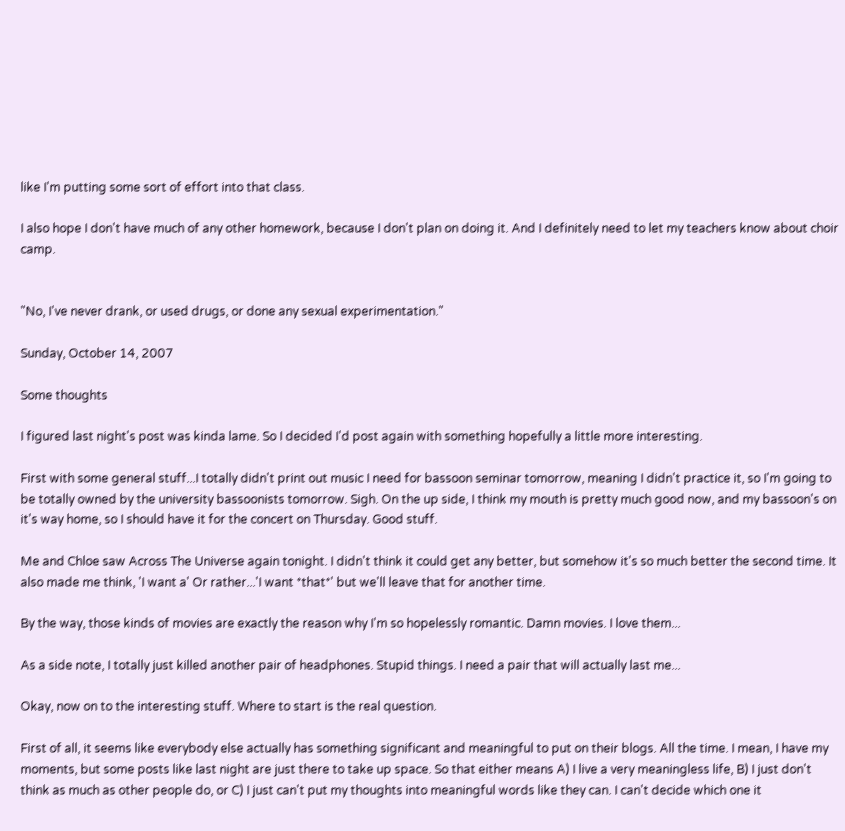like I'm putting some sort of effort into that class.

I also hope I don't have much of any other homework, because I don't plan on doing it. And I definitely need to let my teachers know about choir camp.


"No, I've never drank, or used drugs, or done any sexual experimentation."

Sunday, October 14, 2007

Some thoughts

I figured last night's post was kinda lame. So I decided I'd post again with something hopefully a little more interesting.

First with some general stuff...I totally didn't print out music I need for bassoon seminar tomorrow, meaning I didn't practice it, so I'm going to be totally owned by the university bassoonists tomorrow. Sigh. On the up side, I think my mouth is pretty much good now, and my bassoon's on it's way home, so I should have it for the concert on Thursday. Good stuff.

Me and Chloe saw Across The Universe again tonight. I didn't think it could get any better, but somehow it's so much better the second time. It also made me think, 'I want a' Or rather...'I want *that*' but we'll leave that for another time.

By the way, those kinds of movies are exactly the reason why I'm so hopelessly romantic. Damn movies. I love them...

As a side note, I totally just killed another pair of headphones. Stupid things. I need a pair that will actually last me...

Okay, now on to the interesting stuff. Where to start is the real question.

First of all, it seems like everybody else actually has something significant and meaningful to put on their blogs. All the time. I mean, I have my moments, but some posts like last night are just there to take up space. So that either means A) I live a very meaningless life, B) I just don't think as much as other people do, or C) I just can't put my thoughts into meaningful words like they can. I can't decide which one it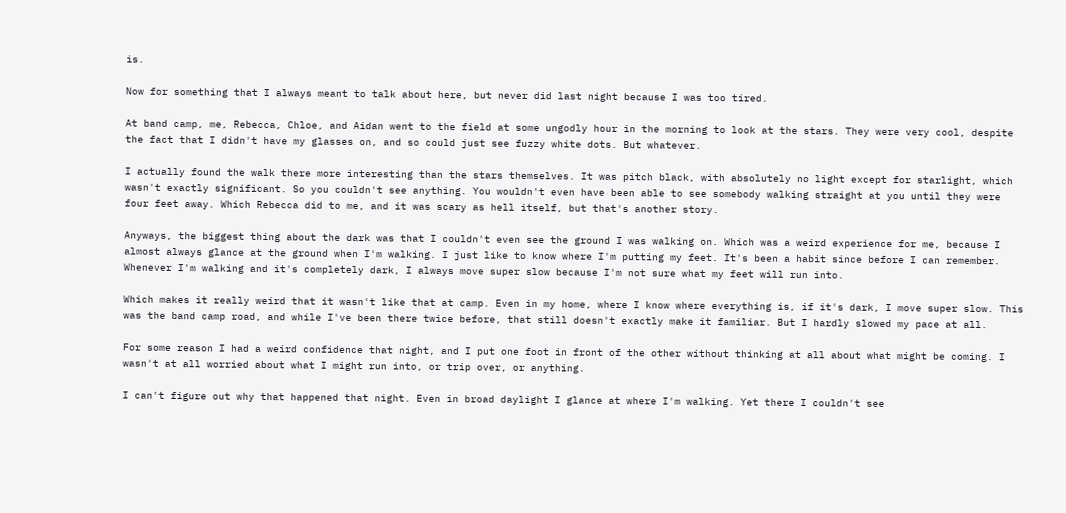is.

Now for something that I always meant to talk about here, but never did last night because I was too tired.

At band camp, me, Rebecca, Chloe, and Aidan went to the field at some ungodly hour in the morning to look at the stars. They were very cool, despite the fact that I didn't have my glasses on, and so could just see fuzzy white dots. But whatever.

I actually found the walk there more interesting than the stars themselves. It was pitch black, with absolutely no light except for starlight, which wasn't exactly significant. So you couldn't see anything. You wouldn't even have been able to see somebody walking straight at you until they were four feet away. Which Rebecca did to me, and it was scary as hell itself, but that's another story.

Anyways, the biggest thing about the dark was that I couldn't even see the ground I was walking on. Which was a weird experience for me, because I almost always glance at the ground when I'm walking. I just like to know where I'm putting my feet. It's been a habit since before I can remember. Whenever I'm walking and it's completely dark, I always move super slow because I'm not sure what my feet will run into.

Which makes it really weird that it wasn't like that at camp. Even in my home, where I know where everything is, if it's dark, I move super slow. This was the band camp road, and while I've been there twice before, that still doesn't exactly make it familiar. But I hardly slowed my pace at all.

For some reason I had a weird confidence that night, and I put one foot in front of the other without thinking at all about what might be coming. I wasn't at all worried about what I might run into, or trip over, or anything.

I can't figure out why that happened that night. Even in broad daylight I glance at where I'm walking. Yet there I couldn't see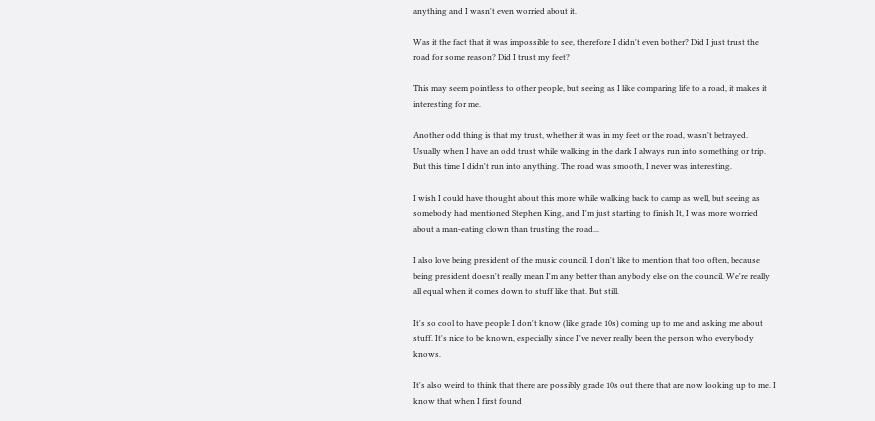anything and I wasn't even worried about it.

Was it the fact that it was impossible to see, therefore I didn't even bother? Did I just trust the road for some reason? Did I trust my feet?

This may seem pointless to other people, but seeing as I like comparing life to a road, it makes it interesting for me.

Another odd thing is that my trust, whether it was in my feet or the road, wasn't betrayed. Usually when I have an odd trust while walking in the dark I always run into something or trip. But this time I didn't run into anything. The road was smooth, I never was interesting.

I wish I could have thought about this more while walking back to camp as well, but seeing as somebody had mentioned Stephen King, and I'm just starting to finish It, I was more worried about a man-eating clown than trusting the road...

I also love being president of the music council. I don't like to mention that too often, because being president doesn't really mean I'm any better than anybody else on the council. We're really all equal when it comes down to stuff like that. But still.

It's so cool to have people I don't know (like grade 10s) coming up to me and asking me about stuff. It's nice to be known, especially since I've never really been the person who everybody knows.

It's also weird to think that there are possibly grade 10s out there that are now looking up to me. I know that when I first found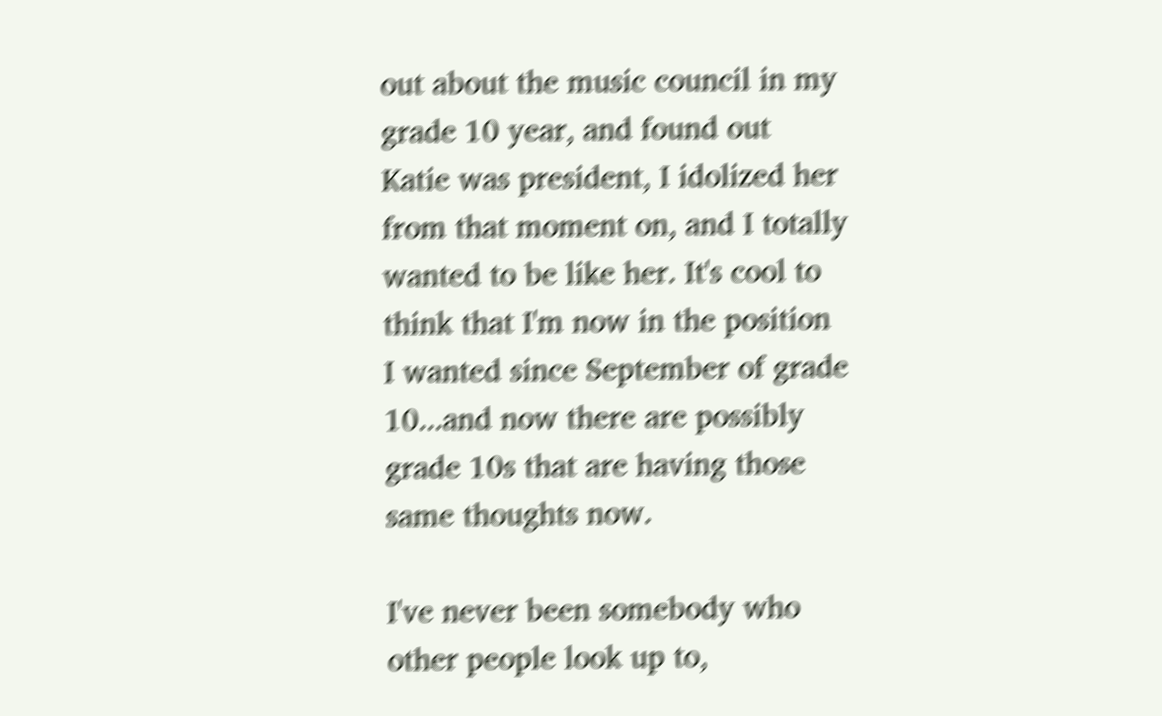out about the music council in my grade 10 year, and found out Katie was president, I idolized her from that moment on, and I totally wanted to be like her. It's cool to think that I'm now in the position I wanted since September of grade 10...and now there are possibly grade 10s that are having those same thoughts now.

I've never been somebody who other people look up to,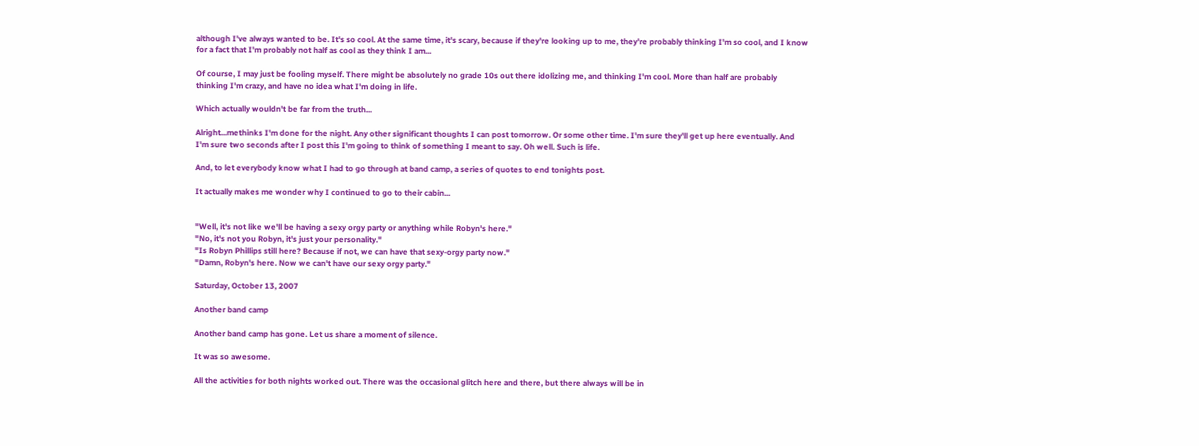although I've always wanted to be. It's so cool. At the same time, it's scary, because if they're looking up to me, they're probably thinking I'm so cool, and I know for a fact that I'm probably not half as cool as they think I am...

Of course, I may just be fooling myself. There might be absolutely no grade 10s out there idolizing me, and thinking I'm cool. More than half are probably thinking I'm crazy, and have no idea what I'm doing in life.

Which actually wouldn't be far from the truth...

Alright...methinks I'm done for the night. Any other significant thoughts I can post tomorrow. Or some other time. I'm sure they'll get up here eventually. And I'm sure two seconds after I post this I'm going to think of something I meant to say. Oh well. Such is life.

And, to let everybody know what I had to go through at band camp, a series of quotes to end tonights post.

It actually makes me wonder why I continued to go to their cabin...


"Well, it's not like we'll be having a sexy orgy party or anything while Robyn's here."
"No, it's not you Robyn, it's just your personality."
"Is Robyn Phillips still here? Because if not, we can have that sexy-orgy party now."
"Damn, Robyn's here. Now we can't have our sexy orgy party."

Saturday, October 13, 2007

Another band camp

Another band camp has gone. Let us share a moment of silence.

It was so awesome.

All the activities for both nights worked out. There was the occasional glitch here and there, but there always will be in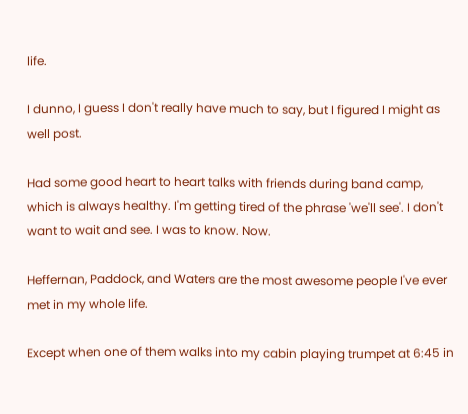life.

I dunno, I guess I don't really have much to say, but I figured I might as well post.

Had some good heart to heart talks with friends during band camp, which is always healthy. I'm getting tired of the phrase 'we'll see'. I don't want to wait and see. I was to know. Now.

Heffernan, Paddock, and Waters are the most awesome people I've ever met in my whole life.

Except when one of them walks into my cabin playing trumpet at 6:45 in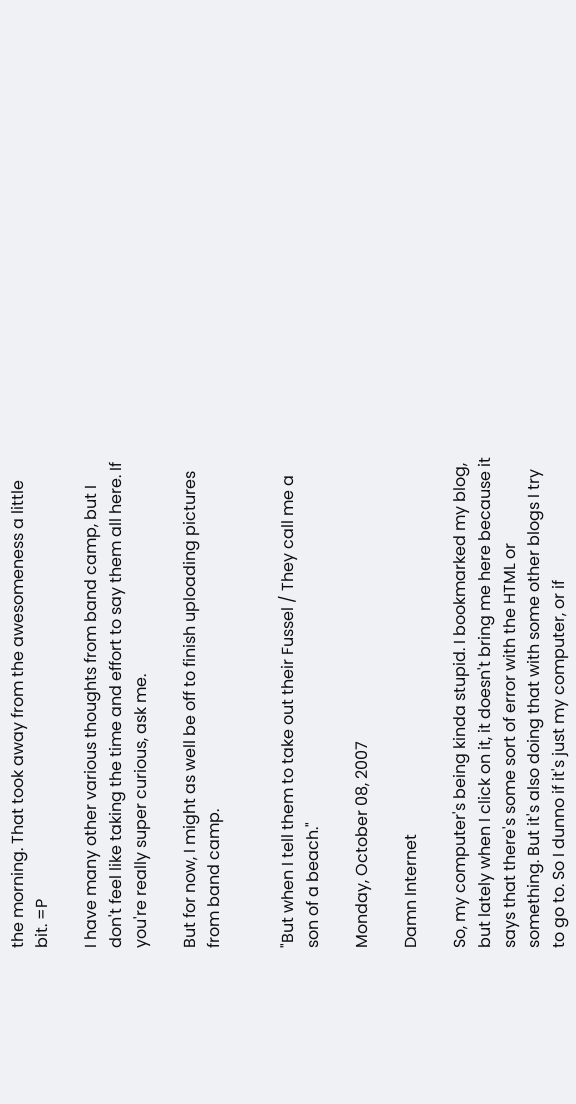the morning. That took away from the awesomeness a little bit. =P

I have many other various thoughts from band camp, but I don't feel like taking the time and effort to say them all here. If you're really super curious, ask me.

But for now, I might as well be off to finish uploading pictures from band camp.


"But when I tell them to take out their Fussel / They call me a son of a beach."

Monday, October 08, 2007

Damn Internet

So, my computer's being kinda stupid. I bookmarked my blog, but lately when I click on it, it doesn't bring me here because it says that there's some sort of error with the HTML or something. But it's also doing that with some other blogs I try to go to. So I dunno if it's just my computer, or if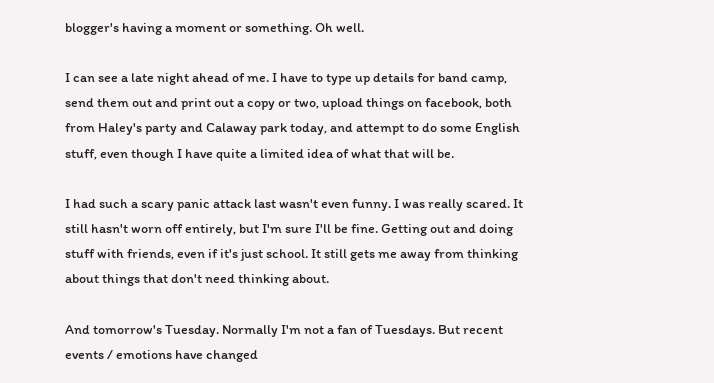blogger's having a moment or something. Oh well.

I can see a late night ahead of me. I have to type up details for band camp, send them out and print out a copy or two, upload things on facebook, both from Haley's party and Calaway park today, and attempt to do some English stuff, even though I have quite a limited idea of what that will be.

I had such a scary panic attack last wasn't even funny. I was really scared. It still hasn't worn off entirely, but I'm sure I'll be fine. Getting out and doing stuff with friends, even if it's just school. It still gets me away from thinking about things that don't need thinking about.

And tomorrow's Tuesday. Normally I'm not a fan of Tuesdays. But recent events / emotions have changed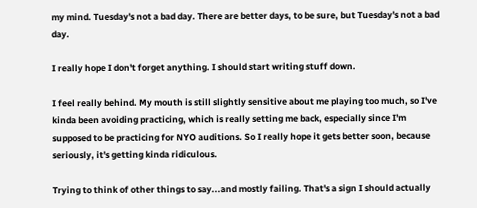my mind. Tuesday's not a bad day. There are better days, to be sure, but Tuesday's not a bad day.

I really hope I don't forget anything. I should start writing stuff down.

I feel really behind. My mouth is still slightly sensitive about me playing too much, so I've kinda been avoiding practicing, which is really setting me back, especially since I'm supposed to be practicing for NYO auditions. So I really hope it gets better soon, because seriously, it's getting kinda ridiculous.

Trying to think of other things to say...and mostly failing. That's a sign I should actually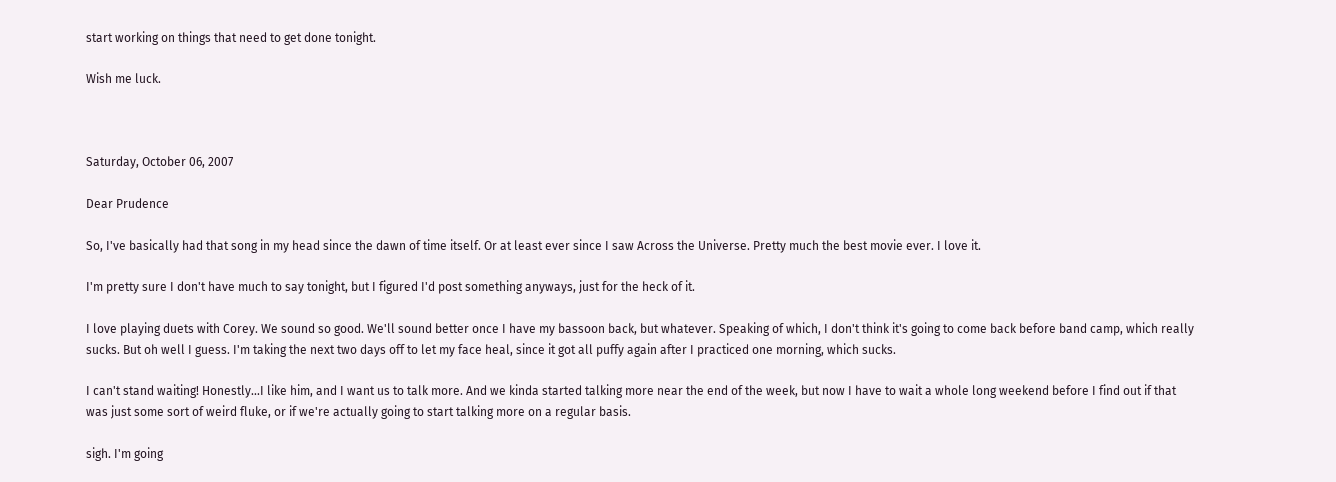start working on things that need to get done tonight.

Wish me luck.



Saturday, October 06, 2007

Dear Prudence

So, I've basically had that song in my head since the dawn of time itself. Or at least ever since I saw Across the Universe. Pretty much the best movie ever. I love it.

I'm pretty sure I don't have much to say tonight, but I figured I'd post something anyways, just for the heck of it.

I love playing duets with Corey. We sound so good. We'll sound better once I have my bassoon back, but whatever. Speaking of which, I don't think it's going to come back before band camp, which really sucks. But oh well I guess. I'm taking the next two days off to let my face heal, since it got all puffy again after I practiced one morning, which sucks.

I can't stand waiting! Honestly...I like him, and I want us to talk more. And we kinda started talking more near the end of the week, but now I have to wait a whole long weekend before I find out if that was just some sort of weird fluke, or if we're actually going to start talking more on a regular basis.

sigh. I'm going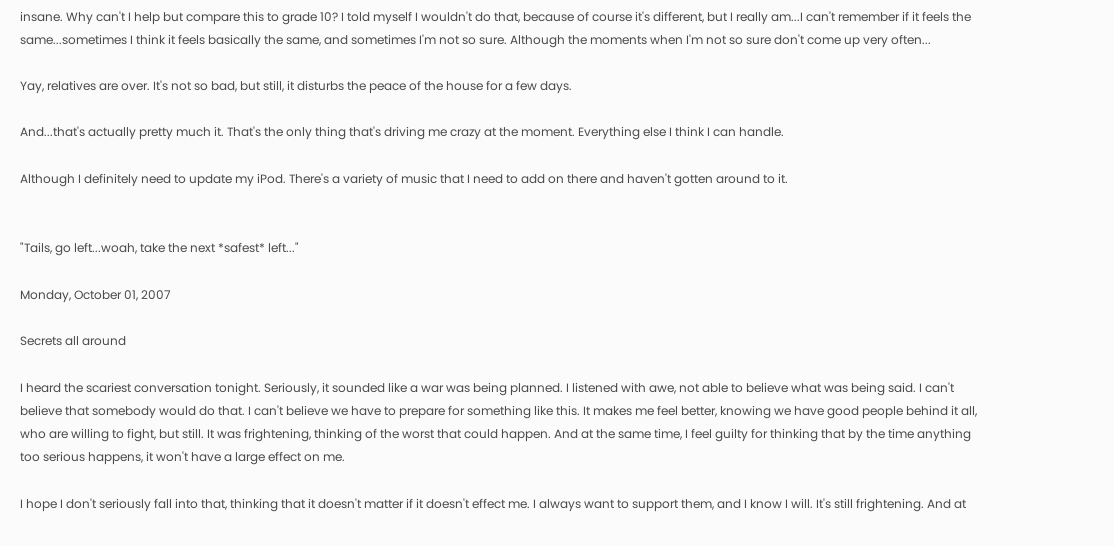insane. Why can't I help but compare this to grade 10? I told myself I wouldn't do that, because of course it's different, but I really am...I can't remember if it feels the same...sometimes I think it feels basically the same, and sometimes I'm not so sure. Although the moments when I'm not so sure don't come up very often...

Yay, relatives are over. It's not so bad, but still, it disturbs the peace of the house for a few days.

And...that's actually pretty much it. That's the only thing that's driving me crazy at the moment. Everything else I think I can handle.

Although I definitely need to update my iPod. There's a variety of music that I need to add on there and haven't gotten around to it.


"Tails, go left...woah, take the next *safest* left..."

Monday, October 01, 2007

Secrets all around

I heard the scariest conversation tonight. Seriously, it sounded like a war was being planned. I listened with awe, not able to believe what was being said. I can't believe that somebody would do that. I can't believe we have to prepare for something like this. It makes me feel better, knowing we have good people behind it all, who are willing to fight, but still. It was frightening, thinking of the worst that could happen. And at the same time, I feel guilty for thinking that by the time anything too serious happens, it won't have a large effect on me.

I hope I don't seriously fall into that, thinking that it doesn't matter if it doesn't effect me. I always want to support them, and I know I will. It's still frightening. And at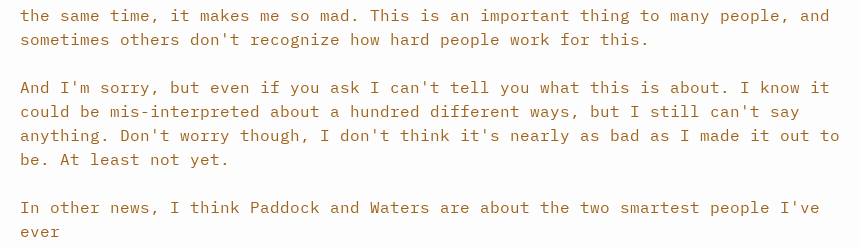the same time, it makes me so mad. This is an important thing to many people, and sometimes others don't recognize how hard people work for this.

And I'm sorry, but even if you ask I can't tell you what this is about. I know it could be mis-interpreted about a hundred different ways, but I still can't say anything. Don't worry though, I don't think it's nearly as bad as I made it out to be. At least not yet.

In other news, I think Paddock and Waters are about the two smartest people I've ever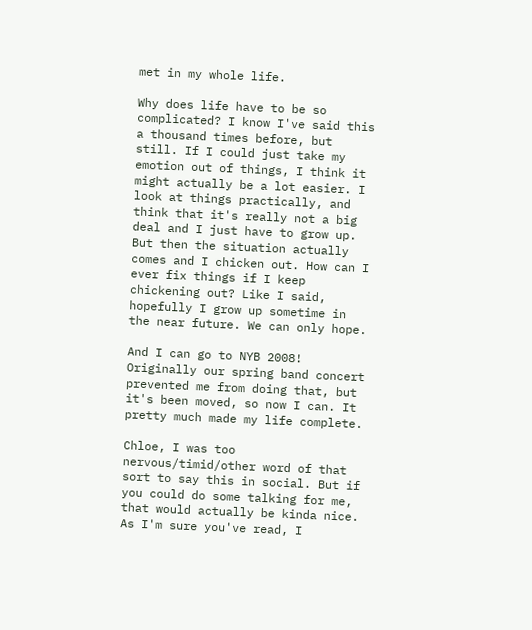met in my whole life.

Why does life have to be so complicated? I know I've said this a thousand times before, but still. If I could just take my emotion out of things, I think it might actually be a lot easier. I look at things practically, and think that it's really not a big deal and I just have to grow up. But then the situation actually comes and I chicken out. How can I ever fix things if I keep chickening out? Like I said, hopefully I grow up sometime in the near future. We can only hope.

And I can go to NYB 2008! Originally our spring band concert prevented me from doing that, but it's been moved, so now I can. It pretty much made my life complete.

Chloe, I was too nervous/timid/other word of that sort to say this in social. But if you could do some talking for me, that would actually be kinda nice. As I'm sure you've read, I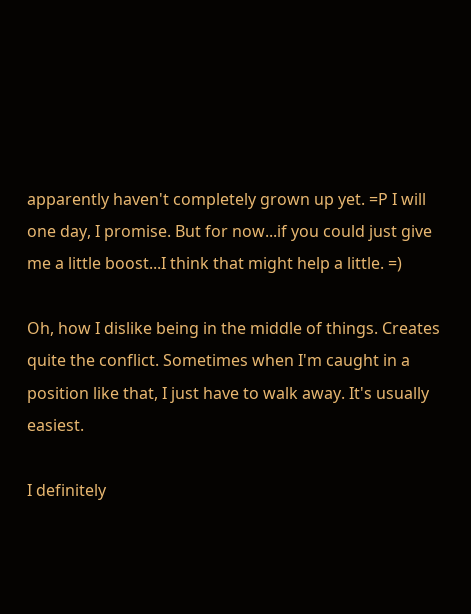apparently haven't completely grown up yet. =P I will one day, I promise. But for now...if you could just give me a little boost...I think that might help a little. =)

Oh, how I dislike being in the middle of things. Creates quite the conflict. Sometimes when I'm caught in a position like that, I just have to walk away. It's usually easiest.

I definitely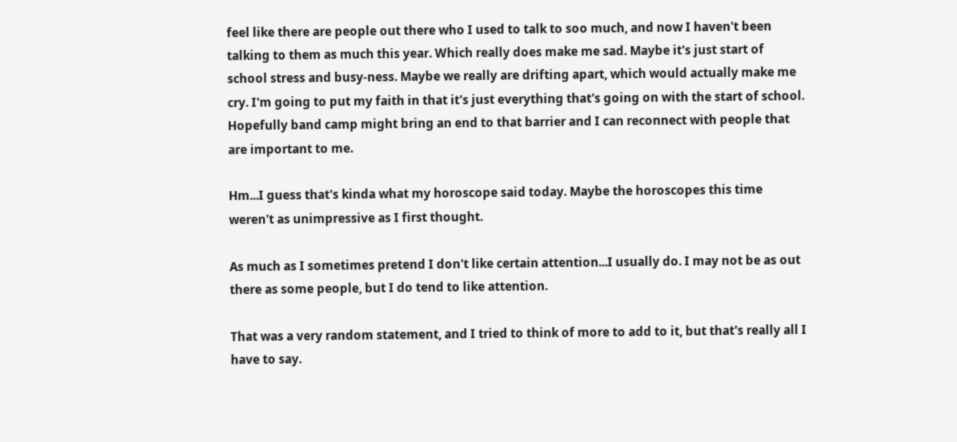feel like there are people out there who I used to talk to soo much, and now I haven't been talking to them as much this year. Which really does make me sad. Maybe it's just start of school stress and busy-ness. Maybe we really are drifting apart, which would actually make me cry. I'm going to put my faith in that it's just everything that's going on with the start of school. Hopefully band camp might bring an end to that barrier and I can reconnect with people that are important to me.

Hm...I guess that's kinda what my horoscope said today. Maybe the horoscopes this time weren't as unimpressive as I first thought.

As much as I sometimes pretend I don't like certain attention...I usually do. I may not be as out there as some people, but I do tend to like attention.

That was a very random statement, and I tried to think of more to add to it, but that's really all I have to say.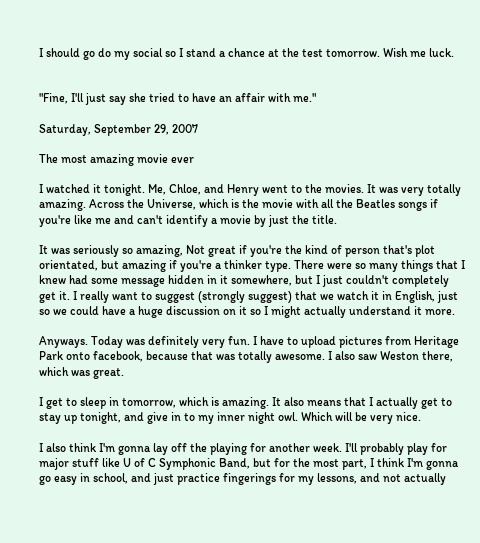I should go do my social so I stand a chance at the test tomorrow. Wish me luck.


"Fine, I'll just say she tried to have an affair with me."

Saturday, September 29, 2007

The most amazing movie ever

I watched it tonight. Me, Chloe, and Henry went to the movies. It was very totally amazing. Across the Universe, which is the movie with all the Beatles songs if you're like me and can't identify a movie by just the title.

It was seriously so amazing, Not great if you're the kind of person that's plot orientated, but amazing if you're a thinker type. There were so many things that I knew had some message hidden in it somewhere, but I just couldn't completely get it. I really want to suggest (strongly suggest) that we watch it in English, just so we could have a huge discussion on it so I might actually understand it more.

Anyways. Today was definitely very fun. I have to upload pictures from Heritage Park onto facebook, because that was totally awesome. I also saw Weston there, which was great.

I get to sleep in tomorrow, which is amazing. It also means that I actually get to stay up tonight, and give in to my inner night owl. Which will be very nice.

I also think I'm gonna lay off the playing for another week. I'll probably play for major stuff like U of C Symphonic Band, but for the most part, I think I'm gonna go easy in school, and just practice fingerings for my lessons, and not actually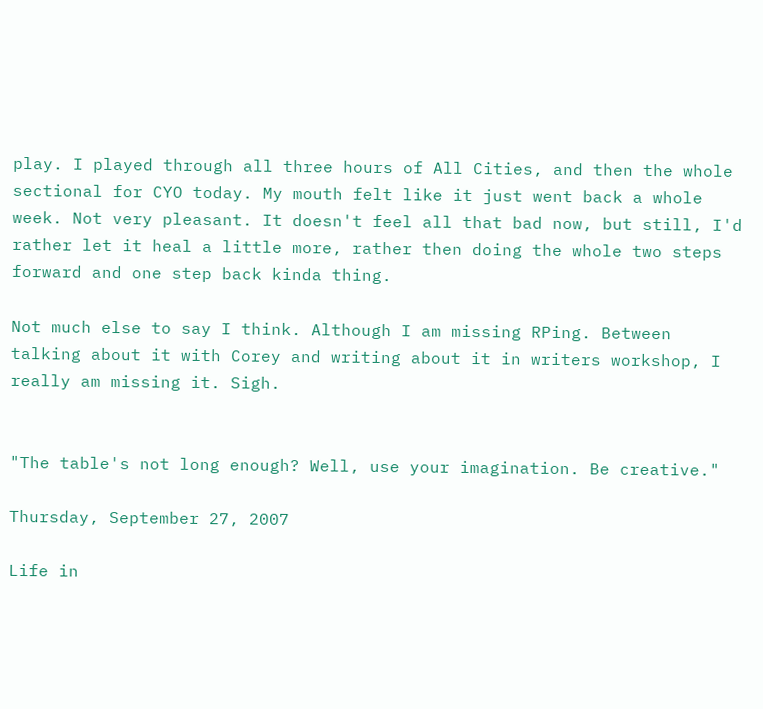play. I played through all three hours of All Cities, and then the whole sectional for CYO today. My mouth felt like it just went back a whole week. Not very pleasant. It doesn't feel all that bad now, but still, I'd rather let it heal a little more, rather then doing the whole two steps forward and one step back kinda thing.

Not much else to say I think. Although I am missing RPing. Between talking about it with Corey and writing about it in writers workshop, I really am missing it. Sigh.


"The table's not long enough? Well, use your imagination. Be creative."

Thursday, September 27, 2007

Life in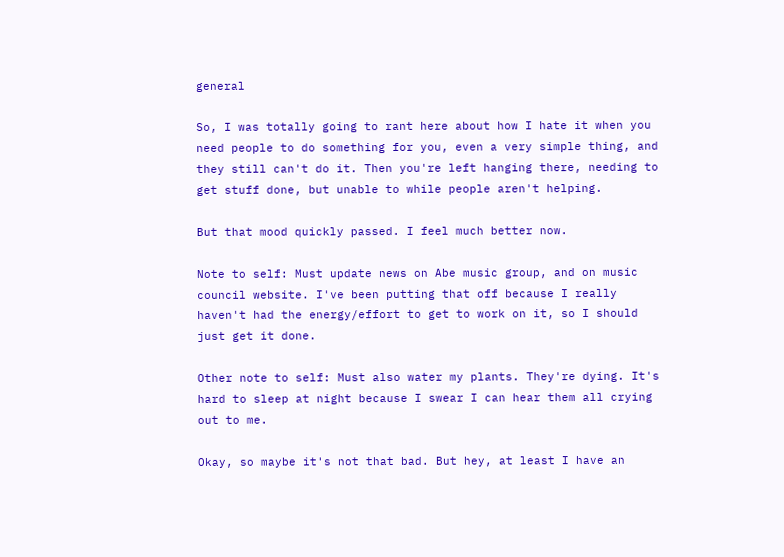general

So, I was totally going to rant here about how I hate it when you need people to do something for you, even a very simple thing, and they still can't do it. Then you're left hanging there, needing to get stuff done, but unable to while people aren't helping.

But that mood quickly passed. I feel much better now.

Note to self: Must update news on Abe music group, and on music council website. I've been putting that off because I really haven't had the energy/effort to get to work on it, so I should just get it done.

Other note to self: Must also water my plants. They're dying. It's hard to sleep at night because I swear I can hear them all crying out to me.

Okay, so maybe it's not that bad. But hey, at least I have an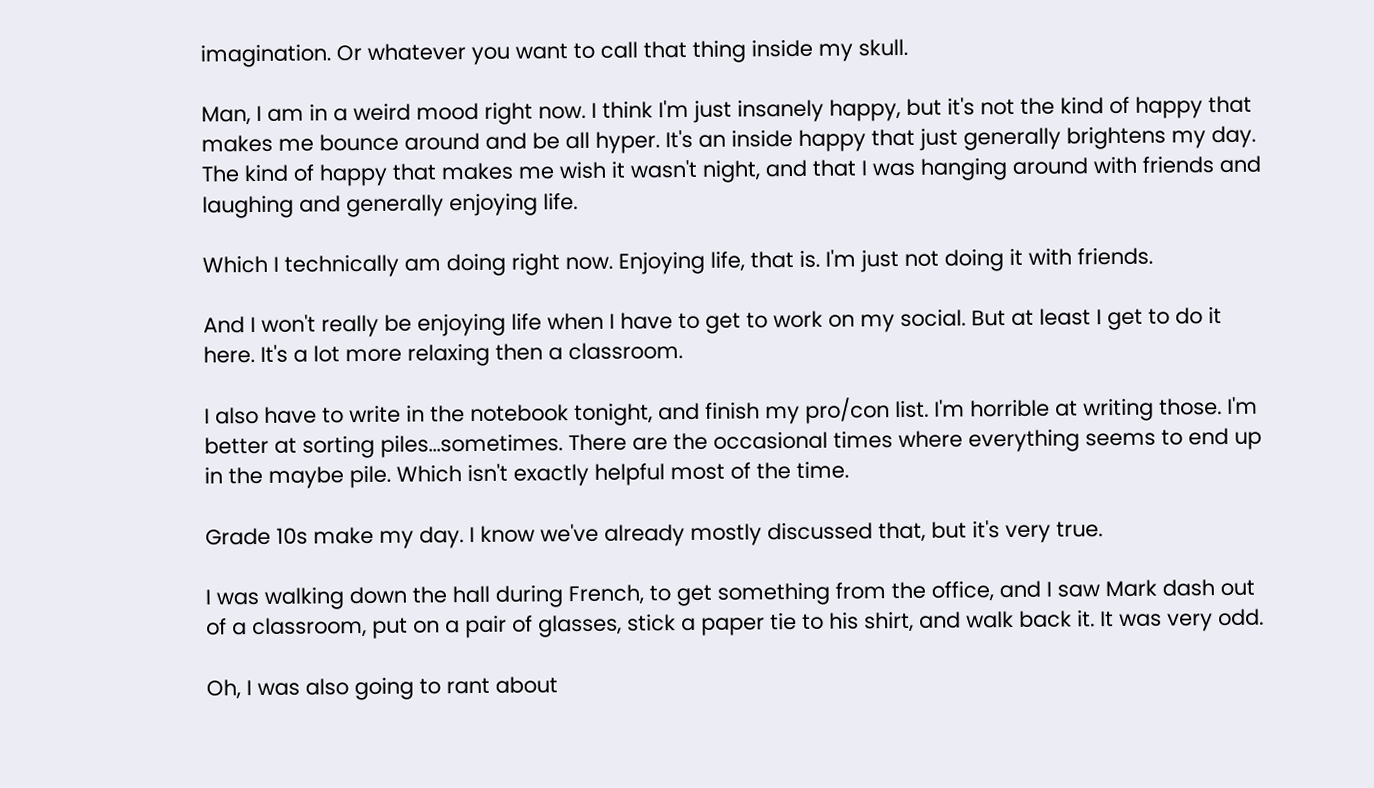imagination. Or whatever you want to call that thing inside my skull.

Man, I am in a weird mood right now. I think I'm just insanely happy, but it's not the kind of happy that makes me bounce around and be all hyper. It's an inside happy that just generally brightens my day. The kind of happy that makes me wish it wasn't night, and that I was hanging around with friends and laughing and generally enjoying life.

Which I technically am doing right now. Enjoying life, that is. I'm just not doing it with friends.

And I won't really be enjoying life when I have to get to work on my social. But at least I get to do it here. It's a lot more relaxing then a classroom.

I also have to write in the notebook tonight, and finish my pro/con list. I'm horrible at writing those. I'm better at sorting piles...sometimes. There are the occasional times where everything seems to end up in the maybe pile. Which isn't exactly helpful most of the time.

Grade 10s make my day. I know we've already mostly discussed that, but it's very true.

I was walking down the hall during French, to get something from the office, and I saw Mark dash out of a classroom, put on a pair of glasses, stick a paper tie to his shirt, and walk back it. It was very odd.

Oh, I was also going to rant about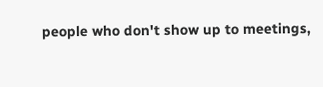people who don't show up to meetings,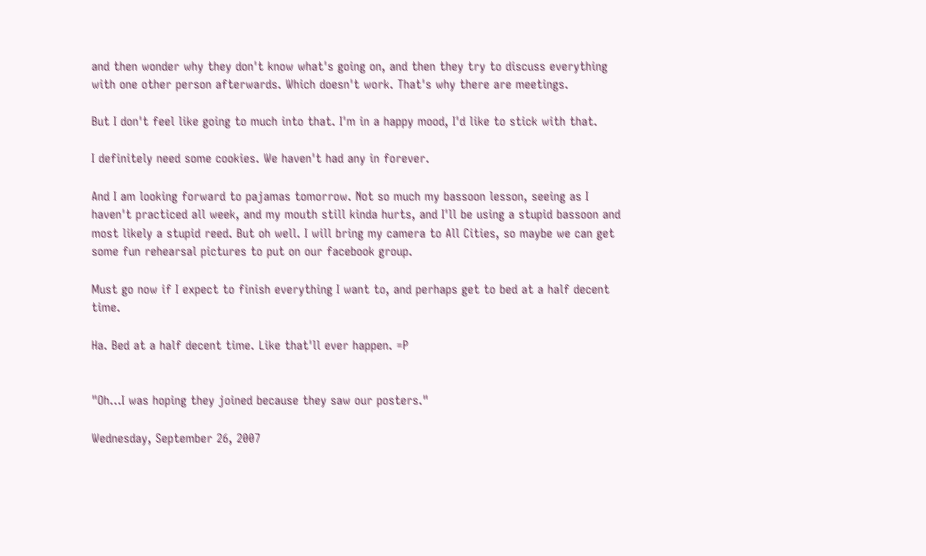and then wonder why they don't know what's going on, and then they try to discuss everything with one other person afterwards. Which doesn't work. That's why there are meetings.

But I don't feel like going to much into that. I'm in a happy mood, I'd like to stick with that.

I definitely need some cookies. We haven't had any in forever.

And I am looking forward to pajamas tomorrow. Not so much my bassoon lesson, seeing as I haven't practiced all week, and my mouth still kinda hurts, and I'll be using a stupid bassoon and most likely a stupid reed. But oh well. I will bring my camera to All Cities, so maybe we can get some fun rehearsal pictures to put on our facebook group.

Must go now if I expect to finish everything I want to, and perhaps get to bed at a half decent time.

Ha. Bed at a half decent time. Like that'll ever happen. =P


"Oh...I was hoping they joined because they saw our posters."

Wednesday, September 26, 2007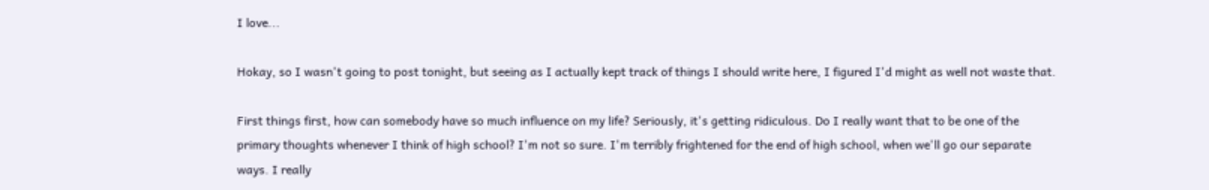I love...

Hokay, so I wasn't going to post tonight, but seeing as I actually kept track of things I should write here, I figured I'd might as well not waste that.

First things first, how can somebody have so much influence on my life? Seriously, it's getting ridiculous. Do I really want that to be one of the primary thoughts whenever I think of high school? I'm not so sure. I'm terribly frightened for the end of high school, when we'll go our separate ways. I really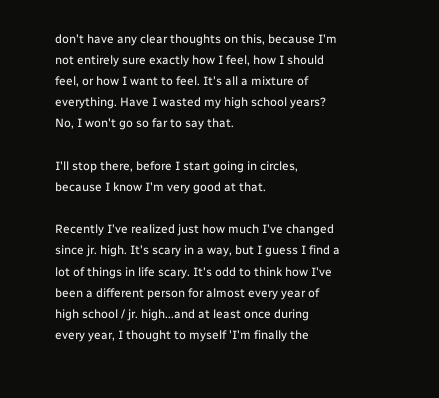don't have any clear thoughts on this, because I'm not entirely sure exactly how I feel, how I should feel, or how I want to feel. It's all a mixture of everything. Have I wasted my high school years? No, I won't go so far to say that.

I'll stop there, before I start going in circles, because I know I'm very good at that.

Recently I've realized just how much I've changed since jr. high. It's scary in a way, but I guess I find a lot of things in life scary. It's odd to think how I've been a different person for almost every year of high school / jr. high...and at least once during every year, I thought to myself 'I'm finally the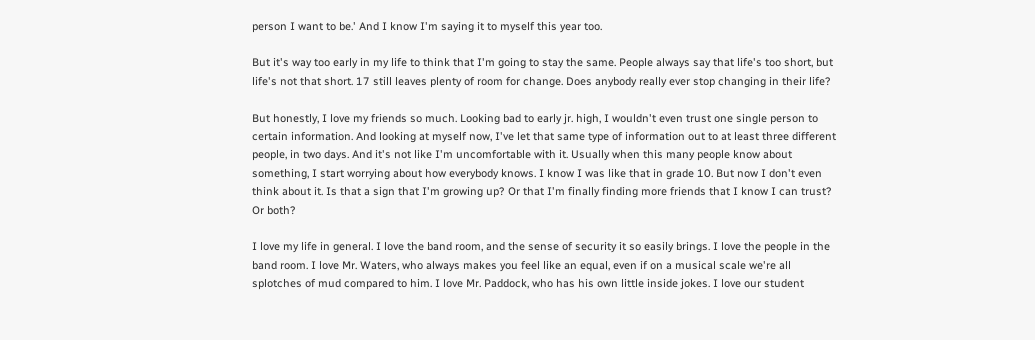person I want to be.' And I know I'm saying it to myself this year too.

But it's way too early in my life to think that I'm going to stay the same. People always say that life's too short, but life's not that short. 17 still leaves plenty of room for change. Does anybody really ever stop changing in their life?

But honestly, I love my friends so much. Looking bad to early jr. high, I wouldn't even trust one single person to certain information. And looking at myself now, I've let that same type of information out to at least three different people, in two days. And it's not like I'm uncomfortable with it. Usually when this many people know about something, I start worrying about how everybody knows. I know I was like that in grade 10. But now I don't even think about it. Is that a sign that I'm growing up? Or that I'm finally finding more friends that I know I can trust? Or both?

I love my life in general. I love the band room, and the sense of security it so easily brings. I love the people in the band room. I love Mr. Waters, who always makes you feel like an equal, even if on a musical scale we're all splotches of mud compared to him. I love Mr. Paddock, who has his own little inside jokes. I love our student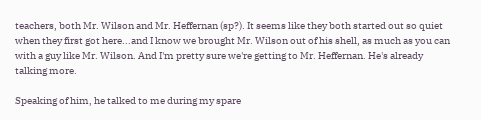teachers, both Mr. Wilson and Mr. Heffernan (sp?). It seems like they both started out so quiet when they first got here...and I know we brought Mr. Wilson out of his shell, as much as you can with a guy like Mr. Wilson. And I'm pretty sure we're getting to Mr. Heffernan. He's already talking more.

Speaking of him, he talked to me during my spare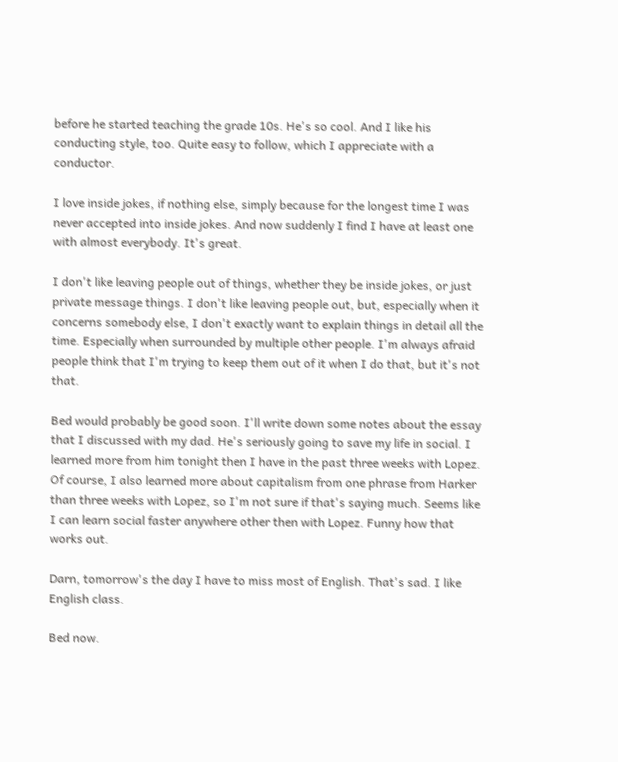before he started teaching the grade 10s. He's so cool. And I like his conducting style, too. Quite easy to follow, which I appreciate with a conductor.

I love inside jokes, if nothing else, simply because for the longest time I was never accepted into inside jokes. And now suddenly I find I have at least one with almost everybody. It's great.

I don't like leaving people out of things, whether they be inside jokes, or just private message things. I don't like leaving people out, but, especially when it concerns somebody else, I don't exactly want to explain things in detail all the time. Especially when surrounded by multiple other people. I'm always afraid people think that I'm trying to keep them out of it when I do that, but it's not that.

Bed would probably be good soon. I'll write down some notes about the essay that I discussed with my dad. He's seriously going to save my life in social. I learned more from him tonight then I have in the past three weeks with Lopez. Of course, I also learned more about capitalism from one phrase from Harker than three weeks with Lopez, so I'm not sure if that's saying much. Seems like I can learn social faster anywhere other then with Lopez. Funny how that works out.

Darn, tomorrow's the day I have to miss most of English. That's sad. I like English class.

Bed now.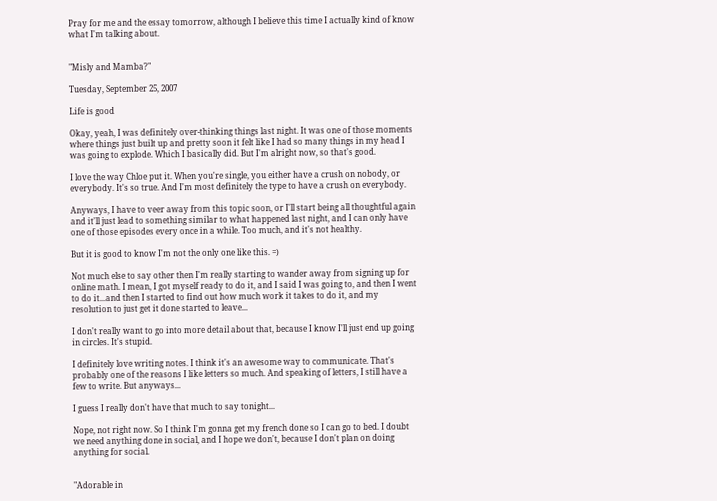Pray for me and the essay tomorrow, although I believe this time I actually kind of know what I'm talking about.


"Misly and Mamba?"

Tuesday, September 25, 2007

Life is good

Okay, yeah, I was definitely over-thinking things last night. It was one of those moments where things just built up and pretty soon it felt like I had so many things in my head I was going to explode. Which I basically did. But I'm alright now, so that's good.

I love the way Chloe put it. When you're single, you either have a crush on nobody, or everybody. It's so true. And I'm most definitely the type to have a crush on everybody.

Anyways, I have to veer away from this topic soon, or I'll start being all thoughtful again and it'll just lead to something similar to what happened last night, and I can only have one of those episodes every once in a while. Too much, and it's not healthy.

But it is good to know I'm not the only one like this. =)

Not much else to say other then I'm really starting to wander away from signing up for online math. I mean, I got myself ready to do it, and I said I was going to, and then I went to do it...and then I started to find out how much work it takes to do it, and my resolution to just get it done started to leave...

I don't really want to go into more detail about that, because I know I'll just end up going in circles. It's stupid.

I definitely love writing notes. I think it's an awesome way to communicate. That's probably one of the reasons I like letters so much. And speaking of letters, I still have a few to write. But anyways...

I guess I really don't have that much to say tonight...

Nope, not right now. So I think I'm gonna get my french done so I can go to bed. I doubt we need anything done in social, and I hope we don't, because I don't plan on doing anything for social.


"Adorable in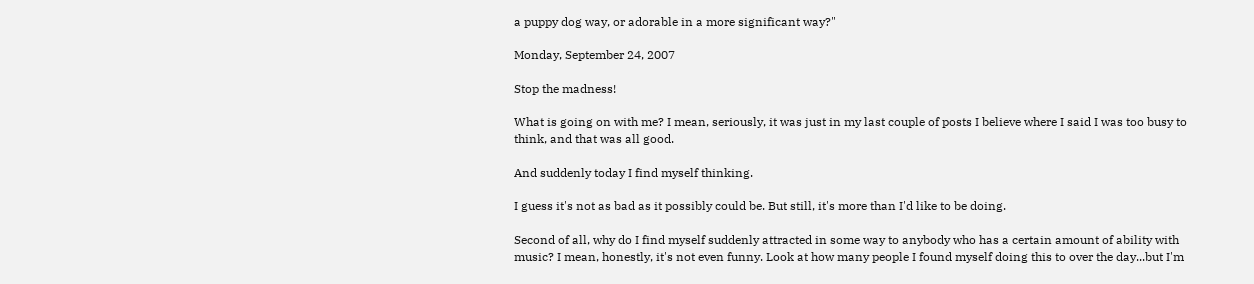a puppy dog way, or adorable in a more significant way?"

Monday, September 24, 2007

Stop the madness!

What is going on with me? I mean, seriously, it was just in my last couple of posts I believe where I said I was too busy to think, and that was all good.

And suddenly today I find myself thinking.

I guess it's not as bad as it possibly could be. But still, it's more than I'd like to be doing.

Second of all, why do I find myself suddenly attracted in some way to anybody who has a certain amount of ability with music? I mean, honestly, it's not even funny. Look at how many people I found myself doing this to over the day...but I'm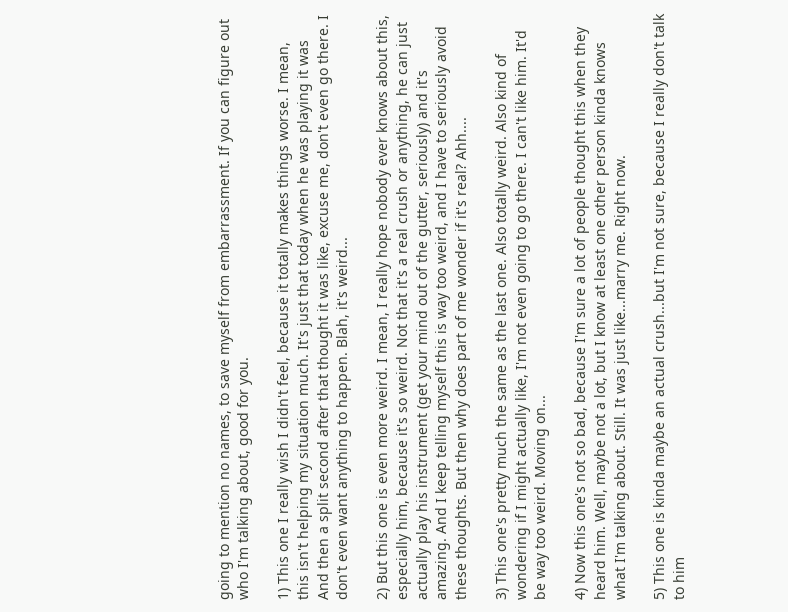going to mention no names, to save myself from embarrassment. If you can figure out who I'm talking about, good for you.

1) This one I really wish I didn't feel, because it totally makes things worse. I mean, this isn't helping my situation much. It's just that today when he was playing it was And then a split second after that thought it was like, excuse me, don't even go there. I don't even want anything to happen. Blah, it's weird...

2) But this one is even more weird. I mean, I really hope nobody ever knows about this, especially him, because it's so weird. Not that it's a real crush or anything, he can just actually play his instrument (get your mind out of the gutter, seriously) and it's amazing. And I keep telling myself this is way too weird, and I have to seriously avoid these thoughts. But then why does part of me wonder if it's real? Ahh....

3) This one's pretty much the same as the last one. Also totally weird. Also kind of wondering if I might actually like, I'm not even going to go there. I can't like him. It'd be way too weird. Moving on...

4) Now this one's not so bad, because I'm sure a lot of people thought this when they heard him. Well, maybe not a lot, but I know at least one other person kinda knows what I'm talking about. Still. It was just like...marry me. Right now.

5) This one is kinda maybe an actual crush...but I'm not sure, because I really don't talk to him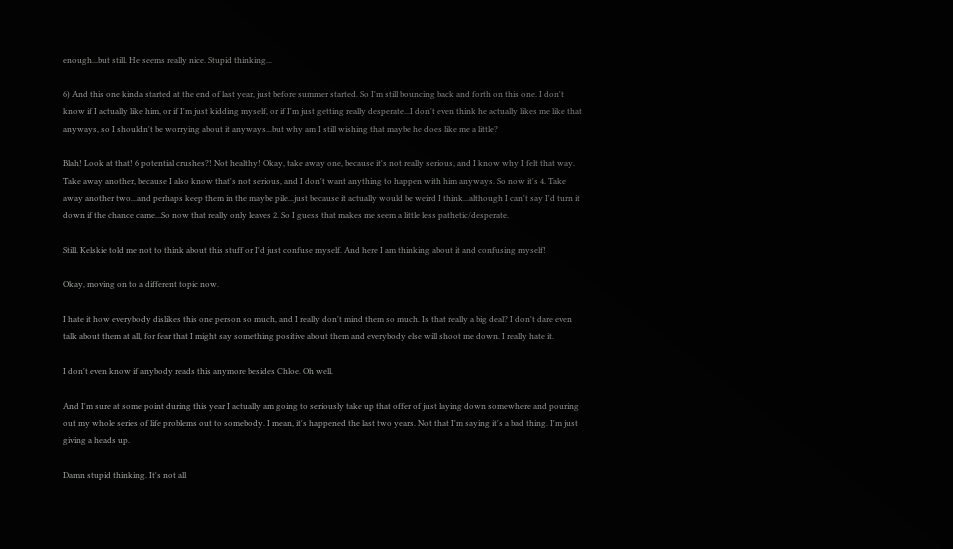enough...but still. He seems really nice. Stupid thinking...

6) And this one kinda started at the end of last year, just before summer started. So I'm still bouncing back and forth on this one. I don't know if I actually like him, or if I'm just kidding myself, or if I'm just getting really desperate...I don't even think he actually likes me like that anyways, so I shouldn't be worrying about it anyways...but why am I still wishing that maybe he does like me a little?

Blah! Look at that! 6 potential crushes?! Not healthy! Okay, take away one, because it's not really serious, and I know why I felt that way. Take away another, because I also know that's not serious, and I don't want anything to happen with him anyways. So now it's 4. Take away another two...and perhaps keep them in the maybe pile...just because it actually would be weird I think...although I can't say I'd turn it down if the chance came...So now that really only leaves 2. So I guess that makes me seem a little less pathetic/desperate.

Still. Kelskie told me not to think about this stuff or I'd just confuse myself. And here I am thinking about it and confusing myself!

Okay, moving on to a different topic now.

I hate it how everybody dislikes this one person so much, and I really don't mind them so much. Is that really a big deal? I don't dare even talk about them at all, for fear that I might say something positive about them and everybody else will shoot me down. I really hate it.

I don't even know if anybody reads this anymore besides Chloe. Oh well.

And I'm sure at some point during this year I actually am going to seriously take up that offer of just laying down somewhere and pouring out my whole series of life problems out to somebody. I mean, it's happened the last two years. Not that I'm saying it's a bad thing. I'm just giving a heads up.

Damn stupid thinking. It's not all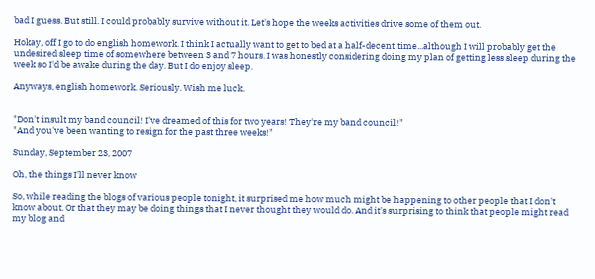bad I guess. But still. I could probably survive without it. Let's hope the weeks activities drive some of them out.

Hokay, off I go to do english homework. I think I actually want to get to bed at a half-decent time...although I will probably get the undesired sleep time of somewhere between 3 and 7 hours. I was honestly considering doing my plan of getting less sleep during the week so I'd be awake during the day. But I do enjoy sleep.

Anyways, english homework. Seriously. Wish me luck.


"Don't insult my band council! I've dreamed of this for two years! They're my band council!"
"And you've been wanting to resign for the past three weeks!"

Sunday, September 23, 2007

Oh, the things I'll never know

So, while reading the blogs of various people tonight, it surprised me how much might be happening to other people that I don't know about. Or that they may be doing things that I never thought they would do. And it's surprising to think that people might read my blog and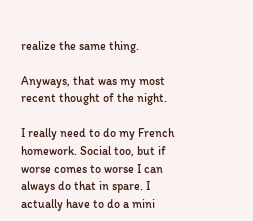realize the same thing.

Anyways, that was my most recent thought of the night.

I really need to do my French homework. Social too, but if worse comes to worse I can always do that in spare. I actually have to do a mini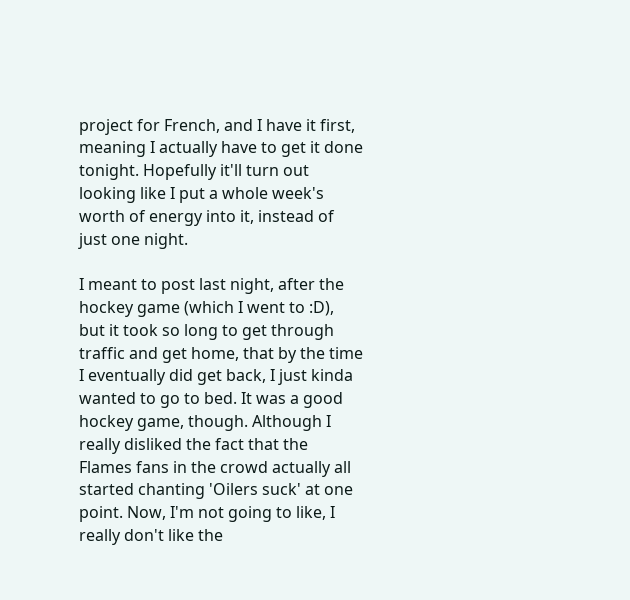project for French, and I have it first, meaning I actually have to get it done tonight. Hopefully it'll turn out looking like I put a whole week's worth of energy into it, instead of just one night.

I meant to post last night, after the hockey game (which I went to :D), but it took so long to get through traffic and get home, that by the time I eventually did get back, I just kinda wanted to go to bed. It was a good hockey game, though. Although I really disliked the fact that the Flames fans in the crowd actually all started chanting 'Oilers suck' at one point. Now, I'm not going to like, I really don't like the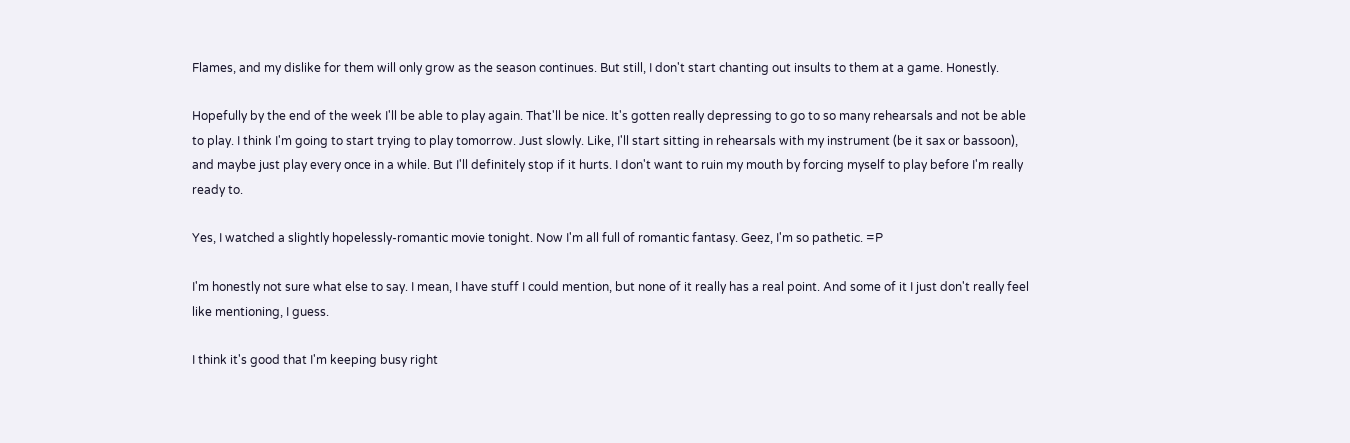Flames, and my dislike for them will only grow as the season continues. But still, I don't start chanting out insults to them at a game. Honestly.

Hopefully by the end of the week I'll be able to play again. That'll be nice. It's gotten really depressing to go to so many rehearsals and not be able to play. I think I'm going to start trying to play tomorrow. Just slowly. Like, I'll start sitting in rehearsals with my instrument (be it sax or bassoon), and maybe just play every once in a while. But I'll definitely stop if it hurts. I don't want to ruin my mouth by forcing myself to play before I'm really ready to.

Yes, I watched a slightly hopelessly-romantic movie tonight. Now I'm all full of romantic fantasy. Geez, I'm so pathetic. =P

I'm honestly not sure what else to say. I mean, I have stuff I could mention, but none of it really has a real point. And some of it I just don't really feel like mentioning, I guess.

I think it's good that I'm keeping busy right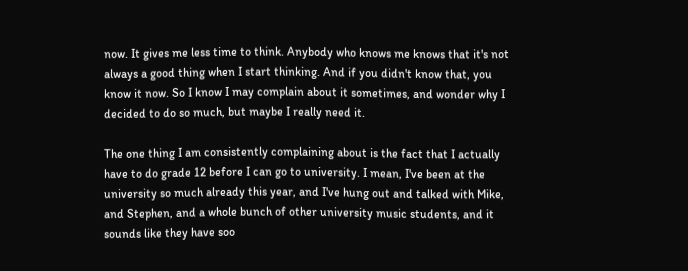now. It gives me less time to think. Anybody who knows me knows that it's not always a good thing when I start thinking. And if you didn't know that, you know it now. So I know I may complain about it sometimes, and wonder why I decided to do so much, but maybe I really need it.

The one thing I am consistently complaining about is the fact that I actually have to do grade 12 before I can go to university. I mean, I've been at the university so much already this year, and I've hung out and talked with Mike, and Stephen, and a whole bunch of other university music students, and it sounds like they have soo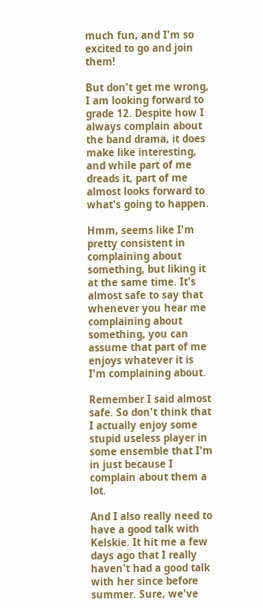much fun, and I'm so excited to go and join them!

But don't get me wrong, I am looking forward to grade 12. Despite how I always complain about the band drama, it does make like interesting, and while part of me dreads it, part of me almost looks forward to what's going to happen.

Hmm, seems like I'm pretty consistent in complaining about something, but liking it at the same time. It's almost safe to say that whenever you hear me complaining about something, you can assume that part of me enjoys whatever it is I'm complaining about.

Remember I said almost safe. So don't think that I actually enjoy some stupid useless player in some ensemble that I'm in just because I complain about them a lot.

And I also really need to have a good talk with Kelskie. It hit me a few days ago that I really haven't had a good talk with her since before summer. Sure, we've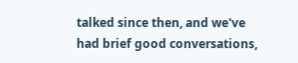talked since then, and we've had brief good conversations,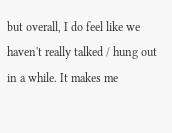but overall, I do feel like we haven't really talked / hung out in a while. It makes me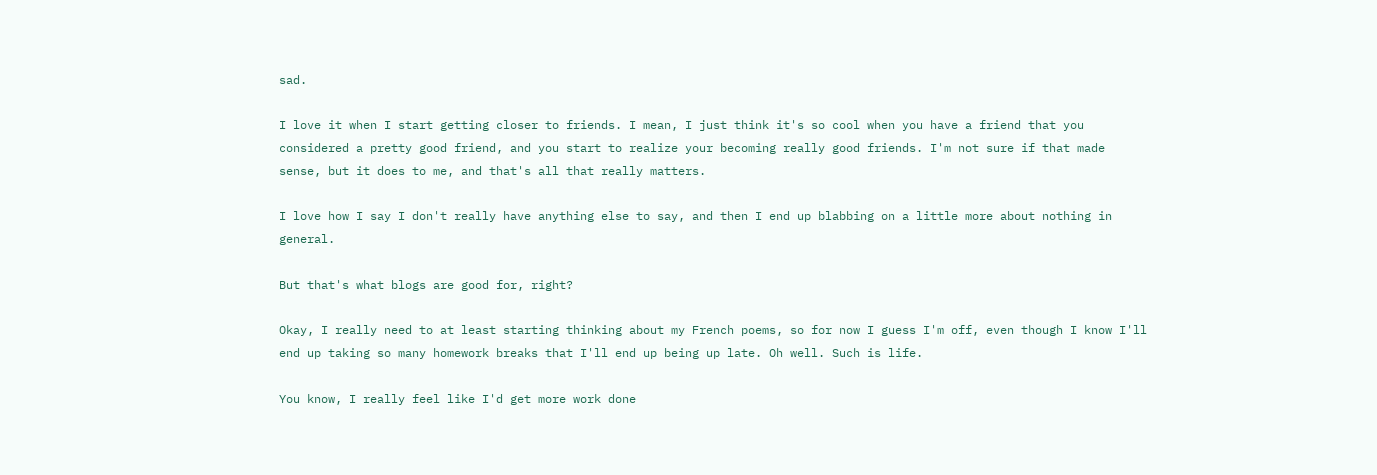sad.

I love it when I start getting closer to friends. I mean, I just think it's so cool when you have a friend that you considered a pretty good friend, and you start to realize your becoming really good friends. I'm not sure if that made sense, but it does to me, and that's all that really matters.

I love how I say I don't really have anything else to say, and then I end up blabbing on a little more about nothing in general.

But that's what blogs are good for, right?

Okay, I really need to at least starting thinking about my French poems, so for now I guess I'm off, even though I know I'll end up taking so many homework breaks that I'll end up being up late. Oh well. Such is life.

You know, I really feel like I'd get more work done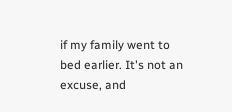if my family went to bed earlier. It's not an excuse, and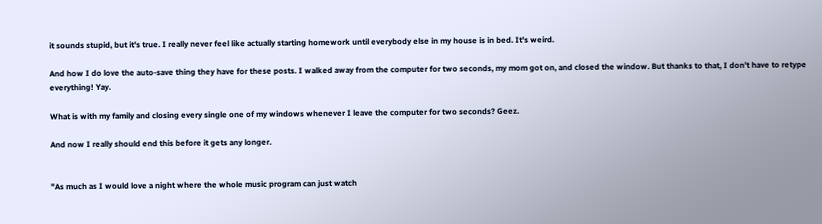it sounds stupid, but it's true. I really never feel like actually starting homework until everybody else in my house is in bed. It's weird.

And how I do love the auto-save thing they have for these posts. I walked away from the computer for two seconds, my mom got on, and closed the window. But thanks to that, I don't have to retype everything! Yay.

What is with my family and closing every single one of my windows whenever I leave the computer for two seconds? Geez.

And now I really should end this before it gets any longer.


"As much as I would love a night where the whole music program can just watch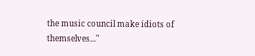the music council make idiots of themselves..."